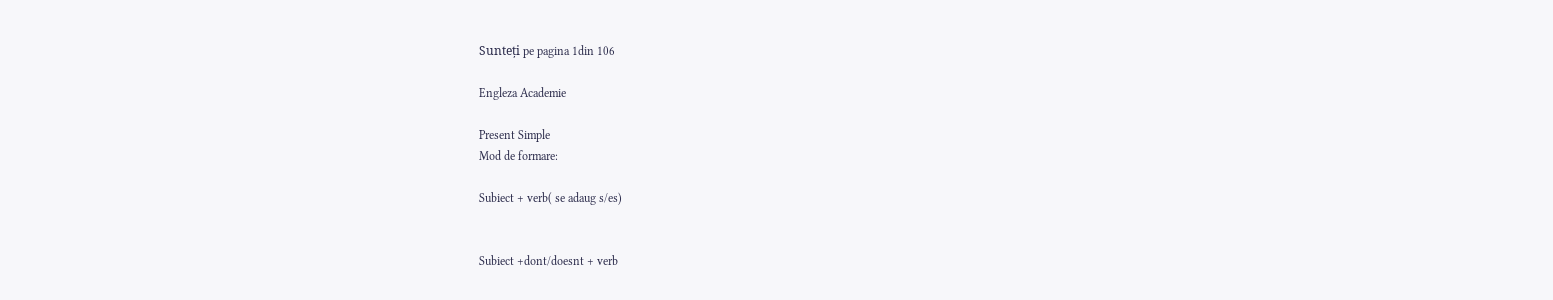Sunteți pe pagina 1din 106

Engleza Academie

Present Simple
Mod de formare:

Subiect + verb( se adaug s/es)


Subiect +dont/doesnt + verb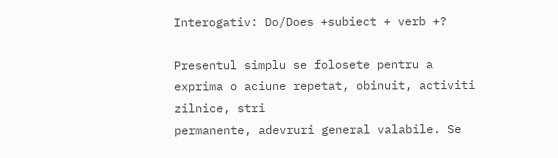Interogativ: Do/Does +subiect + verb +?

Presentul simplu se folosete pentru a exprima o aciune repetat, obinuit, activiti zilnice, stri
permanente, adevruri general valabile. Se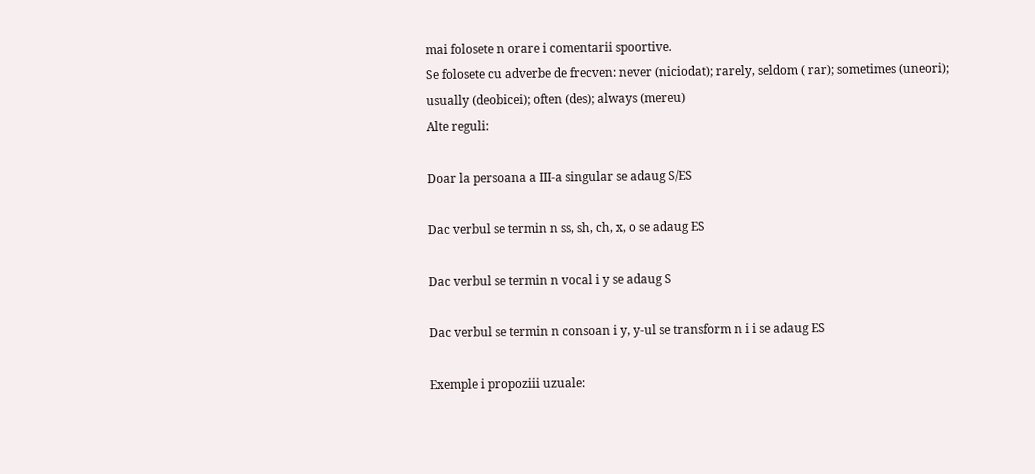mai folosete n orare i comentarii spoortive.
Se folosete cu adverbe de frecven: never (niciodat); rarely, seldom ( rar); sometimes (uneori);
usually (deobicei); often (des); always (mereu)
Alte reguli:

Doar la persoana a III-a singular se adaug S/ES

Dac verbul se termin n ss, sh, ch, x, o se adaug ES

Dac verbul se termin n vocal i y se adaug S

Dac verbul se termin n consoan i y, y-ul se transform n i i se adaug ES

Exemple i propoziii uzuale: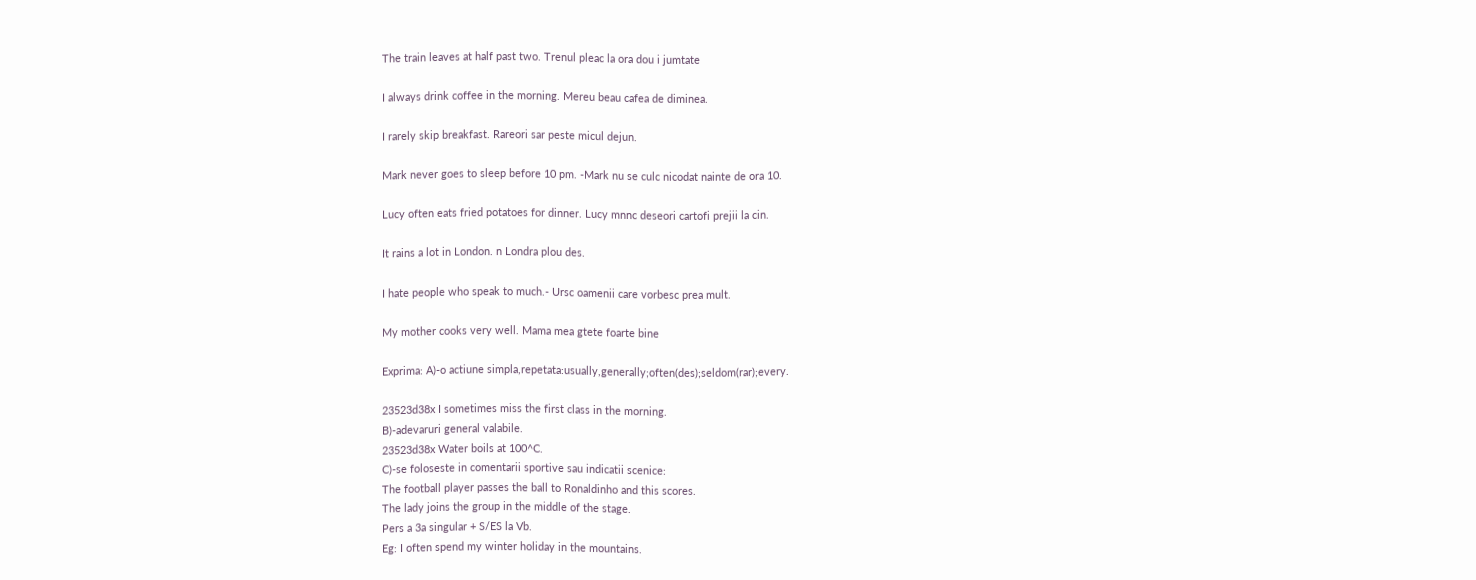The train leaves at half past two. Trenul pleac la ora dou i jumtate

I always drink coffee in the morning. Mereu beau cafea de diminea.

I rarely skip breakfast. Rareori sar peste micul dejun.

Mark never goes to sleep before 10 pm. -Mark nu se culc nicodat nainte de ora 10.

Lucy often eats fried potatoes for dinner. Lucy mnnc deseori cartofi prejii la cin.

It rains a lot in London. n Londra plou des.

I hate people who speak to much.- Ursc oamenii care vorbesc prea mult.

My mother cooks very well. Mama mea gtete foarte bine

Exprima: A)-o actiune simpla,repetata:usually,generally;often(des);seldom(rar);every.

23523d38x I sometimes miss the first class in the morning.
B)-adevaruri general valabile.
23523d38x Water boils at 100^C.
C)-se foloseste in comentarii sportive sau indicatii scenice:
The football player passes the ball to Ronaldinho and this scores.
The lady joins the group in the middle of the stage.
Pers a 3a singular + S/ES la Vb.
Eg: I often spend my winter holiday in the mountains.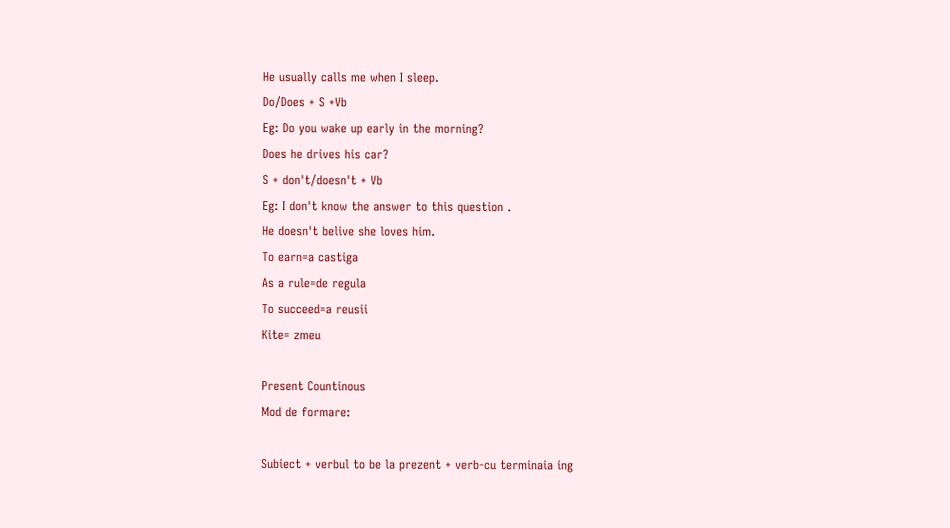He usually calls me when I sleep.
Do/Does + S +Vb
Eg: Do you wake up early in the morning?
Does he drives his car?
S + don't/doesn't + Vb
Eg: I don't know the answer to this question .
He doesn't belive she loves him.
To earn=a castiga
As a rule=de regula
To succeed=a reusii
Kite= zmeu

Present Countinous
Mod de formare:

Subiect + verbul to be la prezent + verb-cu terminaia ing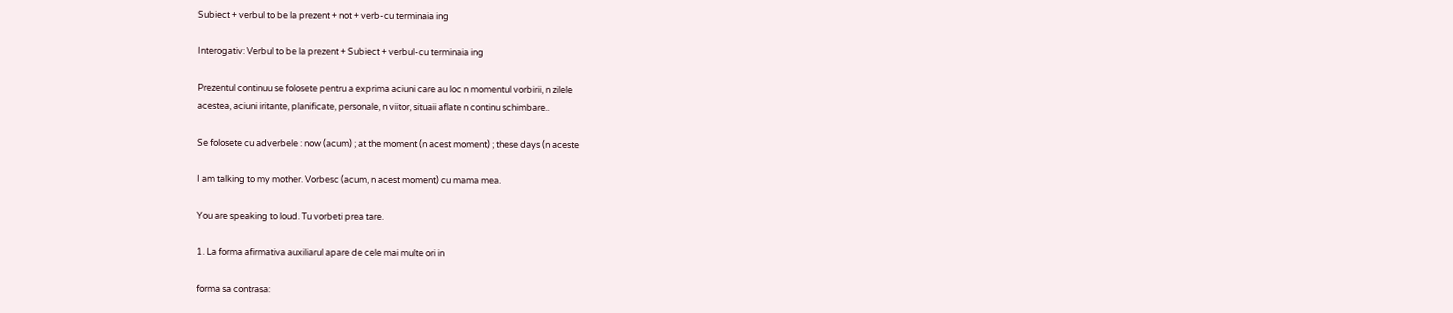Subiect + verbul to be la prezent + not + verb-cu terminaia ing

Interogativ: Verbul to be la prezent + Subiect + verbul-cu terminaia ing

Prezentul continuu se folosete pentru a exprima aciuni care au loc n momentul vorbirii, n zilele
acestea, aciuni iritante, planificate, personale, n viitor, situaii aflate n continu schimbare..

Se folosete cu adverbele : now (acum) ; at the moment (n acest moment) ; these days (n aceste

I am talking to my mother. Vorbesc (acum, n acest moment) cu mama mea.

You are speaking to loud. Tu vorbeti prea tare.

1. La forma afirmativa auxiliarul apare de cele mai multe ori in

forma sa contrasa: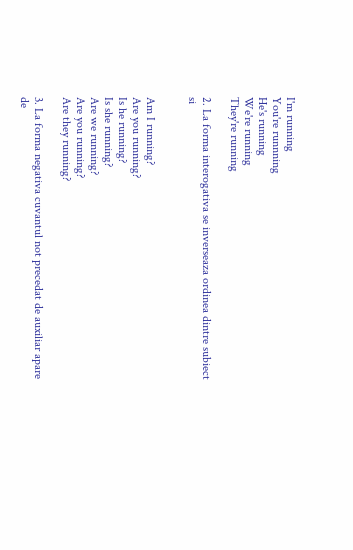I'm running
You're runnning
He's running
We're running
They're running

2. La forma interogativa se inverseaza ordinea dintre subiect si


Am I running?
Are you running?
Is he running?
Is she running?
Are we running?
Are you running?
Are they running?

3. La forma negativa cuvantul not precedat de auxiliar apare de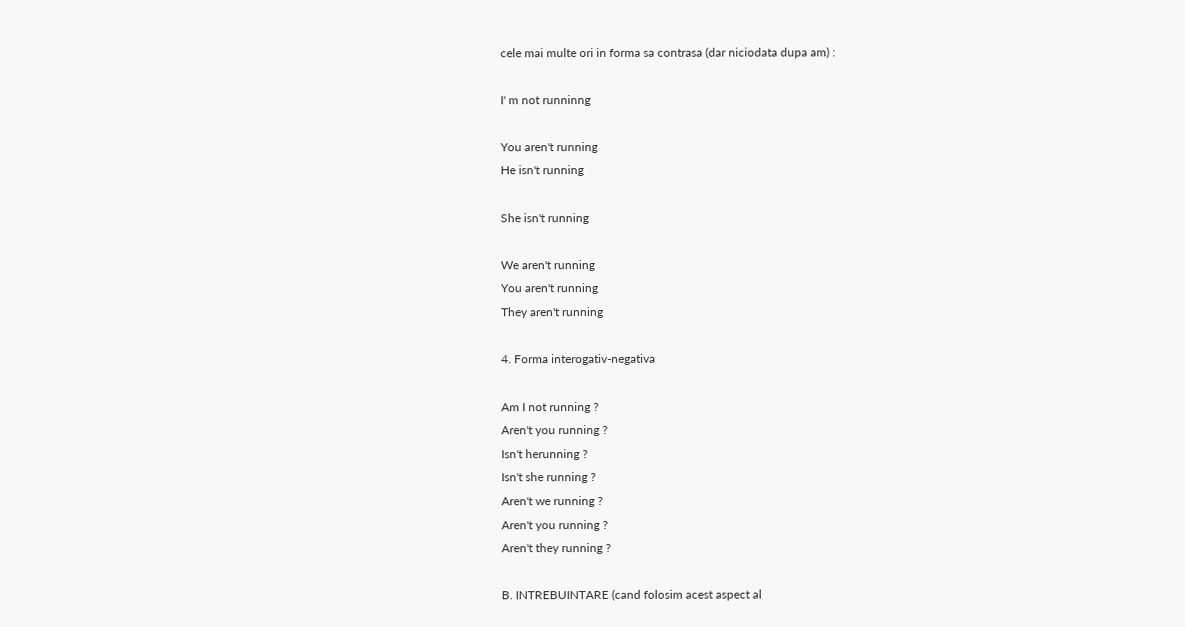cele mai multe ori in forma sa contrasa (dar niciodata dupa am) :

I' m not runninng

You aren't running
He isn't running

She isn't running

We aren't running
You aren't running
They aren't running

4. Forma interogativ-negativa

Am I not running ?
Aren't you running ?
Isn't herunning ?
Isn't she running ?
Aren't we running ?
Aren't you running ?
Aren't they running ?

B. INTREBUINTARE (cand folosim acest aspect al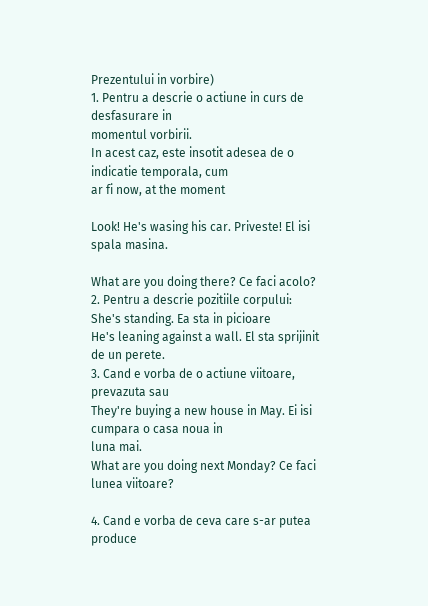Prezentului in vorbire)
1. Pentru a descrie o actiune in curs de desfasurare in
momentul vorbirii.
In acest caz, este insotit adesea de o indicatie temporala, cum
ar fi now, at the moment

Look! He's wasing his car. Priveste! El isi spala masina.

What are you doing there? Ce faci acolo?
2. Pentru a descrie pozitiile corpului:
She's standing. Ea sta in picioare
He's leaning against a wall. El sta sprijinit de un perete.
3. Cand e vorba de o actiune viitoare, prevazuta sau
They're buying a new house in May. Ei isi cumpara o casa noua in
luna mai.
What are you doing next Monday? Ce faci lunea viitoare?

4. Cand e vorba de ceva care s-ar putea produce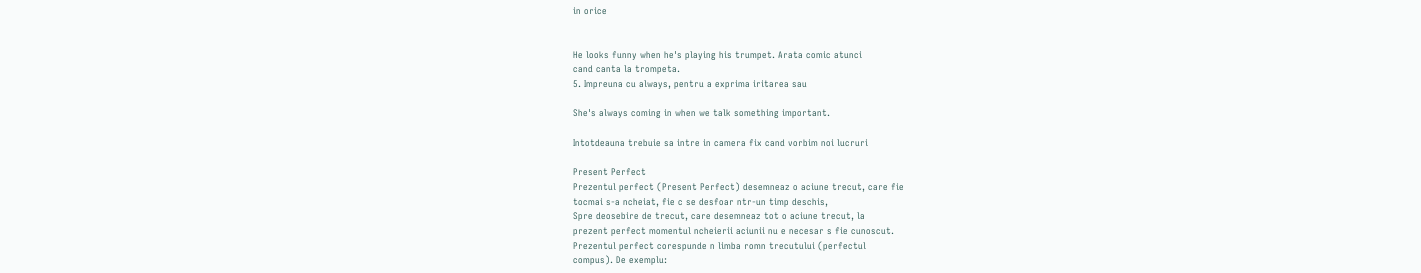in orice


He looks funny when he's playing his trumpet. Arata comic atunci
cand canta la trompeta.
5. Impreuna cu always, pentru a exprima iritarea sau

She's always coming in when we talk something important.

Intotdeauna trebuie sa intre in camera fix cand vorbim noi lucruri

Present Perfect
Prezentul perfect (Present Perfect) desemneaz o aciune trecut, care fie
tocmai s-a ncheiat, fie c se desfoar ntr-un timp deschis,
Spre deosebire de trecut, care desemneaz tot o aciune trecut, la
prezent perfect momentul ncheierii aciunii nu e necesar s fie cunoscut.
Prezentul perfect corespunde n limba romn trecutului (perfectul
compus). De exemplu: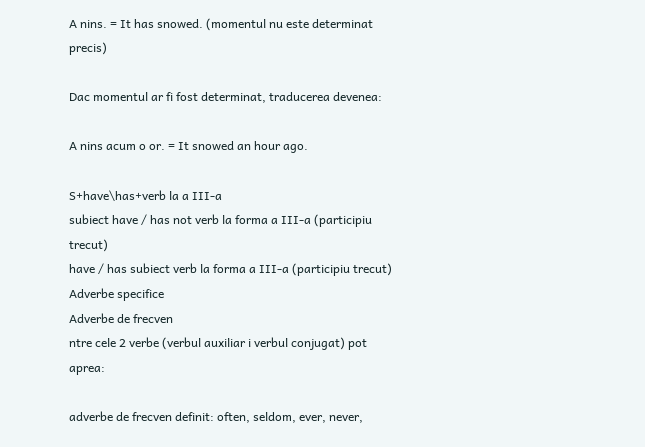A nins. = It has snowed. (momentul nu este determinat precis)

Dac momentul ar fi fost determinat, traducerea devenea:

A nins acum o or. = It snowed an hour ago.

S+have\has+verb la a III-a
subiect have / has not verb la forma a III-a (participiu trecut)
have / has subiect verb la forma a III-a (participiu trecut)
Adverbe specifice
Adverbe de frecven
ntre cele 2 verbe (verbul auxiliar i verbul conjugat) pot aprea:

adverbe de frecven definit: often, seldom, ever, never,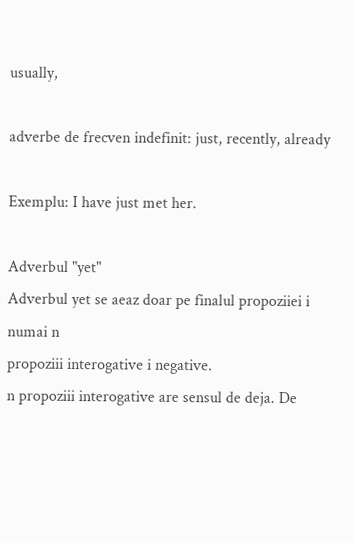usually,

adverbe de frecven indefinit: just, recently, already

Exemplu: I have just met her.

Adverbul "yet"
Adverbul yet se aeaz doar pe finalul propoziiei i numai n
propoziii interogative i negative.
n propoziii interogative are sensul de deja. De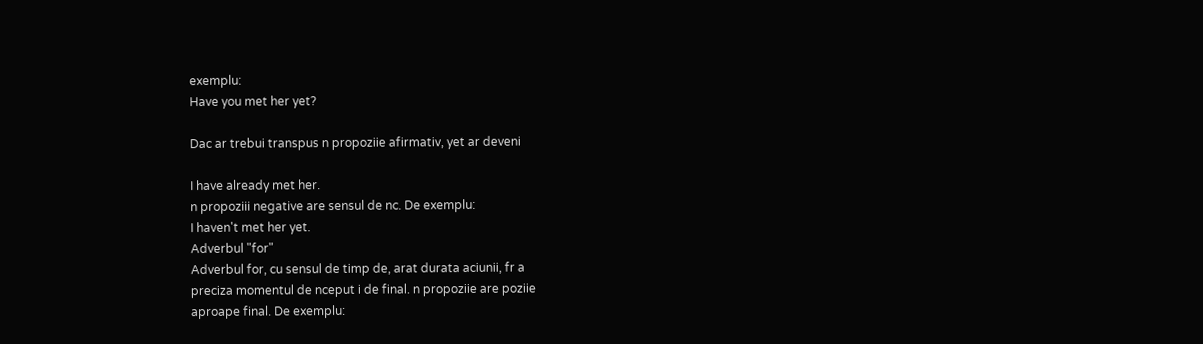exemplu:
Have you met her yet?

Dac ar trebui transpus n propoziie afirmativ, yet ar deveni

I have already met her.
n propoziii negative are sensul de nc. De exemplu:
I haven't met her yet.
Adverbul "for"
Adverbul for, cu sensul de timp de, arat durata aciunii, fr a
preciza momentul de nceput i de final. n propoziie are poziie
aproape final. De exemplu: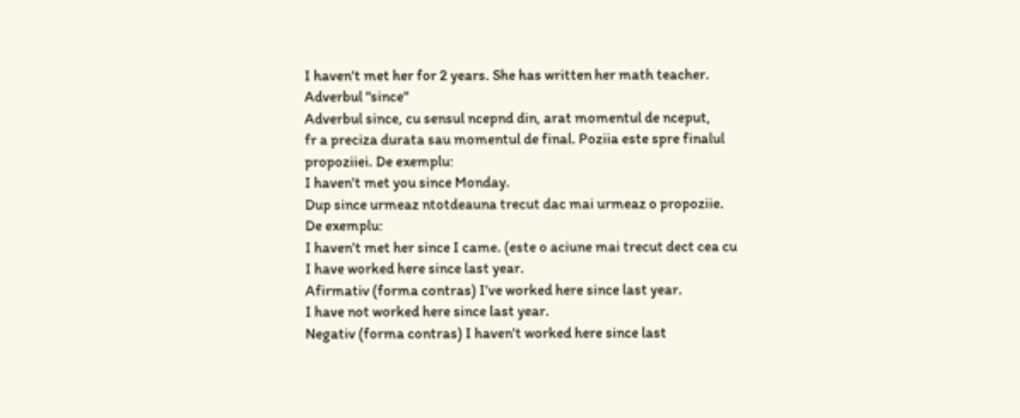I haven't met her for 2 years. She has written her math teacher.
Adverbul "since"
Adverbul since, cu sensul ncepnd din, arat momentul de nceput,
fr a preciza durata sau momentul de final. Poziia este spre finalul
propoziiei. De exemplu:
I haven't met you since Monday.
Dup since urmeaz ntotdeauna trecut dac mai urmeaz o propoziie.
De exemplu:
I haven't met her since I came. (este o aciune mai trecut dect cea cu
I have worked here since last year.
Afirmativ (forma contras) I've worked here since last year.
I have not worked here since last year.
Negativ (forma contras) I haven't worked here since last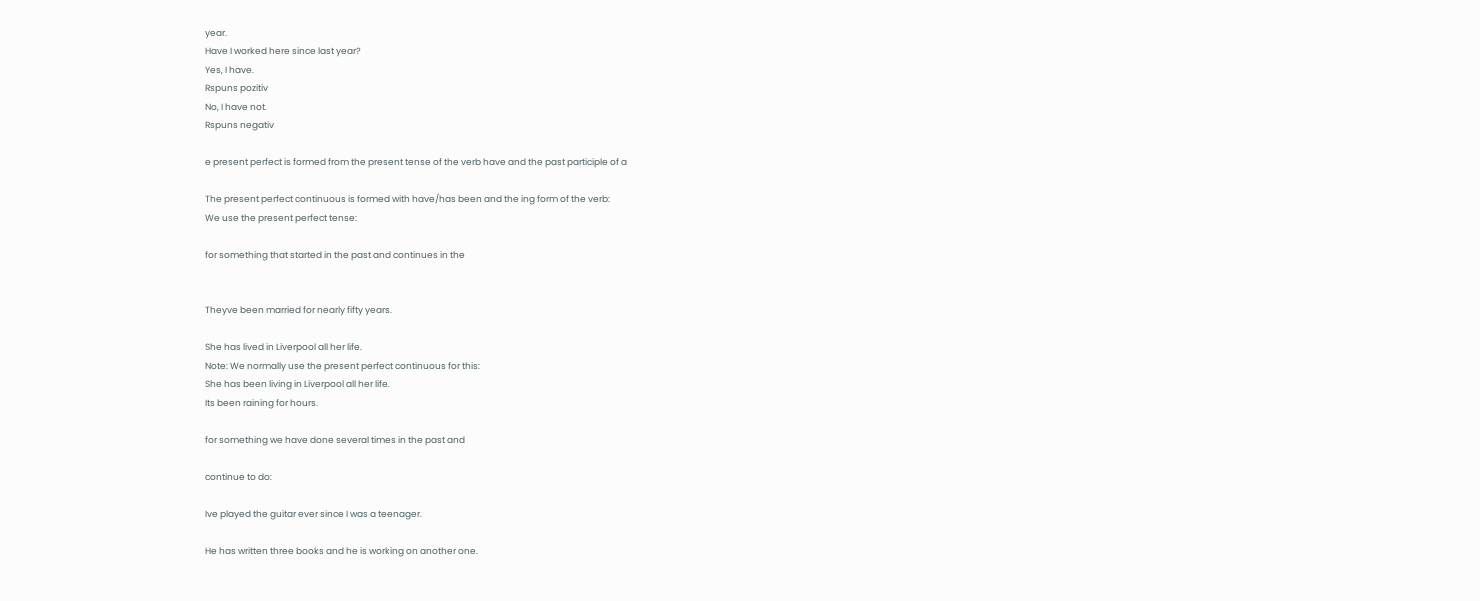year.
Have I worked here since last year?
Yes, I have.
Rspuns pozitiv
No, I have not.
Rspuns negativ

e present perfect is formed from the present tense of the verb have and the past participle of a

The present perfect continuous is formed with have/has been and the ing form of the verb:
We use the present perfect tense:

for something that started in the past and continues in the


Theyve been married for nearly fifty years.

She has lived in Liverpool all her life.
Note: We normally use the present perfect continuous for this:
She has been living in Liverpool all her life.
Its been raining for hours.

for something we have done several times in the past and

continue to do:

Ive played the guitar ever since I was a teenager.

He has written three books and he is working on another one.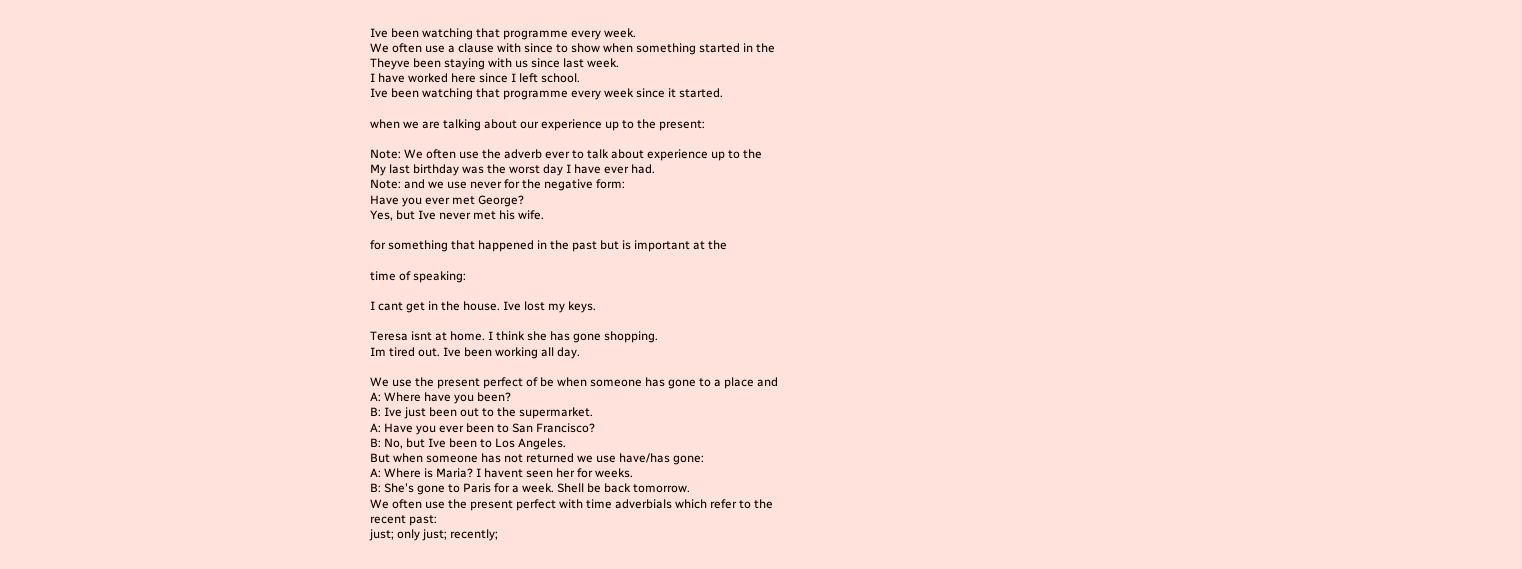Ive been watching that programme every week.
We often use a clause with since to show when something started in the
Theyve been staying with us since last week.
I have worked here since I left school.
Ive been watching that programme every week since it started.

when we are talking about our experience up to the present:

Note: We often use the adverb ever to talk about experience up to the
My last birthday was the worst day I have ever had.
Note: and we use never for the negative form:
Have you ever met George?
Yes, but Ive never met his wife.

for something that happened in the past but is important at the

time of speaking:

I cant get in the house. Ive lost my keys.

Teresa isnt at home. I think she has gone shopping.
Im tired out. Ive been working all day.

We use the present perfect of be when someone has gone to a place and
A: Where have you been?
B: Ive just been out to the supermarket.
A: Have you ever been to San Francisco?
B: No, but Ive been to Los Angeles.
But when someone has not returned we use have/has gone:
A: Where is Maria? I havent seen her for weeks.
B: She's gone to Paris for a week. Shell be back tomorrow.
We often use the present perfect with time adverbials which refer to the
recent past:
just; only just; recently;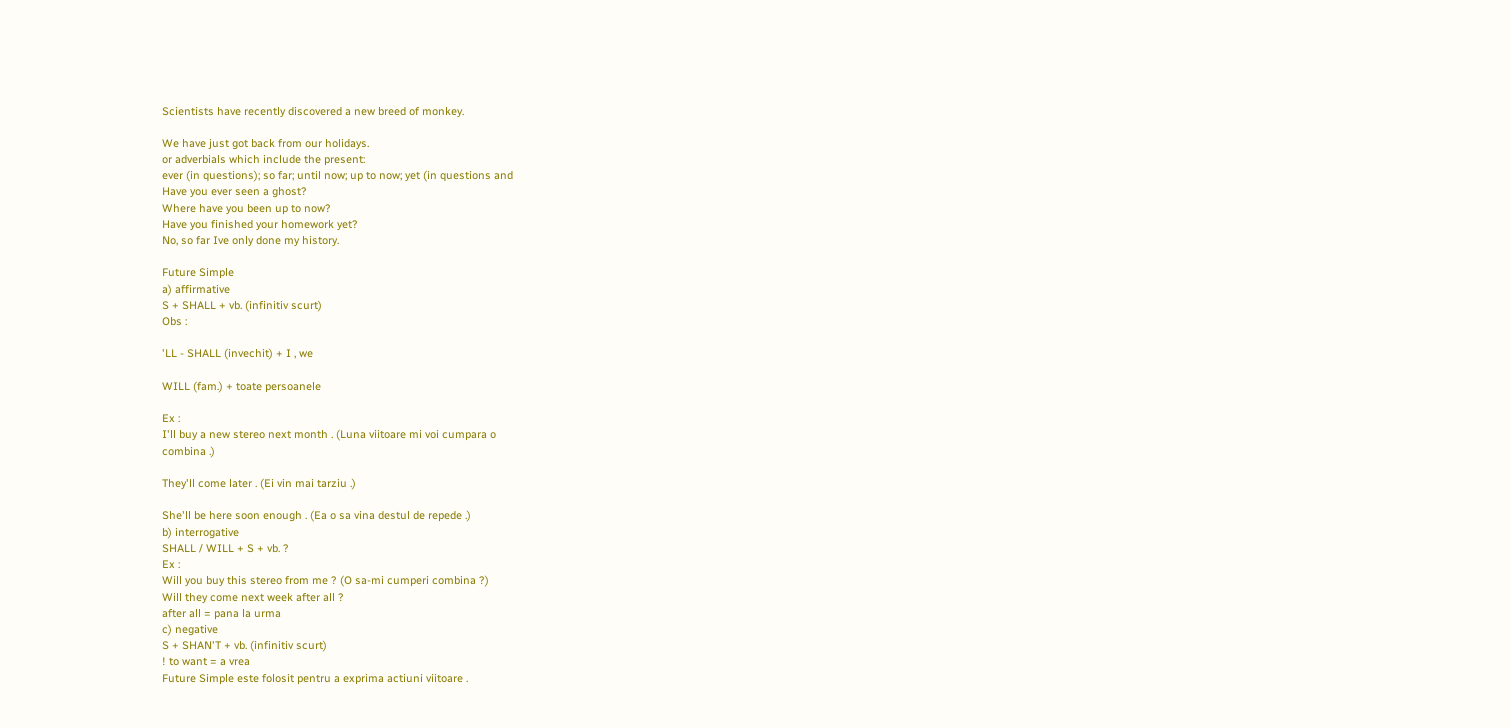Scientists have recently discovered a new breed of monkey.

We have just got back from our holidays.
or adverbials which include the present:
ever (in questions); so far; until now; up to now; yet (in questions and
Have you ever seen a ghost?
Where have you been up to now?
Have you finished your homework yet?
No, so far Ive only done my history.

Future Simple
a) affirmative
S + SHALL + vb. (infinitiv scurt)
Obs :

'LL - SHALL (invechit) + I , we

WILL (fam.) + toate persoanele

Ex :
I'll buy a new stereo next month . (Luna viitoare mi voi cumpara o
combina .)

They'll come later . (Ei vin mai tarziu .)

She'll be here soon enough . (Ea o sa vina destul de repede .)
b) interrogative
SHALL / WILL + S + vb. ?
Ex :
Will you buy this stereo from me ? (O sa-mi cumperi combina ?)
Will they come next week after all ?
after all = pana la urma
c) negative
S + SHAN'T + vb. (infinitiv scurt)
! to want = a vrea
Future Simple este folosit pentru a exprima actiuni viitoare .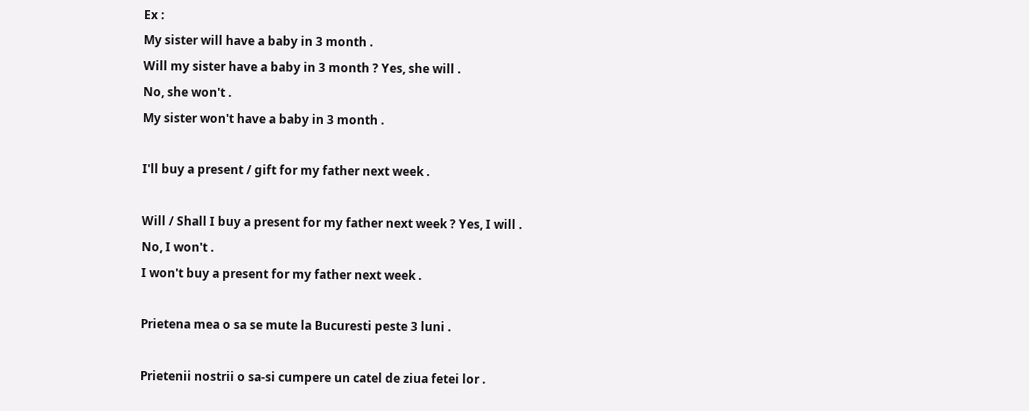Ex :
My sister will have a baby in 3 month .
Will my sister have a baby in 3 month ? Yes, she will .
No, she won't .
My sister won't have a baby in 3 month .

I'll buy a present / gift for my father next week .

Will / Shall I buy a present for my father next week ? Yes, I will .
No, I won't .
I won't buy a present for my father next week .

Prietena mea o sa se mute la Bucuresti peste 3 luni .

Prietenii nostrii o sa-si cumpere un catel de ziua fetei lor .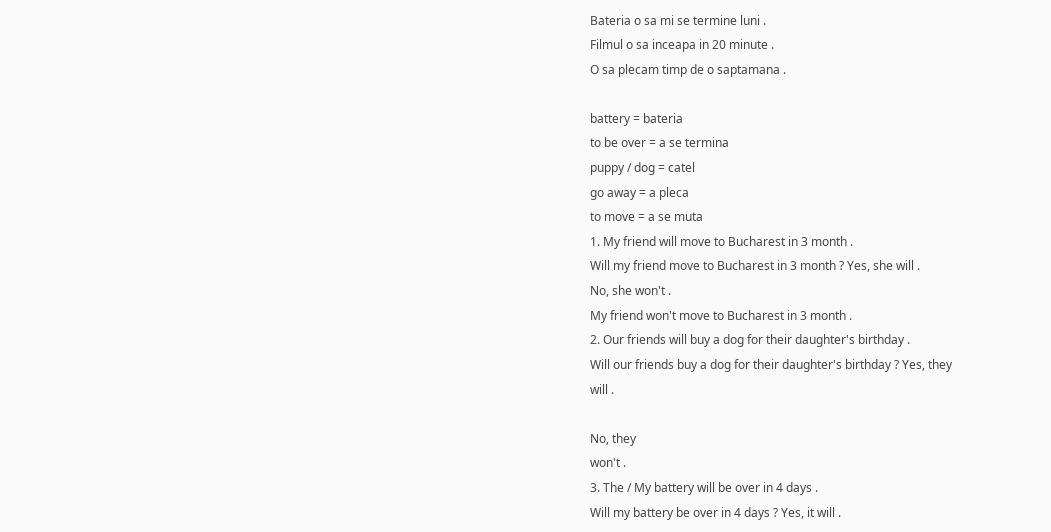Bateria o sa mi se termine luni .
Filmul o sa inceapa in 20 minute .
O sa plecam timp de o saptamana .

battery = bateria
to be over = a se termina
puppy / dog = catel
go away = a pleca
to move = a se muta
1. My friend will move to Bucharest in 3 month .
Will my friend move to Bucharest in 3 month ? Yes, she will .
No, she won't .
My friend won't move to Bucharest in 3 month .
2. Our friends will buy a dog for their daughter's birthday .
Will our friends buy a dog for their daughter's birthday ? Yes, they
will .

No, they
won't .
3. The / My battery will be over in 4 days .
Will my battery be over in 4 days ? Yes, it will .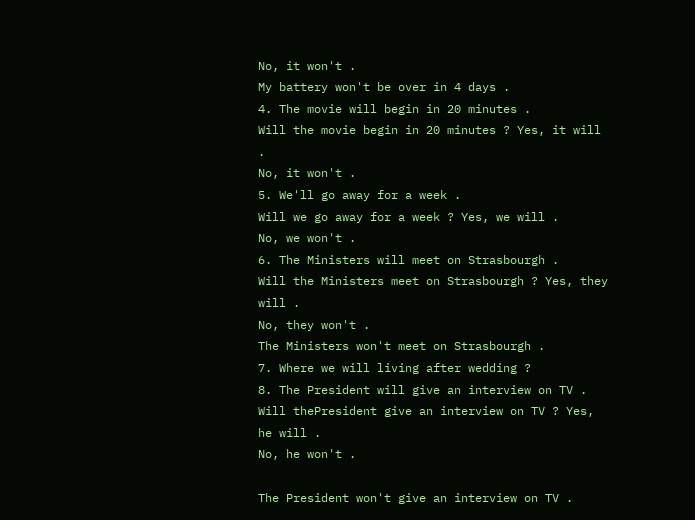No, it won't .
My battery won't be over in 4 days .
4. The movie will begin in 20 minutes .
Will the movie begin in 20 minutes ? Yes, it will .
No, it won't .
5. We'll go away for a week .
Will we go away for a week ? Yes, we will .
No, we won't .
6. The Ministers will meet on Strasbourgh .
Will the Ministers meet on Strasbourgh ? Yes, they will .
No, they won't .
The Ministers won't meet on Strasbourgh .
7. Where we will living after wedding ?
8. The President will give an interview on TV .
Will thePresident give an interview on TV ? Yes, he will .
No, he won't .

The President won't give an interview on TV .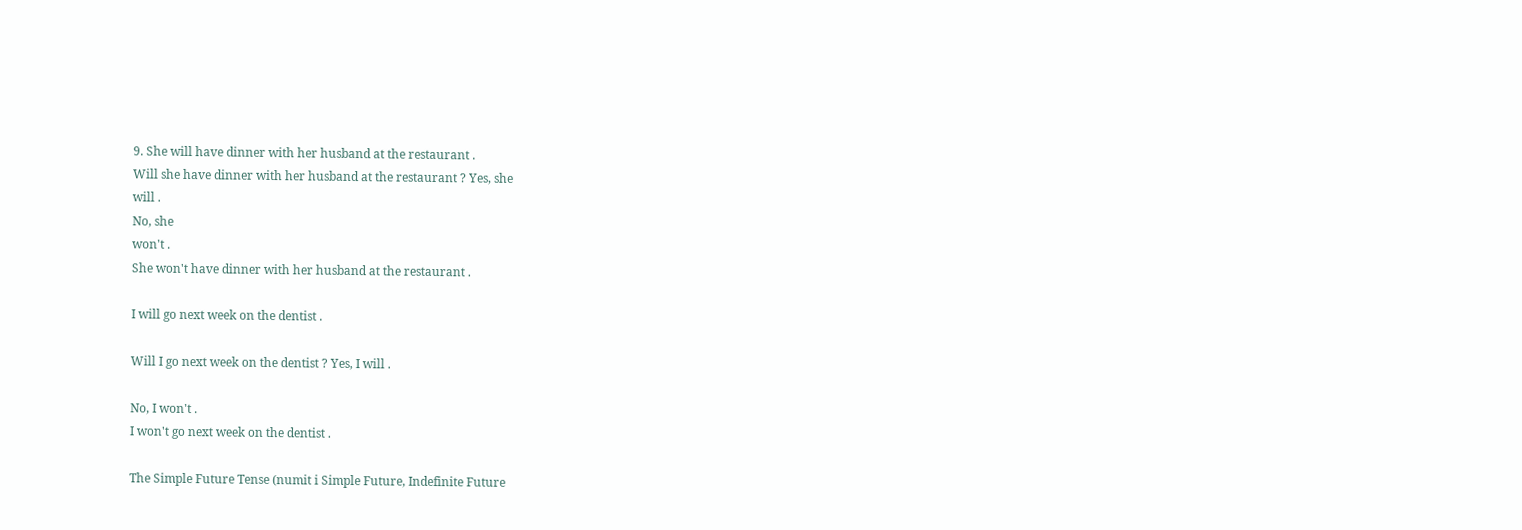9. She will have dinner with her husband at the restaurant .
Will she have dinner with her husband at the restaurant ? Yes, she
will .
No, she
won't .
She won't have dinner with her husband at the restaurant .

I will go next week on the dentist .

Will I go next week on the dentist ? Yes, I will .

No, I won't .
I won't go next week on the dentist .

The Simple Future Tense (numit i Simple Future, Indefinite Future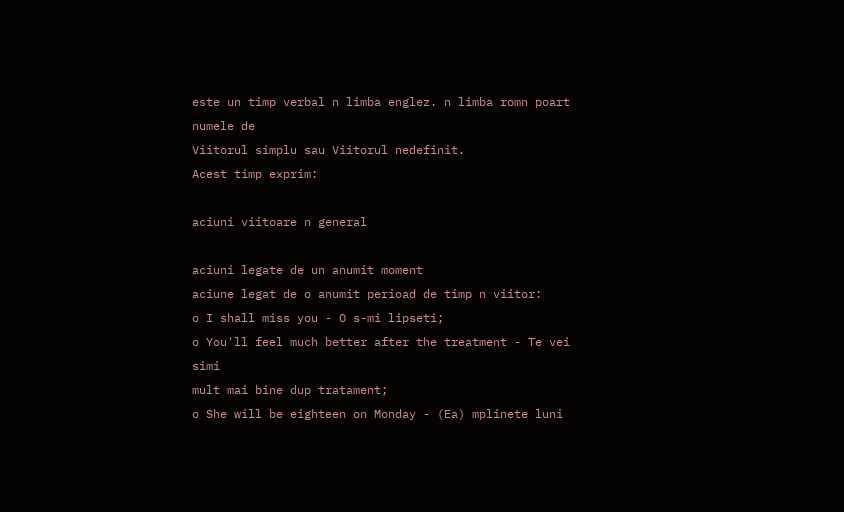este un timp verbal n limba englez. n limba romn poart numele de
Viitorul simplu sau Viitorul nedefinit.
Acest timp exprim:

aciuni viitoare n general

aciuni legate de un anumit moment
aciune legat de o anumit perioad de timp n viitor:
o I shall miss you - O s-mi lipseti;
o You'll feel much better after the treatment - Te vei simi
mult mai bine dup tratament;
o She will be eighteen on Monday - (Ea) mplinete luni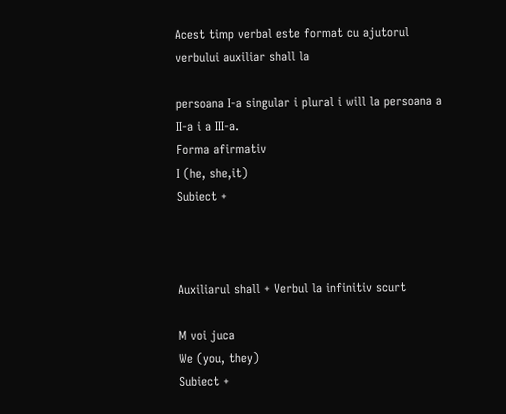Acest timp verbal este format cu ajutorul verbului auxiliar shall la

persoana I-a singular i plural i will la persoana a II-a i a III-a.
Forma afirmativ
I (he, she,it)
Subiect +



Auxiliarul shall + Verbul la infinitiv scurt

M voi juca
We (you, they)
Subiect +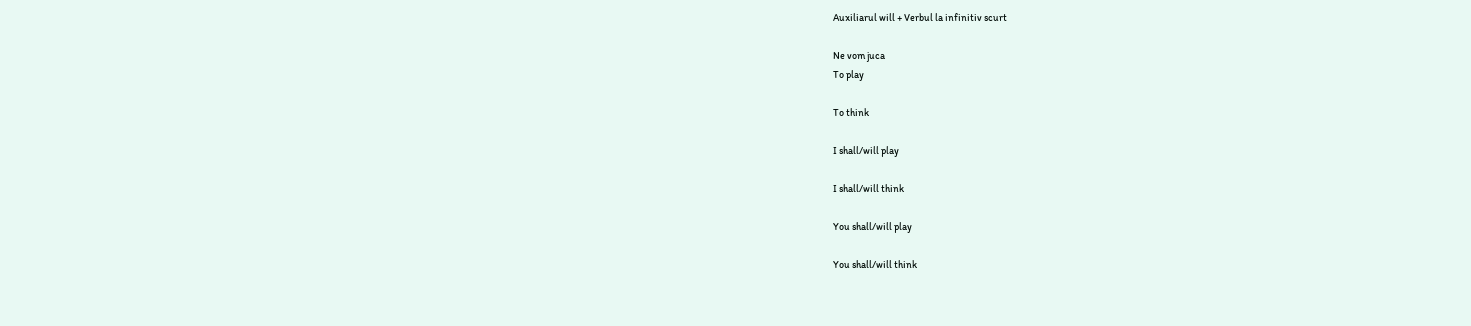Auxiliarul will + Verbul la infinitiv scurt

Ne vom juca
To play

To think

I shall/will play

I shall/will think

You shall/will play

You shall/will think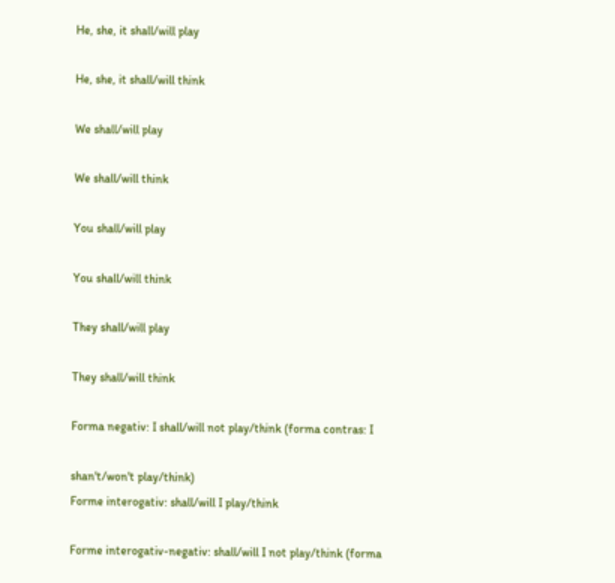He, she, it shall/will play

He, she, it shall/will think

We shall/will play

We shall/will think

You shall/will play

You shall/will think

They shall/will play

They shall/will think

Forma negativ: I shall/will not play/think (forma contras: I

shan't/won't play/think)
Forme interogativ: shall/will I play/think

Forme interogativ-negativ: shall/will I not play/think (forma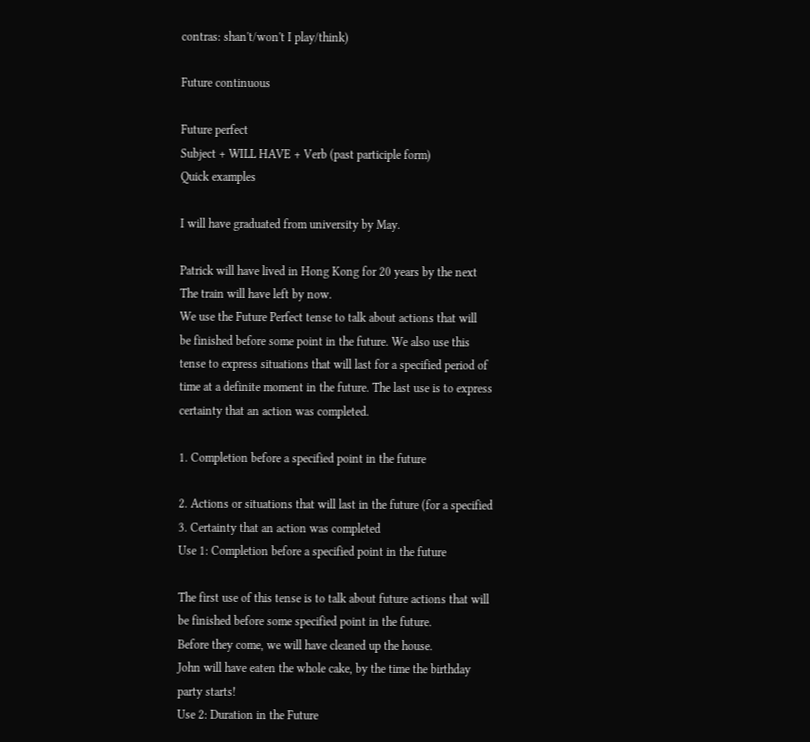contras: shan't/won't I play/think)

Future continuous

Future perfect
Subject + WILL HAVE + Verb (past participle form)
Quick examples

I will have graduated from university by May.

Patrick will have lived in Hong Kong for 20 years by the next
The train will have left by now.
We use the Future Perfect tense to talk about actions that will
be finished before some point in the future. We also use this
tense to express situations that will last for a specified period of
time at a definite moment in the future. The last use is to express
certainty that an action was completed.

1. Completion before a specified point in the future

2. Actions or situations that will last in the future (for a specified
3. Certainty that an action was completed
Use 1: Completion before a specified point in the future

The first use of this tense is to talk about future actions that will
be finished before some specified point in the future.
Before they come, we will have cleaned up the house.
John will have eaten the whole cake, by the time the birthday
party starts!
Use 2: Duration in the Future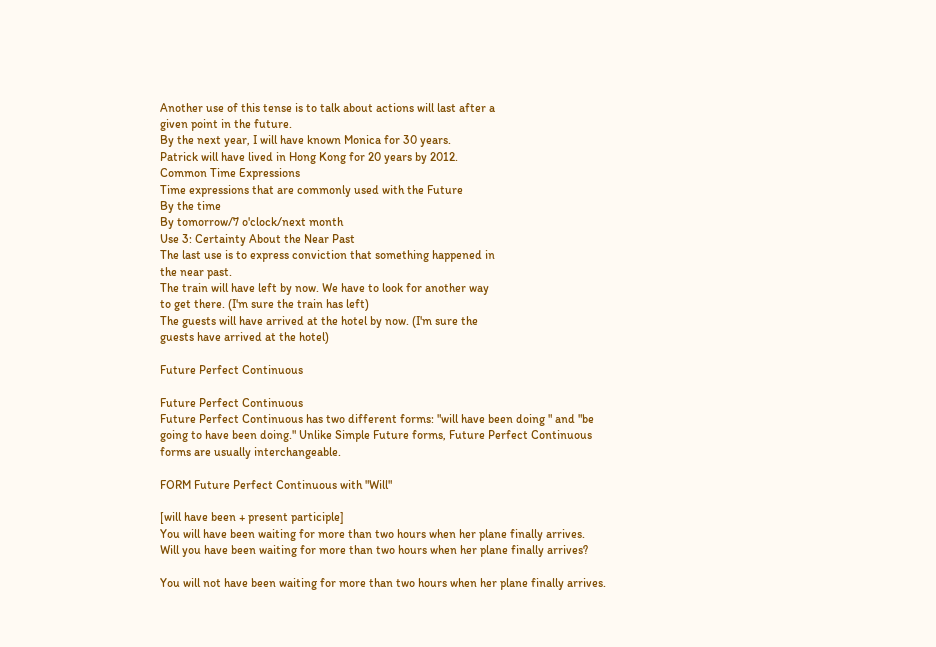Another use of this tense is to talk about actions will last after a
given point in the future.
By the next year, I will have known Monica for 30 years.
Patrick will have lived in Hong Kong for 20 years by 2012.
Common Time Expressions
Time expressions that are commonly used with the Future
By the time
By tomorrow/7 o'clock/next month
Use 3: Certainty About the Near Past
The last use is to express conviction that something happened in
the near past.
The train will have left by now. We have to look for another way
to get there. (I'm sure the train has left)
The guests will have arrived at the hotel by now. (I'm sure the
guests have arrived at the hotel)

Future Perfect Continuous

Future Perfect Continuous
Future Perfect Continuous has two different forms: "will have been doing " and "be
going to have been doing." Unlike Simple Future forms, Future Perfect Continuous
forms are usually interchangeable.

FORM Future Perfect Continuous with "Will"

[will have been + present participle]
You will have been waiting for more than two hours when her plane finally arrives.
Will you have been waiting for more than two hours when her plane finally arrives?

You will not have been waiting for more than two hours when her plane finally arrives.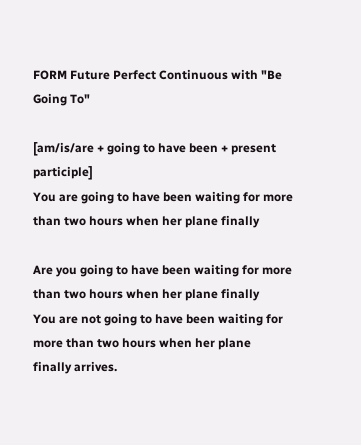FORM Future Perfect Continuous with "Be Going To"

[am/is/are + going to have been + present participle]
You are going to have been waiting for more than two hours when her plane finally

Are you going to have been waiting for more than two hours when her plane finally
You are not going to have been waiting for more than two hours when her plane
finally arrives.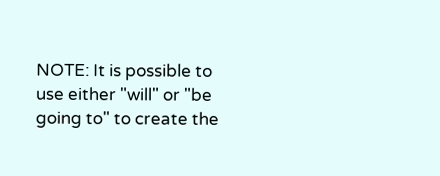NOTE: It is possible to use either "will" or "be going to" to create the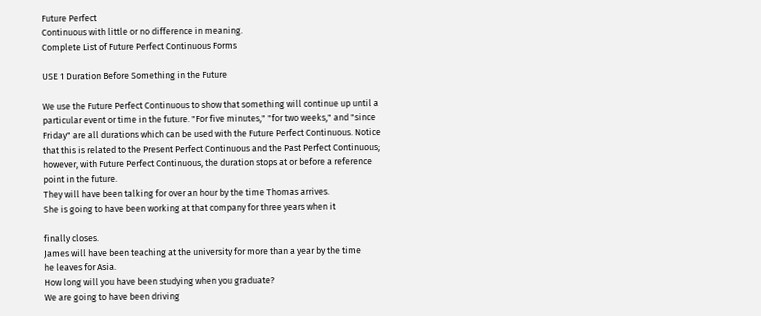Future Perfect
Continuous with little or no difference in meaning.
Complete List of Future Perfect Continuous Forms

USE 1 Duration Before Something in the Future

We use the Future Perfect Continuous to show that something will continue up until a
particular event or time in the future. "For five minutes," "for two weeks," and "since
Friday" are all durations which can be used with the Future Perfect Continuous. Notice
that this is related to the Present Perfect Continuous and the Past Perfect Continuous;
however, with Future Perfect Continuous, the duration stops at or before a reference
point in the future.
They will have been talking for over an hour by the time Thomas arrives.
She is going to have been working at that company for three years when it

finally closes.
James will have been teaching at the university for more than a year by the time
he leaves for Asia.
How long will you have been studying when you graduate?
We are going to have been driving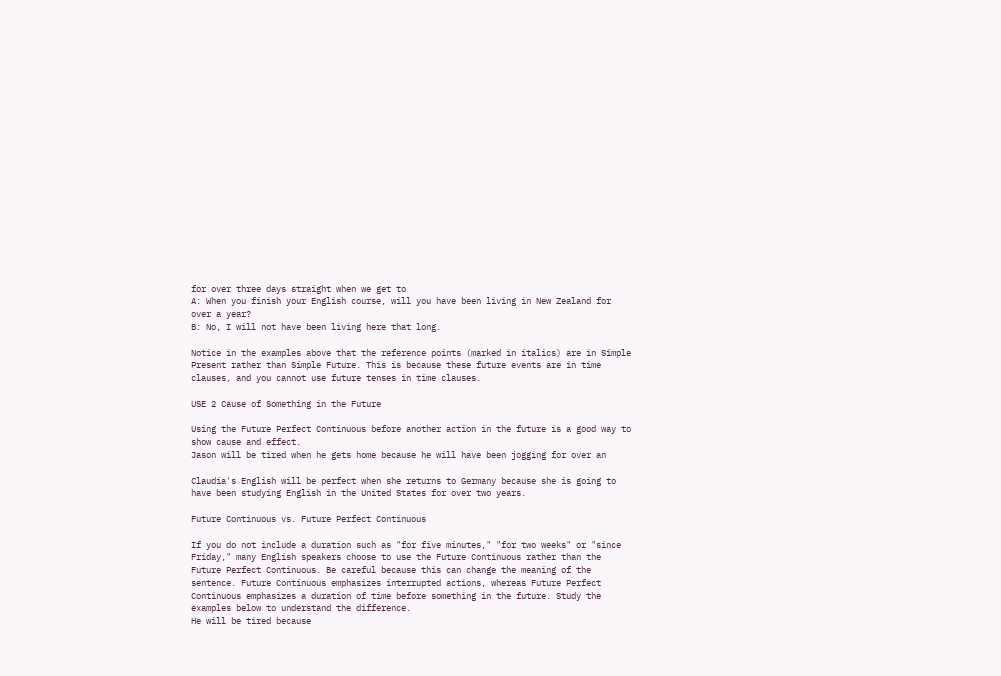for over three days straight when we get to
A: When you finish your English course, will you have been living in New Zealand for
over a year?
B: No, I will not have been living here that long.

Notice in the examples above that the reference points (marked in italics) are in Simple
Present rather than Simple Future. This is because these future events are in time
clauses, and you cannot use future tenses in time clauses.

USE 2 Cause of Something in the Future

Using the Future Perfect Continuous before another action in the future is a good way to
show cause and effect.
Jason will be tired when he gets home because he will have been jogging for over an

Claudia's English will be perfect when she returns to Germany because she is going to
have been studying English in the United States for over two years.

Future Continuous vs. Future Perfect Continuous

If you do not include a duration such as "for five minutes," "for two weeks" or "since
Friday," many English speakers choose to use the Future Continuous rather than the
Future Perfect Continuous. Be careful because this can change the meaning of the
sentence. Future Continuous emphasizes interrupted actions, whereas Future Perfect
Continuous emphasizes a duration of time before something in the future. Study the
examples below to understand the difference.
He will be tired because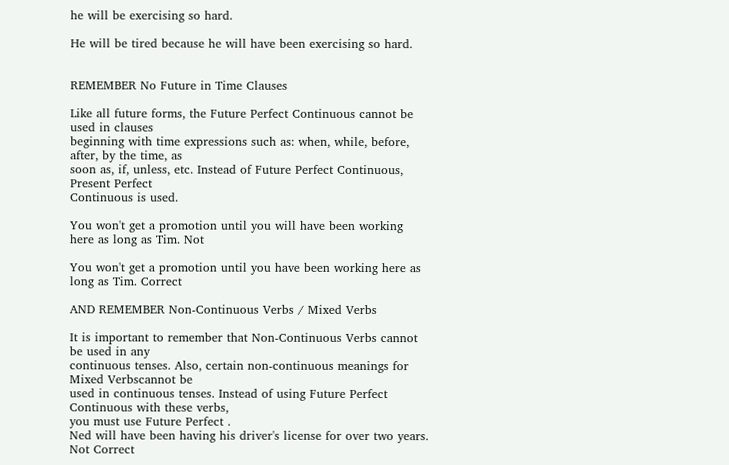he will be exercising so hard.

He will be tired because he will have been exercising so hard.


REMEMBER No Future in Time Clauses

Like all future forms, the Future Perfect Continuous cannot be used in clauses
beginning with time expressions such as: when, while, before, after, by the time, as
soon as, if, unless, etc. Instead of Future Perfect Continuous, Present Perfect
Continuous is used.

You won't get a promotion until you will have been working here as long as Tim. Not

You won't get a promotion until you have been working here as long as Tim. Correct

AND REMEMBER Non-Continuous Verbs / Mixed Verbs

It is important to remember that Non-Continuous Verbs cannot be used in any
continuous tenses. Also, certain non-continuous meanings for Mixed Verbscannot be
used in continuous tenses. Instead of using Future Perfect Continuous with these verbs,
you must use Future Perfect .
Ned will have been having his driver's license for over two years. Not Correct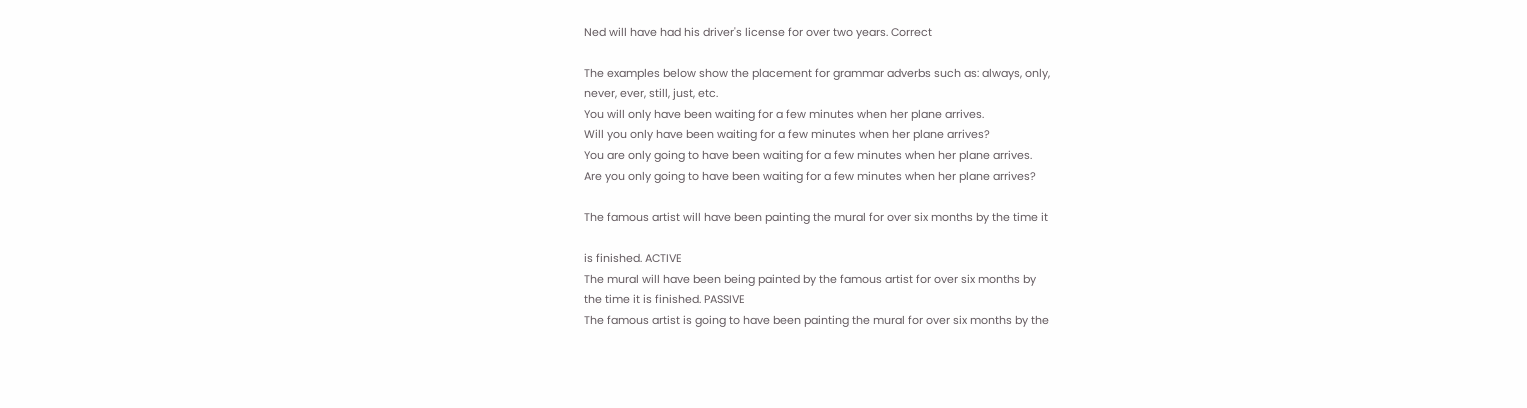Ned will have had his driver's license for over two years. Correct

The examples below show the placement for grammar adverbs such as: always, only,
never, ever, still, just, etc.
You will only have been waiting for a few minutes when her plane arrives.
Will you only have been waiting for a few minutes when her plane arrives?
You are only going to have been waiting for a few minutes when her plane arrives.
Are you only going to have been waiting for a few minutes when her plane arrives?

The famous artist will have been painting the mural for over six months by the time it

is finished. ACTIVE
The mural will have been being painted by the famous artist for over six months by
the time it is finished. PASSIVE
The famous artist is going to have been painting the mural for over six months by the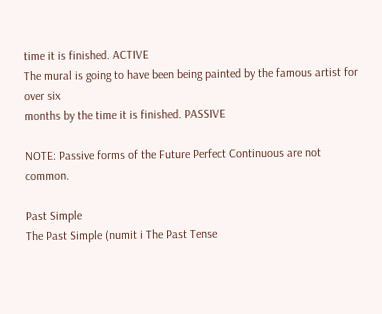time it is finished. ACTIVE
The mural is going to have been being painted by the famous artist for over six
months by the time it is finished. PASSIVE

NOTE: Passive forms of the Future Perfect Continuous are not common.

Past Simple
The Past Simple (numit i The Past Tense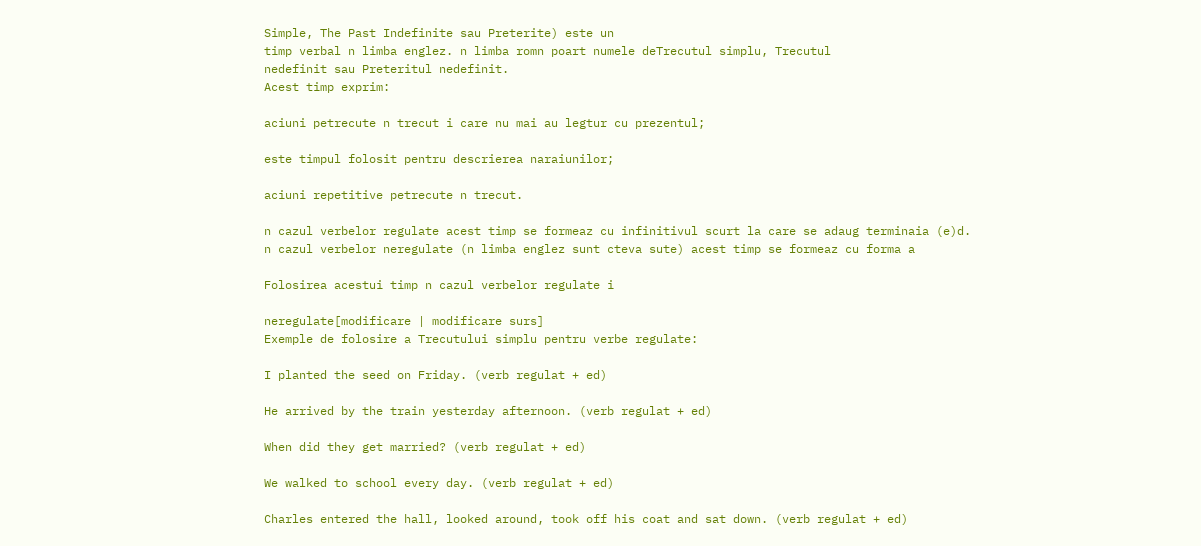Simple, The Past Indefinite sau Preterite) este un
timp verbal n limba englez. n limba romn poart numele deTrecutul simplu, Trecutul
nedefinit sau Preteritul nedefinit.
Acest timp exprim:

aciuni petrecute n trecut i care nu mai au legtur cu prezentul;

este timpul folosit pentru descrierea naraiunilor;

aciuni repetitive petrecute n trecut.

n cazul verbelor regulate acest timp se formeaz cu infinitivul scurt la care se adaug terminaia (e)d.
n cazul verbelor neregulate (n limba englez sunt cteva sute) acest timp se formeaz cu forma a

Folosirea acestui timp n cazul verbelor regulate i

neregulate[modificare | modificare surs]
Exemple de folosire a Trecutului simplu pentru verbe regulate:

I planted the seed on Friday. (verb regulat + ed)

He arrived by the train yesterday afternoon. (verb regulat + ed)

When did they get married? (verb regulat + ed)

We walked to school every day. (verb regulat + ed)

Charles entered the hall, looked around, took off his coat and sat down. (verb regulat + ed)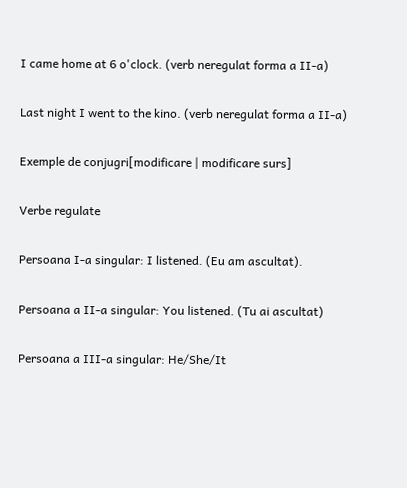I came home at 6 o'clock. (verb neregulat forma a II-a)

Last night I went to the kino. (verb neregulat forma a II-a)

Exemple de conjugri[modificare | modificare surs]

Verbe regulate

Persoana I-a singular: I listened. (Eu am ascultat).

Persoana a II-a singular: You listened. (Tu ai ascultat)

Persoana a III-a singular: He/She/It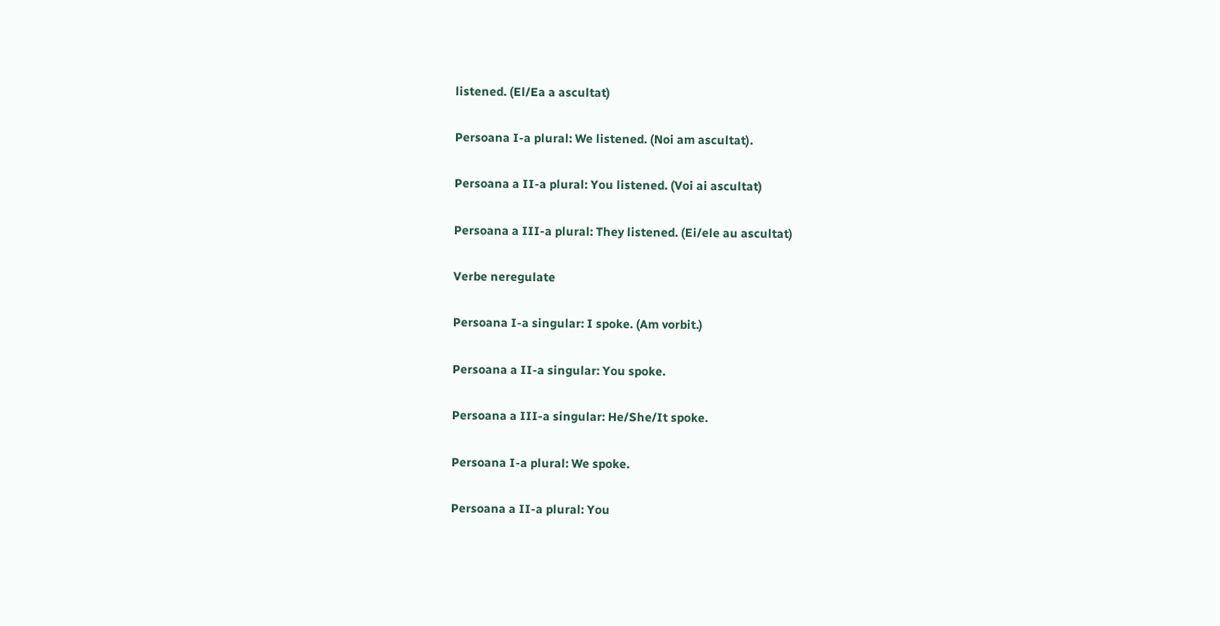listened. (El/Ea a ascultat)

Persoana I-a plural: We listened. (Noi am ascultat).

Persoana a II-a plural: You listened. (Voi ai ascultat)

Persoana a III-a plural: They listened. (Ei/ele au ascultat)

Verbe neregulate

Persoana I-a singular: I spoke. (Am vorbit.)

Persoana a II-a singular: You spoke.

Persoana a III-a singular: He/She/It spoke.

Persoana I-a plural: We spoke.

Persoana a II-a plural: You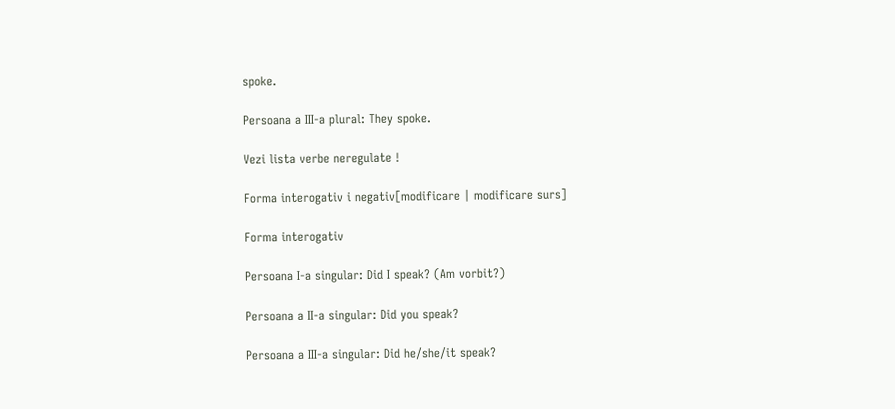spoke.

Persoana a III-a plural: They spoke.

Vezi lista verbe neregulate !

Forma interogativ i negativ[modificare | modificare surs]

Forma interogativ

Persoana I-a singular: Did I speak? (Am vorbit?)

Persoana a II-a singular: Did you speak?

Persoana a III-a singular: Did he/she/it speak?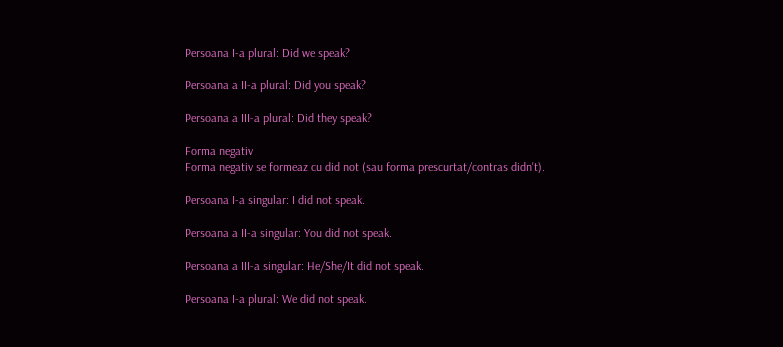Persoana I-a plural: Did we speak?

Persoana a II-a plural: Did you speak?

Persoana a III-a plural: Did they speak?

Forma negativ
Forma negativ se formeaz cu did not (sau forma prescurtat/contras didn't).

Persoana I-a singular: I did not speak.

Persoana a II-a singular: You did not speak.

Persoana a III-a singular: He/She/It did not speak.

Persoana I-a plural: We did not speak.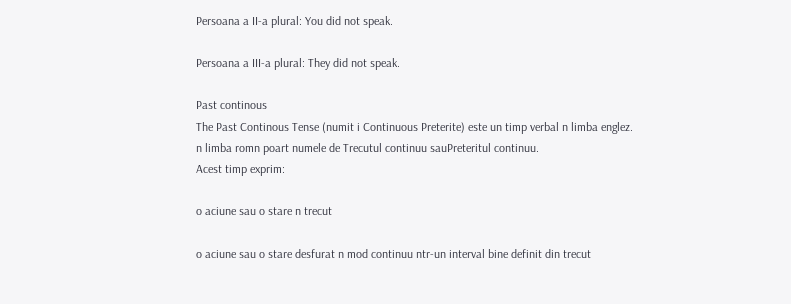Persoana a II-a plural: You did not speak.

Persoana a III-a plural: They did not speak.

Past continous
The Past Continous Tense (numit i Continuous Preterite) este un timp verbal n limba englez.
n limba romn poart numele de Trecutul continuu sauPreteritul continuu.
Acest timp exprim:

o aciune sau o stare n trecut

o aciune sau o stare desfurat n mod continuu ntr-un interval bine definit din trecut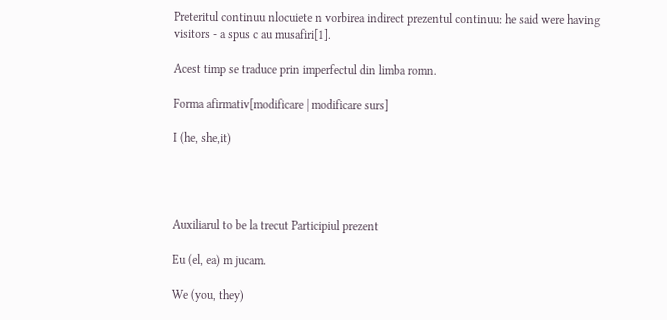Preteritul continuu nlocuiete n vorbirea indirect prezentul continuu: he said were having
visitors - a spus c au musafiri[1].

Acest timp se traduce prin imperfectul din limba romn.

Forma afirmativ[modificare | modificare surs]

I (he, she,it)




Auxiliarul to be la trecut Participiul prezent

Eu (el, ea) m jucam.

We (you, they)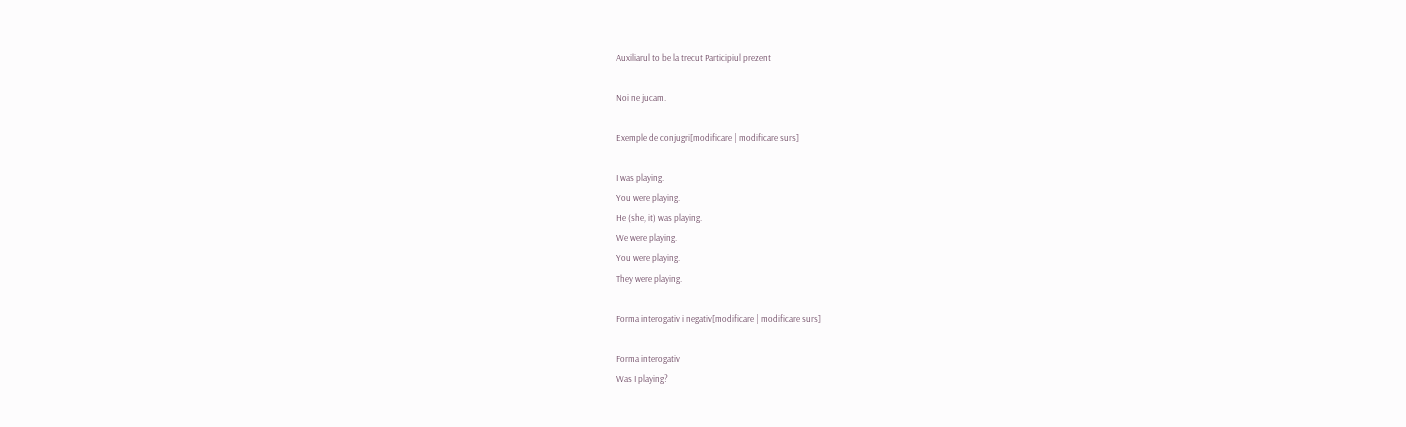Auxiliarul to be la trecut Participiul prezent

Noi ne jucam.

Exemple de conjugri[modificare | modificare surs]

I was playing.
You were playing.
He (she, it) was playing.
We were playing.
You were playing.
They were playing.

Forma interogativ i negativ[modificare | modificare surs]

Forma interogativ
Was I playing?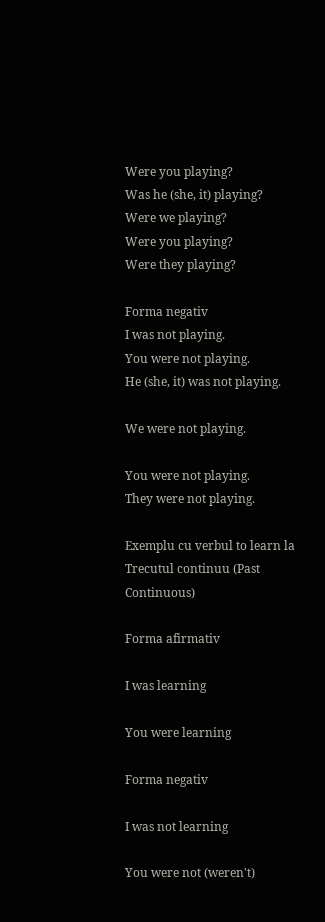Were you playing?
Was he (she, it) playing?
Were we playing?
Were you playing?
Were they playing?

Forma negativ
I was not playing.
You were not playing.
He (she, it) was not playing.

We were not playing.

You were not playing.
They were not playing.

Exemplu cu verbul to learn la Trecutul continuu (Past Continuous)

Forma afirmativ

I was learning

You were learning

Forma negativ

I was not learning

You were not (weren't)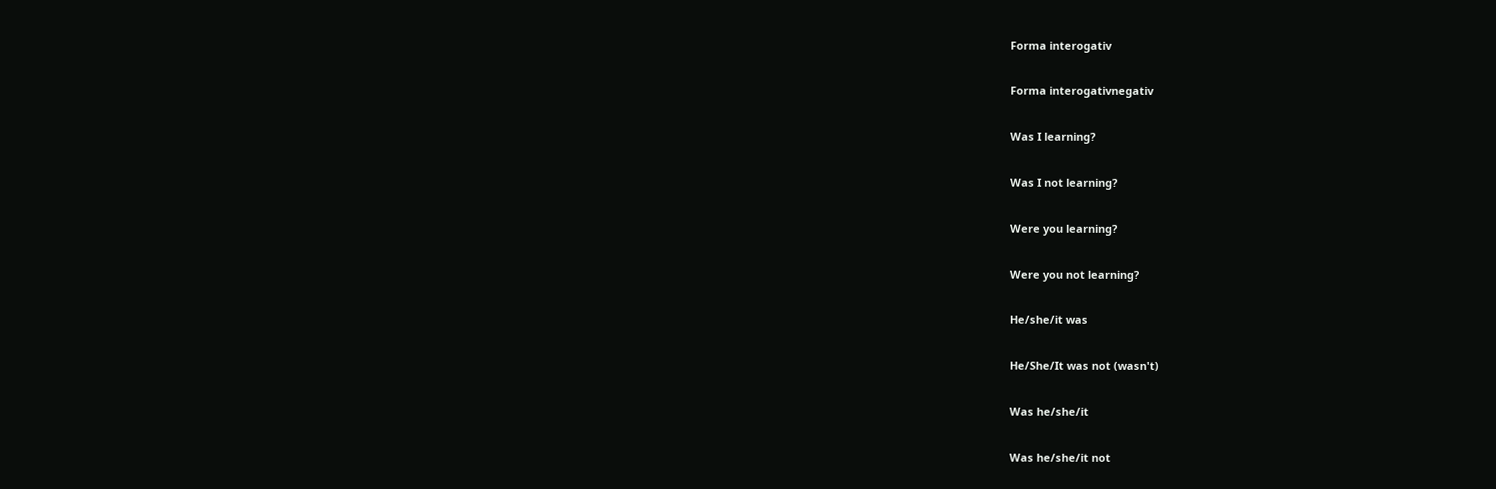Forma interogativ

Forma interogativnegativ

Was I learning?

Was I not learning?

Were you learning?

Were you not learning?

He/she/it was

He/She/It was not (wasn't)

Was he/she/it

Was he/she/it not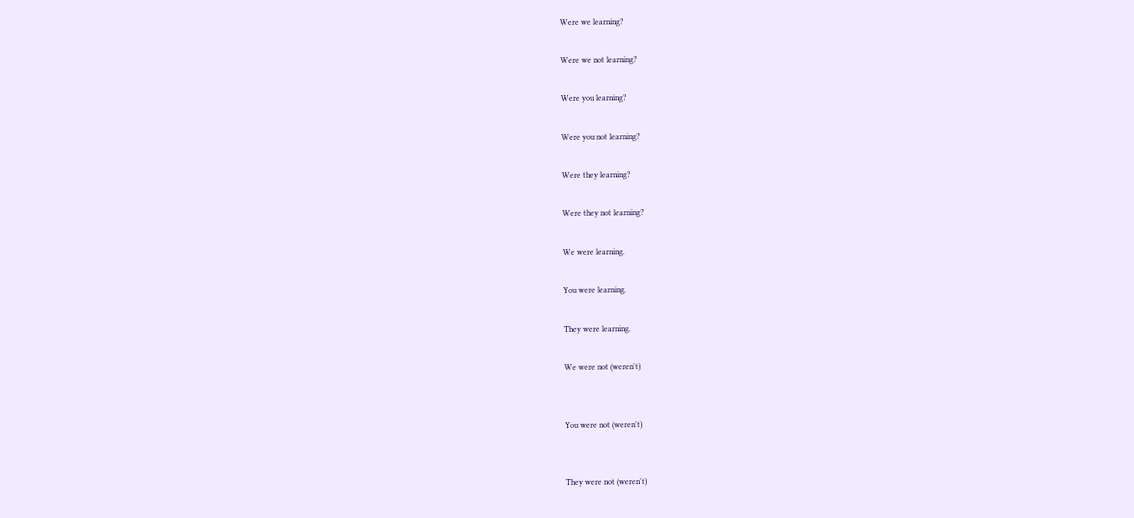Were we learning?

Were we not learning?

Were you learning?

Were you not learning?

Were they learning?

Were they not learning?

We were learning.

You were learning.

They were learning.

We were not (weren't)


You were not (weren't)


They were not (weren't)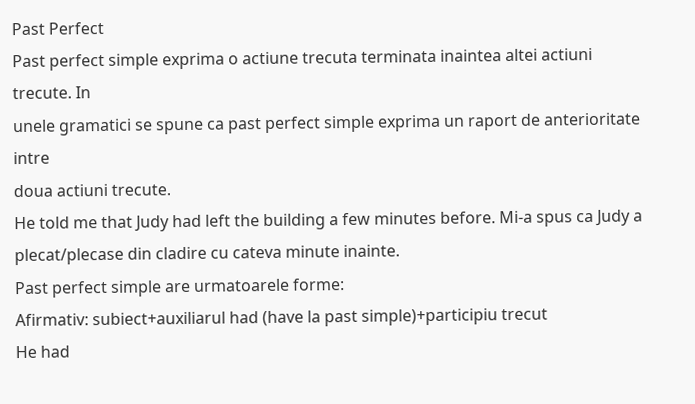Past Perfect
Past perfect simple exprima o actiune trecuta terminata inaintea altei actiuni trecute. In
unele gramatici se spune ca past perfect simple exprima un raport de anterioritate intre
doua actiuni trecute.
He told me that Judy had left the building a few minutes before. Mi-a spus ca Judy a
plecat/plecase din cladire cu cateva minute inainte.
Past perfect simple are urmatoarele forme:
Afirmativ: subiect+auxiliarul had (have la past simple)+participiu trecut
He had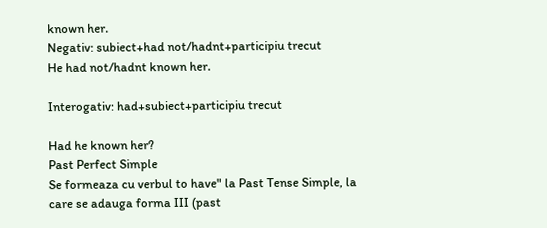known her.
Negativ: subiect+had not/hadnt+participiu trecut
He had not/hadnt known her.

Interogativ: had+subiect+participiu trecut

Had he known her?
Past Perfect Simple
Se formeaza cu verbul to have" la Past Tense Simple, la care se adauga forma III (past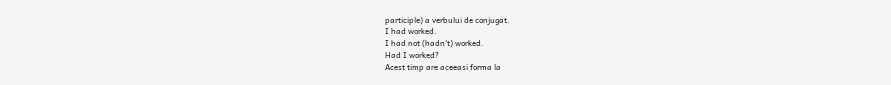participle) a verbului de conjugat.
I had worked.
I had not (hadn't) worked.
Had I worked?
Acest timp are aceeasi forma la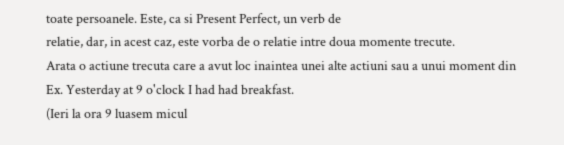toate persoanele. Este, ca si Present Perfect, un verb de
relatie, dar, in acest caz, este vorba de o relatie intre doua momente trecute.
Arata o actiune trecuta care a avut loc inaintea unei alte actiuni sau a unui moment din
Ex. Yesterday at 9 o'clock I had had breakfast.
(Ieri la ora 9 luasem micul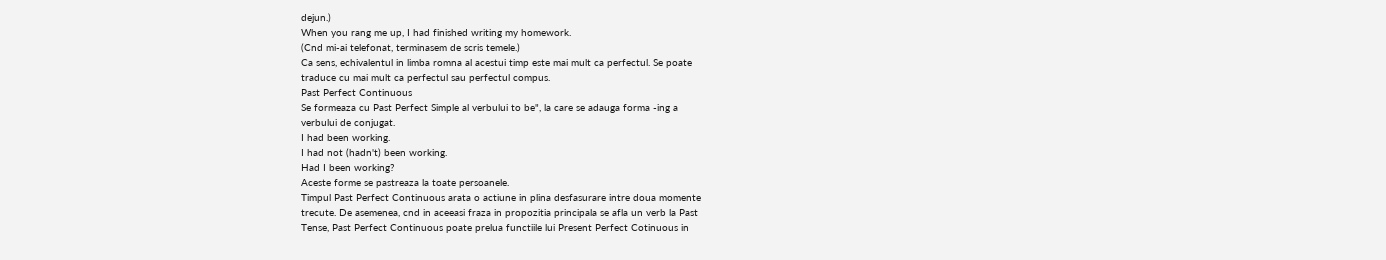dejun.)
When you rang me up, I had finished writing my homework.
(Cnd mi-ai telefonat, terminasem de scris temele.)
Ca sens, echivalentul in limba romna al acestui timp este mai mult ca perfectul. Se poate
traduce cu mai mult ca perfectul sau perfectul compus.
Past Perfect Continuous
Se formeaza cu Past Perfect Simple al verbului to be", la care se adauga forma -ing a
verbului de conjugat.
I had been working.
I had not (hadn't) been working.
Had I been working?
Aceste forme se pastreaza la toate persoanele.
Timpul Past Perfect Continuous arata o actiune in plina desfasurare intre doua momente
trecute. De asemenea, cnd in aceeasi fraza in propozitia principala se afla un verb la Past
Tense, Past Perfect Continuous poate prelua functiile lui Present Perfect Cotinuous in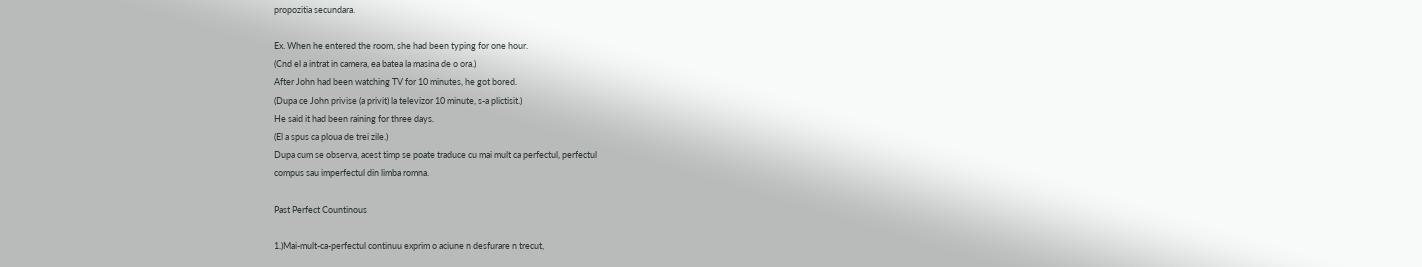propozitia secundara.

Ex. When he entered the room, she had been typing for one hour.
(Cnd el a intrat in camera, ea batea la masina de o ora.)
After John had been watching TV for 10 minutes, he got bored.
(Dupa ce John privise (a privit) la televizor 10 minute, s-a plictisit.)
He said it had been raining for three days.
(El a spus ca ploua de trei zile.)
Dupa cum se observa, acest timp se poate traduce cu mai mult ca perfectul, perfectul
compus sau imperfectul din limba romna.

Past Perfect Countinous

1.)Mai-mult-ca-perfectul continuu exprim o aciune n desfurare n trecut,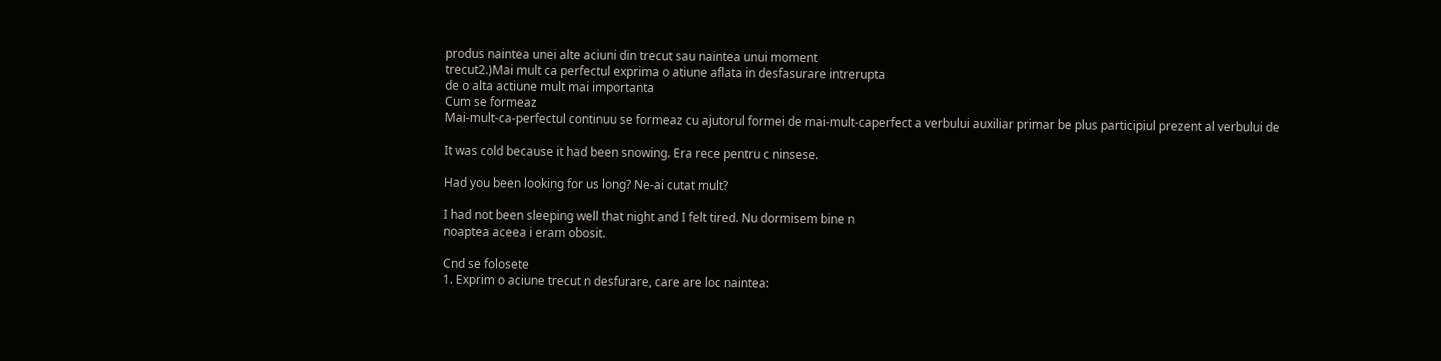produs naintea unei alte aciuni din trecut sau naintea unui moment
trecut2.)Mai mult ca perfectul exprima o atiune aflata in desfasurare intrerupta
de o alta actiune mult mai importanta
Cum se formeaz
Mai-mult-ca-perfectul continuu se formeaz cu ajutorul formei de mai-mult-caperfect a verbului auxiliar primar be plus participiul prezent al verbului de

It was cold because it had been snowing. Era rece pentru c ninsese.

Had you been looking for us long? Ne-ai cutat mult?

I had not been sleeping well that night and I felt tired. Nu dormisem bine n
noaptea aceea i eram obosit.

Cnd se folosete
1. Exprim o aciune trecut n desfurare, care are loc naintea: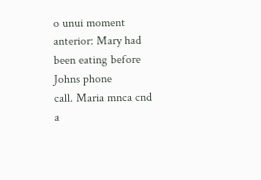o unui moment anterior: Mary had been eating before Johns phone
call. Maria mnca cnd a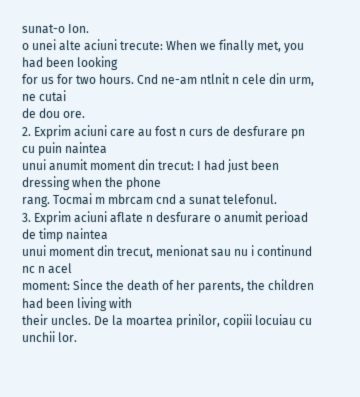sunat-o Ion.
o unei alte aciuni trecute: When we finally met, you had been looking
for us for two hours. Cnd ne-am ntlnit n cele din urm, ne cutai
de dou ore.
2. Exprim aciuni care au fost n curs de desfurare pn cu puin naintea
unui anumit moment din trecut: I had just been dressing when the phone
rang. Tocmai m mbrcam cnd a sunat telefonul.
3. Exprim aciuni aflate n desfurare o anumit perioad de timp naintea
unui moment din trecut, menionat sau nu i continund nc n acel
moment: Since the death of her parents, the children had been living with
their uncles. De la moartea prinilor, copiii locuiau cu unchii lor.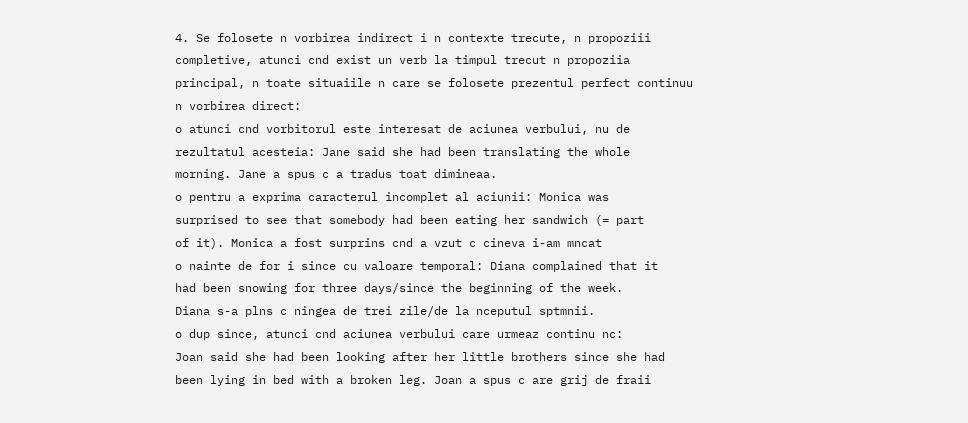4. Se folosete n vorbirea indirect i n contexte trecute, n propoziii
completive, atunci cnd exist un verb la timpul trecut n propoziia
principal, n toate situaiile n care se folosete prezentul perfect continuu
n vorbirea direct:
o atunci cnd vorbitorul este interesat de aciunea verbului, nu de
rezultatul acesteia: Jane said she had been translating the whole
morning. Jane a spus c a tradus toat dimineaa.
o pentru a exprima caracterul incomplet al aciunii: Monica was
surprised to see that somebody had been eating her sandwich (= part
of it). Monica a fost surprins cnd a vzut c cineva i-am mncat
o nainte de for i since cu valoare temporal: Diana complained that it
had been snowing for three days/since the beginning of the week.
Diana s-a plns c ningea de trei zile/de la nceputul sptmnii.
o dup since, atunci cnd aciunea verbului care urmeaz continu nc:
Joan said she had been looking after her little brothers since she had
been lying in bed with a broken leg. Joan a spus c are grij de fraii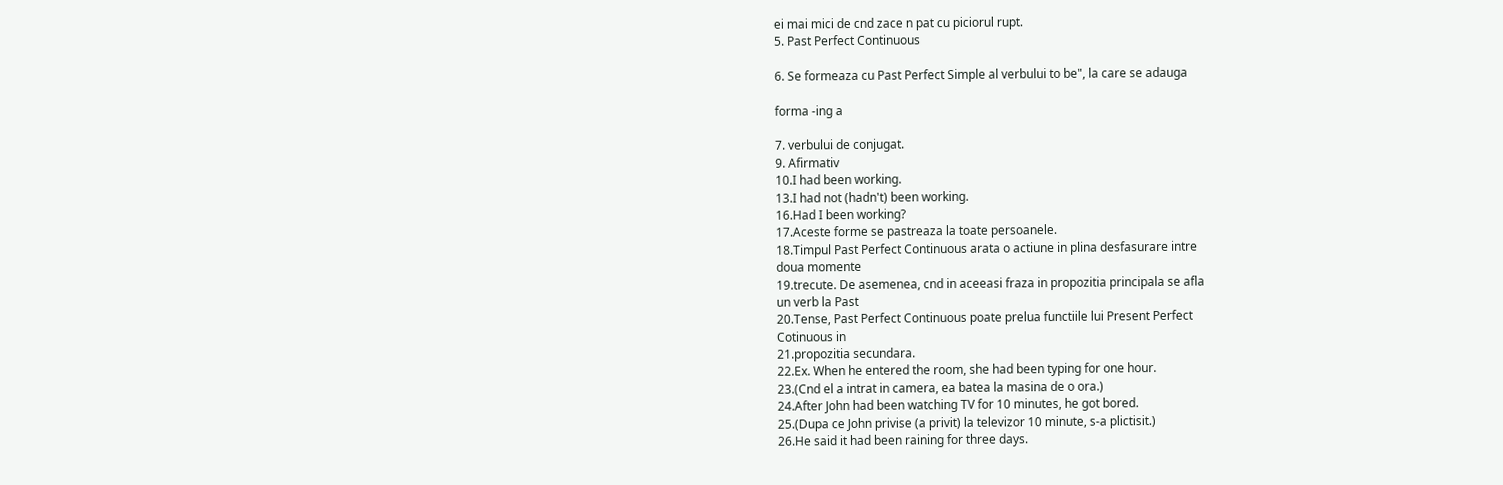ei mai mici de cnd zace n pat cu piciorul rupt.
5. Past Perfect Continuous

6. Se formeaza cu Past Perfect Simple al verbului to be", la care se adauga

forma -ing a

7. verbului de conjugat.
9. Afirmativ
10.I had been working.
13.I had not (hadn't) been working.
16.Had I been working?
17.Aceste forme se pastreaza la toate persoanele.
18.Timpul Past Perfect Continuous arata o actiune in plina desfasurare intre
doua momente
19.trecute. De asemenea, cnd in aceeasi fraza in propozitia principala se afla
un verb la Past
20.Tense, Past Perfect Continuous poate prelua functiile lui Present Perfect
Cotinuous in
21.propozitia secundara.
22.Ex. When he entered the room, she had been typing for one hour.
23.(Cnd el a intrat in camera, ea batea la masina de o ora.)
24.After John had been watching TV for 10 minutes, he got bored.
25.(Dupa ce John privise (a privit) la televizor 10 minute, s-a plictisit.)
26.He said it had been raining for three days.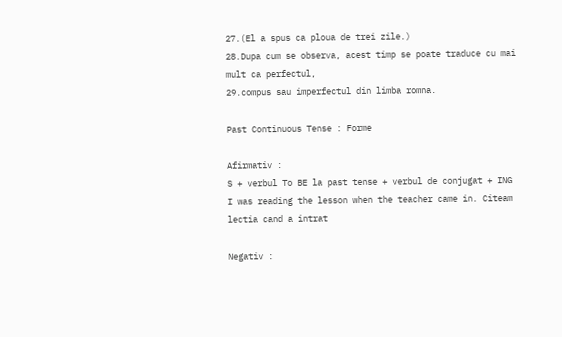27.(El a spus ca ploua de trei zile.)
28.Dupa cum se observa, acest timp se poate traduce cu mai mult ca perfectul,
29.compus sau imperfectul din limba romna.

Past Continuous Tense : Forme

Afirmativ :
S + verbul To BE la past tense + verbul de conjugat + ING
I was reading the lesson when the teacher came in. Citeam lectia cand a intrat

Negativ :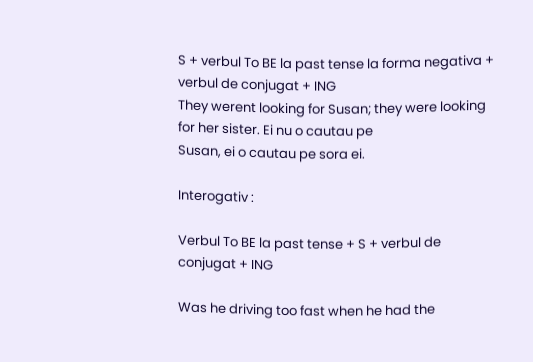S + verbul To BE la past tense la forma negativa + verbul de conjugat + ING
They werent looking for Susan; they were looking for her sister. Ei nu o cautau pe
Susan, ei o cautau pe sora ei.

Interogativ :

Verbul To BE la past tense + S + verbul de conjugat + ING

Was he driving too fast when he had the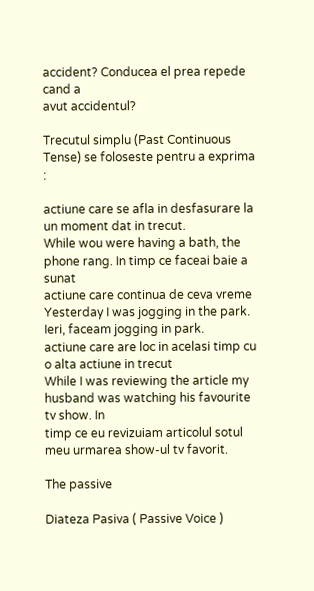accident? Conducea el prea repede cand a
avut accidentul?

Trecutul simplu (Past Continuous Tense) se foloseste pentru a exprima :

actiune care se afla in desfasurare la un moment dat in trecut.
While wou were having a bath, the phone rang. In timp ce faceai baie a sunat
actiune care continua de ceva vreme
Yesterday I was jogging in the park. Ieri, faceam jogging in park.
actiune care are loc in acelasi timp cu o alta actiune in trecut
While I was reviewing the article my husband was watching his favourite tv show. In
timp ce eu revizuiam articolul sotul meu urmarea show-ul tv favorit.

The passive

Diateza Pasiva ( Passive Voice )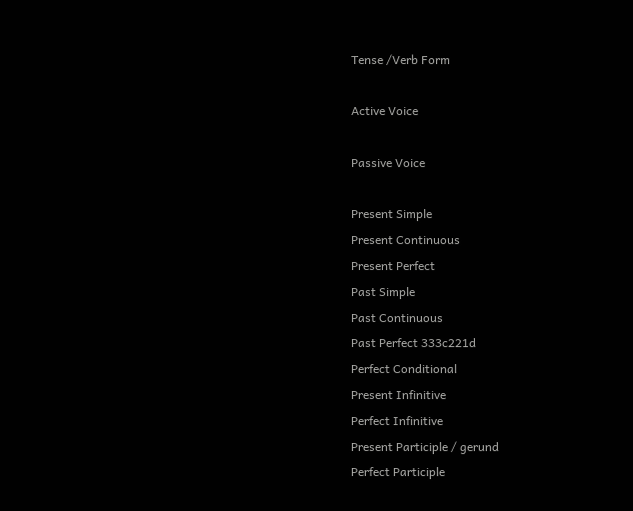Tense /Verb Form

Active Voice

Passive Voice

Present Simple
Present Continuous
Present Perfect
Past Simple
Past Continuous
Past Perfect 333c221d
Perfect Conditional
Present Infinitive
Perfect Infinitive
Present Participle / gerund
Perfect Participle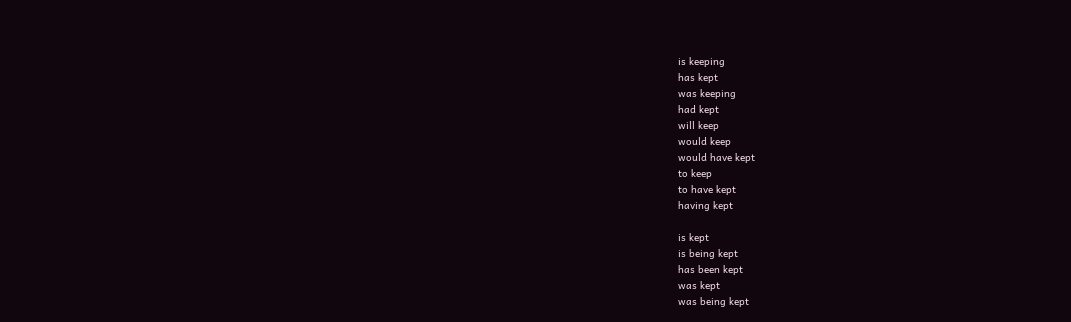is keeping
has kept
was keeping
had kept
will keep
would keep
would have kept
to keep
to have kept
having kept

is kept
is being kept
has been kept
was kept
was being kept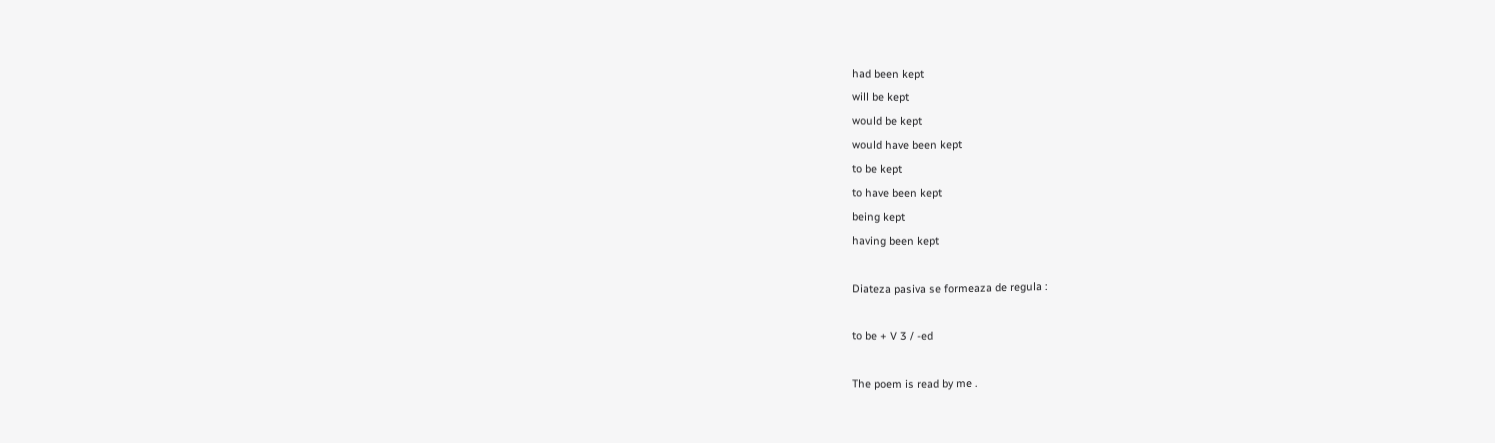had been kept
will be kept
would be kept
would have been kept
to be kept
to have been kept
being kept
having been kept

Diateza pasiva se formeaza de regula :

to be + V 3 / -ed

The poem is read by me .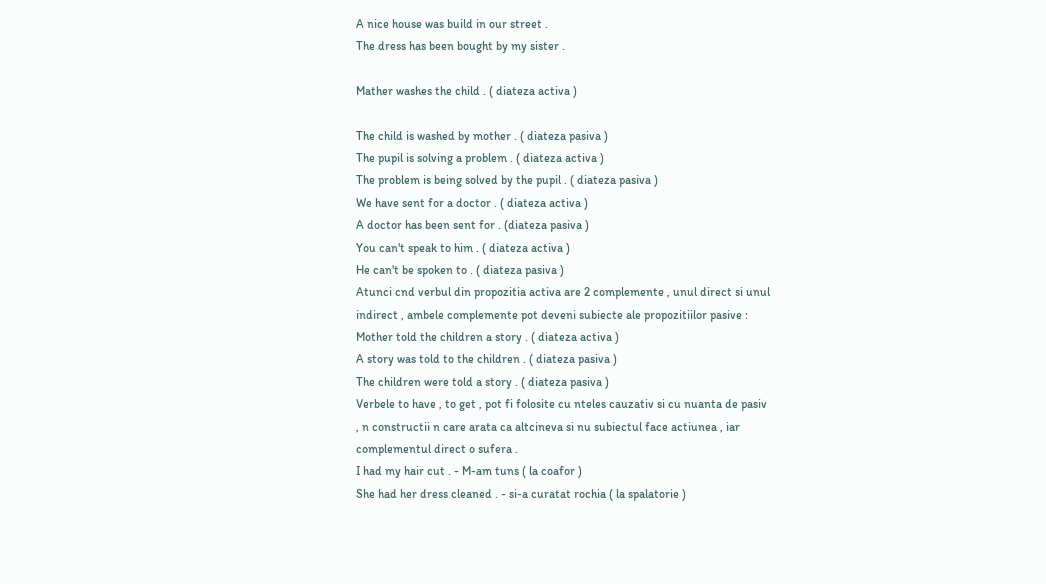A nice house was build in our street .
The dress has been bought by my sister .

Mather washes the child . ( diateza activa )

The child is washed by mother . ( diateza pasiva )
The pupil is solving a problem . ( diateza activa )
The problem is being solved by the pupil . ( diateza pasiva )
We have sent for a doctor . ( diateza activa )
A doctor has been sent for . (diateza pasiva )
You can't speak to him . ( diateza activa )
He can't be spoken to . ( diateza pasiva )
Atunci cnd verbul din propozitia activa are 2 complemente , unul direct si unul
indirect , ambele complemente pot deveni subiecte ale propozitiilor pasive :
Mother told the children a story . ( diateza activa )
A story was told to the children . ( diateza pasiva )
The children were told a story . ( diateza pasiva )
Verbele to have , to get , pot fi folosite cu nteles cauzativ si cu nuanta de pasiv
, n constructii n care arata ca altcineva si nu subiectul face actiunea , iar
complementul direct o sufera .
I had my hair cut . - M-am tuns ( la coafor )
She had her dress cleaned . - si-a curatat rochia ( la spalatorie )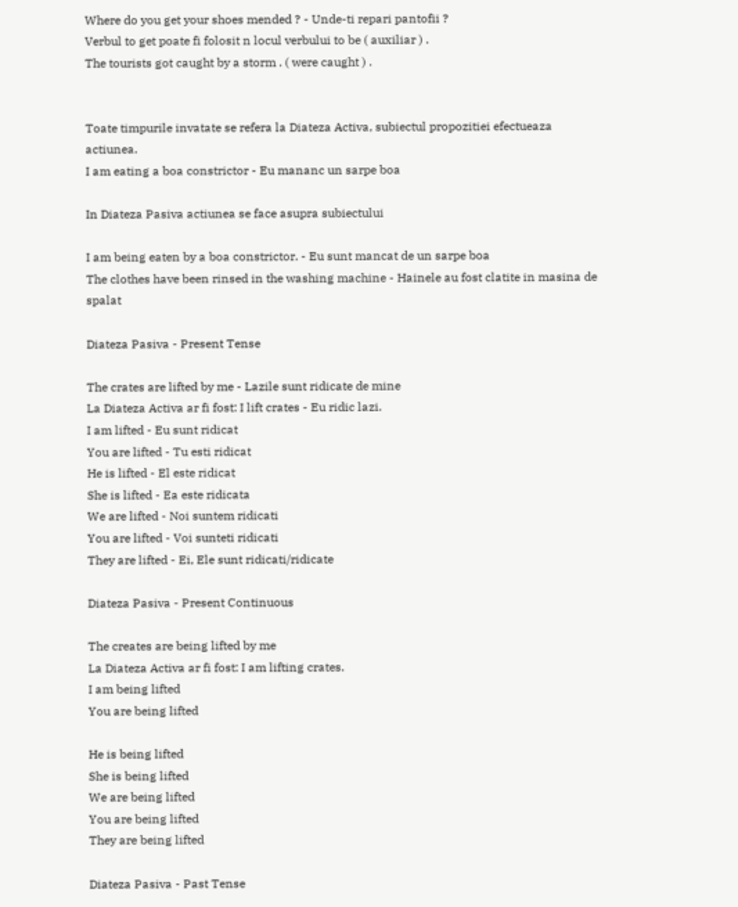Where do you get your shoes mended ? - Unde-ti repari pantofii ?
Verbul to get poate fi folosit n locul verbului to be ( auxiliar ) .
The tourists got caught by a storm . ( were caught ) .


Toate timpurile invatate se refera la Diateza Activa, subiectul propozitiei efectueaza actiunea.
I am eating a boa constrictor - Eu mananc un sarpe boa

In Diateza Pasiva actiunea se face asupra subiectului

I am being eaten by a boa constrictor. - Eu sunt mancat de un sarpe boa
The clothes have been rinsed in the washing machine - Hainele au fost clatite in masina de spalat

Diateza Pasiva - Present Tense

The crates are lifted by me - Lazile sunt ridicate de mine
La Diateza Activa ar fi fost: I lift crates - Eu ridic lazi.
I am lifted - Eu sunt ridicat
You are lifted - Tu esti ridicat
He is lifted - El este ridicat
She is lifted - Ea este ridicata
We are lifted - Noi suntem ridicati
You are lifted - Voi sunteti ridicati
They are lifted - Ei, Ele sunt ridicati/ridicate

Diateza Pasiva - Present Continuous

The creates are being lifted by me
La Diateza Activa ar fi fost: I am lifting crates.
I am being lifted
You are being lifted

He is being lifted
She is being lifted
We are being lifted
You are being lifted
They are being lifted

Diateza Pasiva - Past Tense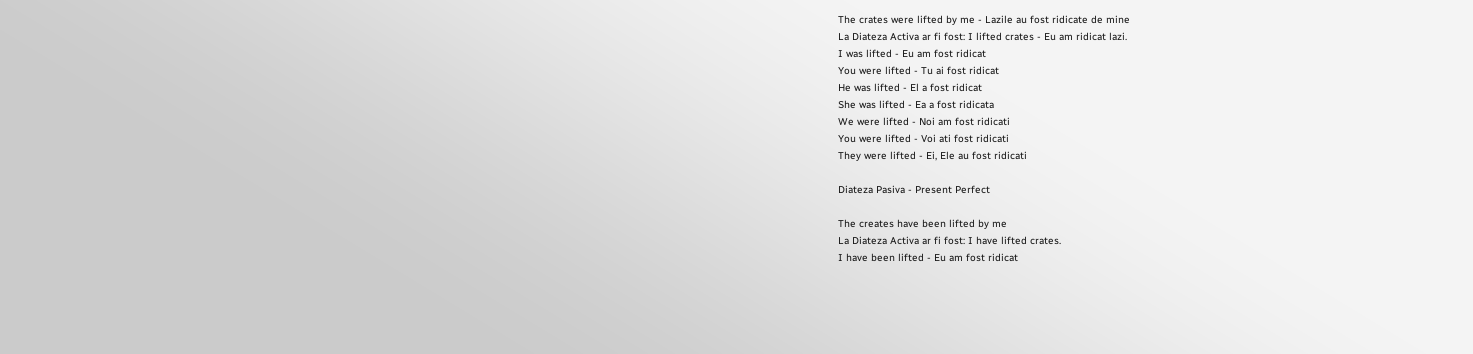The crates were lifted by me - Lazile au fost ridicate de mine
La Diateza Activa ar fi fost: I lifted crates - Eu am ridicat lazi.
I was lifted - Eu am fost ridicat
You were lifted - Tu ai fost ridicat
He was lifted - El a fost ridicat
She was lifted - Ea a fost ridicata
We were lifted - Noi am fost ridicati
You were lifted - Voi ati fost ridicati
They were lifted - Ei, Ele au fost ridicati

Diateza Pasiva - Present Perfect

The creates have been lifted by me
La Diateza Activa ar fi fost: I have lifted crates.
I have been lifted - Eu am fost ridicat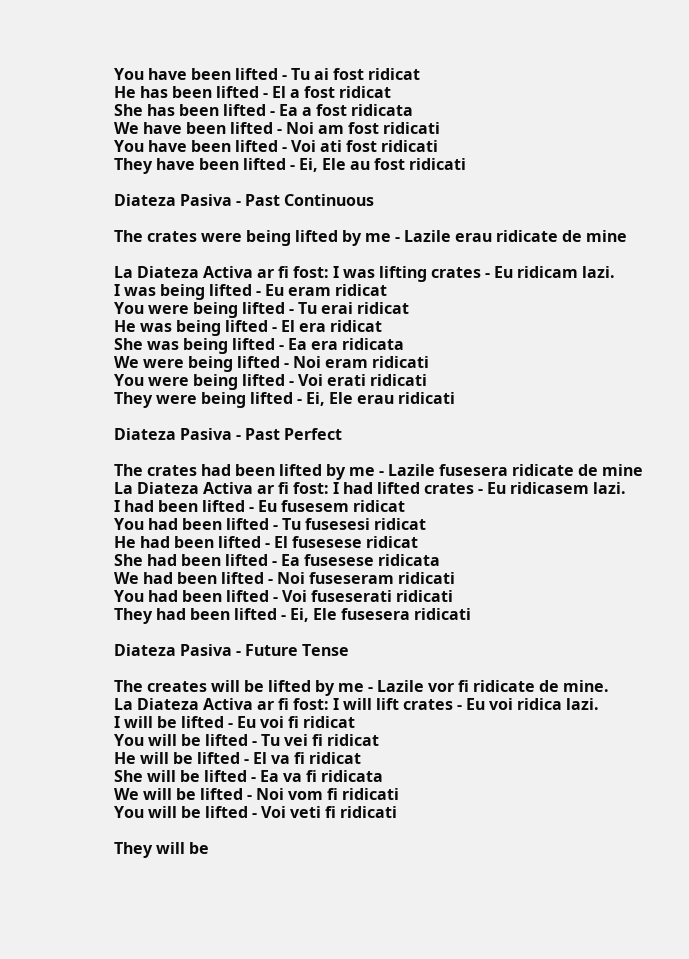You have been lifted - Tu ai fost ridicat
He has been lifted - El a fost ridicat
She has been lifted - Ea a fost ridicata
We have been lifted - Noi am fost ridicati
You have been lifted - Voi ati fost ridicati
They have been lifted - Ei, Ele au fost ridicati

Diateza Pasiva - Past Continuous

The crates were being lifted by me - Lazile erau ridicate de mine

La Diateza Activa ar fi fost: I was lifting crates - Eu ridicam lazi.
I was being lifted - Eu eram ridicat
You were being lifted - Tu erai ridicat
He was being lifted - El era ridicat
She was being lifted - Ea era ridicata
We were being lifted - Noi eram ridicati
You were being lifted - Voi erati ridicati
They were being lifted - Ei, Ele erau ridicati

Diateza Pasiva - Past Perfect

The crates had been lifted by me - Lazile fusesera ridicate de mine
La Diateza Activa ar fi fost: I had lifted crates - Eu ridicasem lazi.
I had been lifted - Eu fusesem ridicat
You had been lifted - Tu fusesesi ridicat
He had been lifted - El fusesese ridicat
She had been lifted - Ea fusesese ridicata
We had been lifted - Noi fuseseram ridicati
You had been lifted - Voi fuseserati ridicati
They had been lifted - Ei, Ele fusesera ridicati

Diateza Pasiva - Future Tense

The creates will be lifted by me - Lazile vor fi ridicate de mine.
La Diateza Activa ar fi fost: I will lift crates - Eu voi ridica lazi.
I will be lifted - Eu voi fi ridicat
You will be lifted - Tu vei fi ridicat
He will be lifted - El va fi ridicat
She will be lifted - Ea va fi ridicata
We will be lifted - Noi vom fi ridicati
You will be lifted - Voi veti fi ridicati

They will be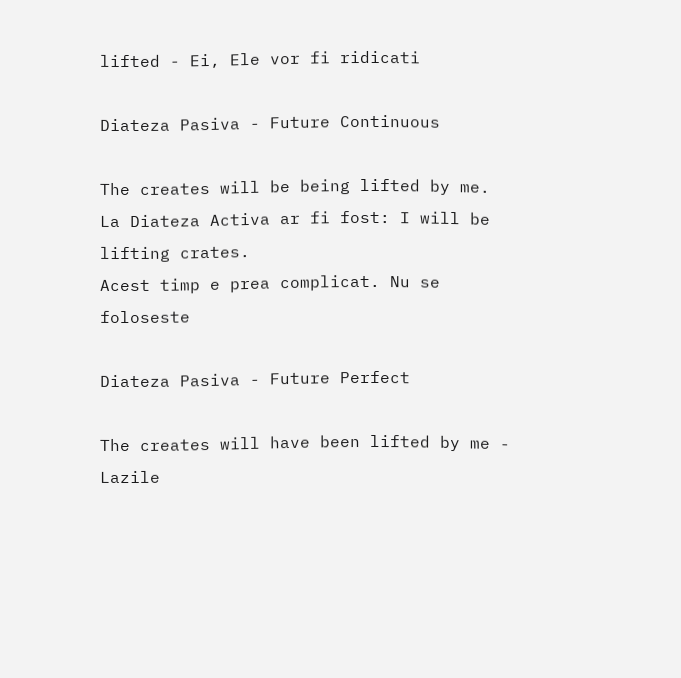lifted - Ei, Ele vor fi ridicati

Diateza Pasiva - Future Continuous

The creates will be being lifted by me.
La Diateza Activa ar fi fost: I will be lifting crates.
Acest timp e prea complicat. Nu se foloseste

Diateza Pasiva - Future Perfect

The creates will have been lifted by me - Lazile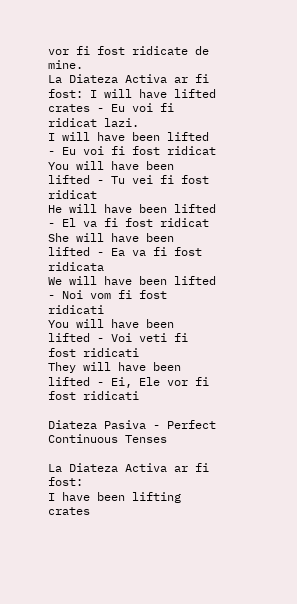vor fi fost ridicate de mine.
La Diateza Activa ar fi fost: I will have lifted crates - Eu voi fi ridicat lazi.
I will have been lifted - Eu voi fi fost ridicat
You will have been lifted - Tu vei fi fost ridicat
He will have been lifted - El va fi fost ridicat
She will have been lifted - Ea va fi fost ridicata
We will have been lifted - Noi vom fi fost ridicati
You will have been lifted - Voi veti fi fost ridicati
They will have been lifted - Ei, Ele vor fi fost ridicati

Diateza Pasiva - Perfect Continuous Tenses

La Diateza Activa ar fi fost:
I have been lifting crates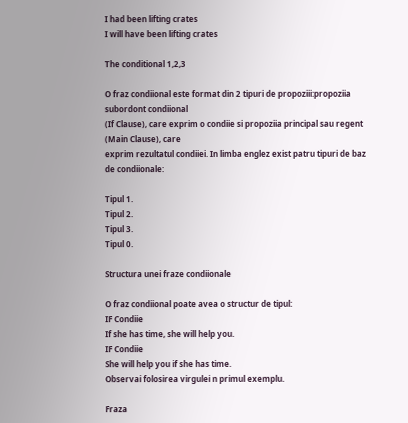I had been lifting crates
I will have been lifting crates

The conditional 1,2,3

O fraz condiional este format din 2 tipuri de propoziii:propoziia subordont condiional
(If Clause), care exprim o condiie si propoziia principal sau regent (Main Clause), care
exprim rezultatul condiiei. In limba englez exist patru tipuri de baz de condiionale:

Tipul 1.
Tipul 2.
Tipul 3.
Tipul 0.

Structura unei fraze condiionale

O fraz condiional poate avea o structur de tipul:
IF Condiie
If she has time, she will help you.
IF Condiie
She will help you if she has time.
Observai folosirea virgulei n primul exemplu.

Fraza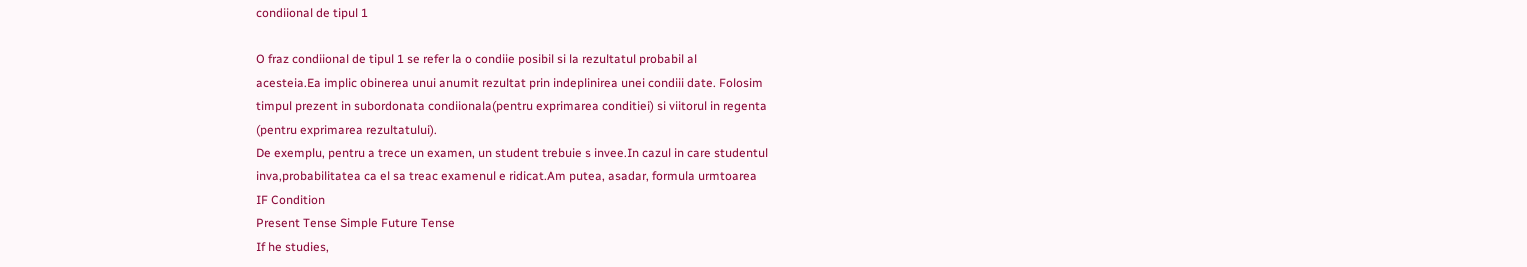condiional de tipul 1

O fraz condiional de tipul 1 se refer la o condiie posibil si la rezultatul probabil al
acesteia.Ea implic obinerea unui anumit rezultat prin indeplinirea unei condiii date. Folosim
timpul prezent in subordonata condiionala(pentru exprimarea conditiei) si viitorul in regenta
(pentru exprimarea rezultatului).
De exemplu, pentru a trece un examen, un student trebuie s invee.In cazul in care studentul
inva,probabilitatea ca el sa treac examenul e ridicat.Am putea, asadar, formula urmtoarea
IF Condition
Present Tense Simple Future Tense
If he studies,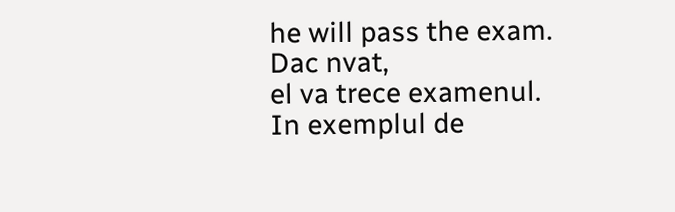he will pass the exam.
Dac nvat,
el va trece examenul.
In exemplul de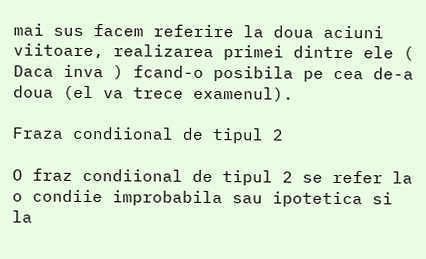mai sus facem referire la doua aciuni viitoare, realizarea primei dintre ele (
Daca inva ) fcand-o posibila pe cea de-a doua (el va trece examenul).

Fraza condiional de tipul 2

O fraz condiional de tipul 2 se refer la o condiie improbabila sau ipotetica si la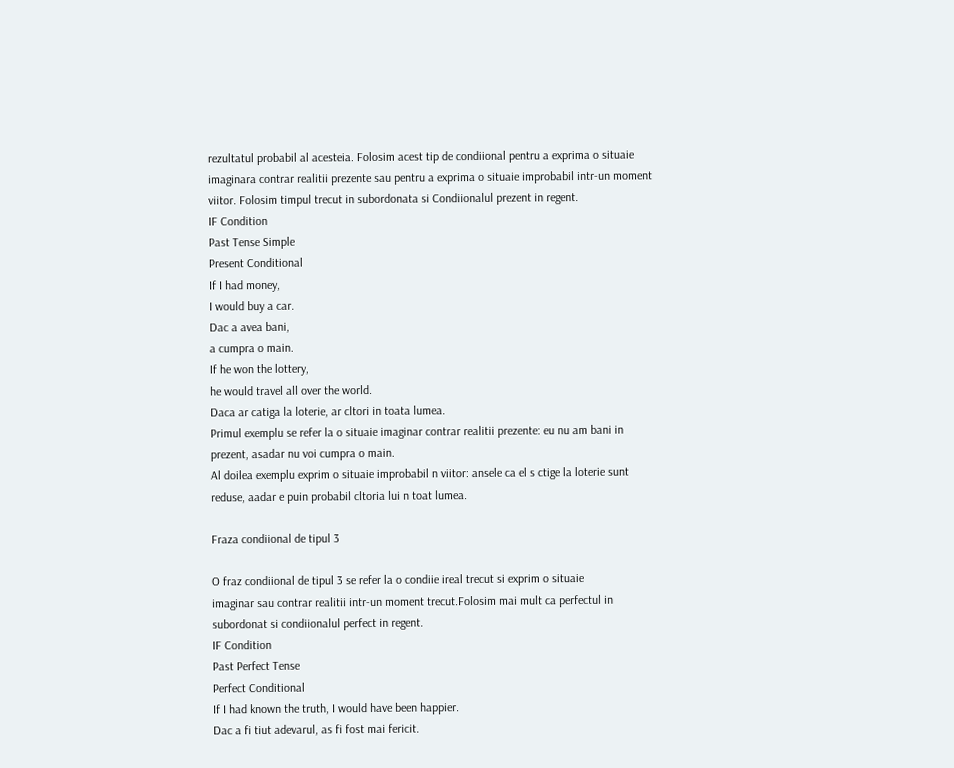rezultatul probabil al acesteia. Folosim acest tip de condiional pentru a exprima o situaie
imaginara contrar realitii prezente sau pentru a exprima o situaie improbabil intr-un moment
viitor. Folosim timpul trecut in subordonata si Condiionalul prezent in regent.
IF Condition
Past Tense Simple
Present Conditional
If I had money,
I would buy a car.
Dac a avea bani,
a cumpra o main.
If he won the lottery,
he would travel all over the world.
Daca ar catiga la loterie, ar cltori in toata lumea.
Primul exemplu se refer la o situaie imaginar contrar realitii prezente: eu nu am bani in
prezent, asadar nu voi cumpra o main.
Al doilea exemplu exprim o situaie improbabil n viitor: ansele ca el s ctige la loterie sunt
reduse, aadar e puin probabil cltoria lui n toat lumea.

Fraza condiional de tipul 3

O fraz condiional de tipul 3 se refer la o condiie ireal trecut si exprim o situaie
imaginar sau contrar realitii intr-un moment trecut.Folosim mai mult ca perfectul in
subordonat si condiionalul perfect in regent.
IF Condition
Past Perfect Tense
Perfect Conditional
If I had known the truth, I would have been happier.
Dac a fi tiut adevarul, as fi fost mai fericit.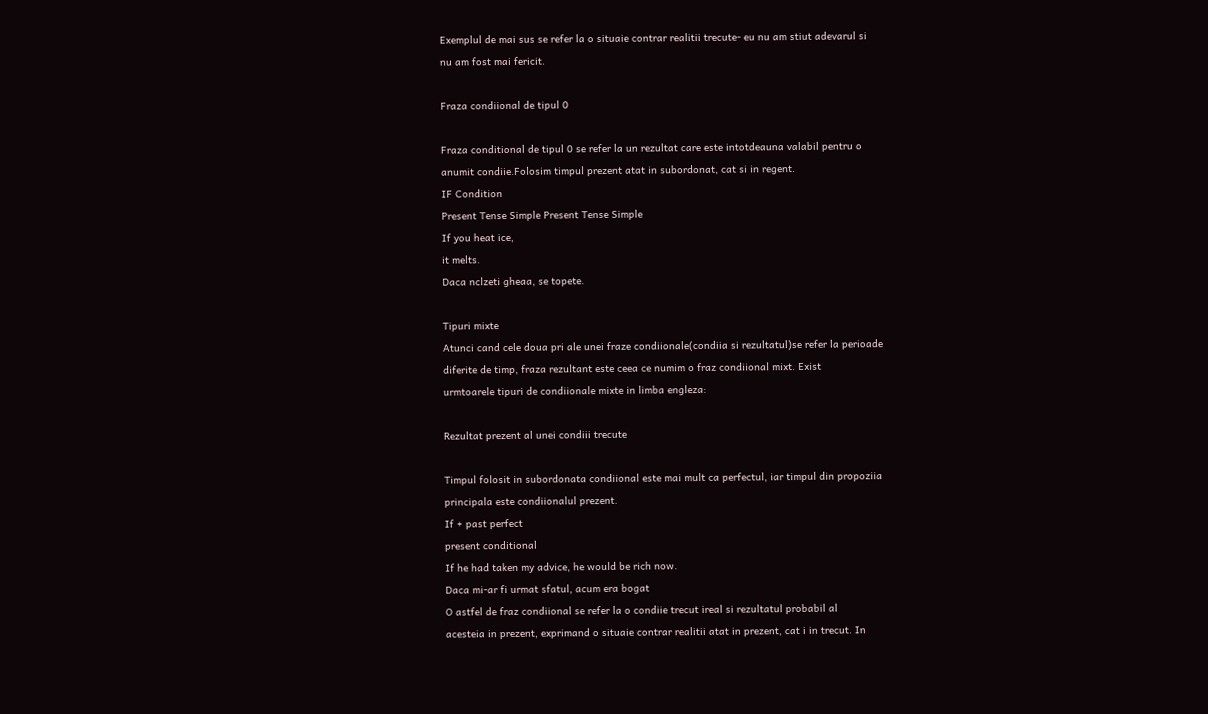Exemplul de mai sus se refer la o situaie contrar realitii trecute- eu nu am stiut adevarul si
nu am fost mai fericit.

Fraza condiional de tipul 0

Fraza conditional de tipul 0 se refer la un rezultat care este intotdeauna valabil pentru o
anumit condiie.Folosim timpul prezent atat in subordonat, cat si in regent.
IF Condition
Present Tense Simple Present Tense Simple
If you heat ice,
it melts.
Daca nclzeti gheaa, se topete.

Tipuri mixte
Atunci cand cele doua pri ale unei fraze condiionale(condiia si rezultatul)se refer la perioade
diferite de timp, fraza rezultant este ceea ce numim o fraz condiional mixt. Exist
urmtoarele tipuri de condiionale mixte in limba engleza:

Rezultat prezent al unei condiii trecute

Timpul folosit in subordonata condiional este mai mult ca perfectul, iar timpul din propoziia
principala este condiionalul prezent.
If + past perfect
present conditional
If he had taken my advice, he would be rich now.
Daca mi-ar fi urmat sfatul, acum era bogat
O astfel de fraz condiional se refer la o condiie trecut ireal si rezultatul probabil al
acesteia in prezent, exprimand o situaie contrar realitii atat in prezent, cat i in trecut. In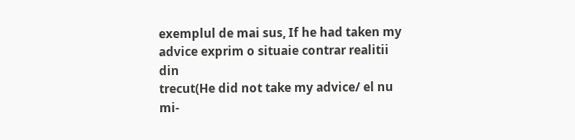exemplul de mai sus, If he had taken my advice exprim o situaie contrar realitii din
trecut(He did not take my advice/ el nu mi-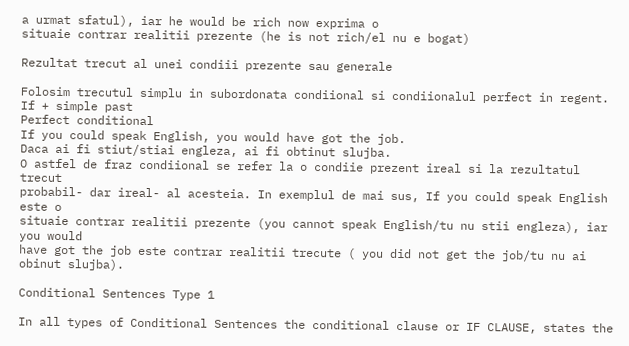a urmat sfatul), iar he would be rich now exprima o
situaie contrar realitii prezente (he is not rich/el nu e bogat)

Rezultat trecut al unei condiii prezente sau generale

Folosim trecutul simplu in subordonata condiional si condiionalul perfect in regent.
If + simple past
Perfect conditional
If you could speak English, you would have got the job.
Daca ai fi stiut/stiai engleza, ai fi obtinut slujba.
O astfel de fraz condiional se refer la o condiie prezent ireal si la rezultatul trecut
probabil- dar ireal- al acesteia. In exemplul de mai sus, If you could speak English este o
situaie contrar realitii prezente (you cannot speak English/tu nu stii engleza), iar you would
have got the job este contrar realitii trecute ( you did not get the job/tu nu ai obinut slujba).

Conditional Sentences Type 1

In all types of Conditional Sentences the conditional clause or IF CLAUSE, states the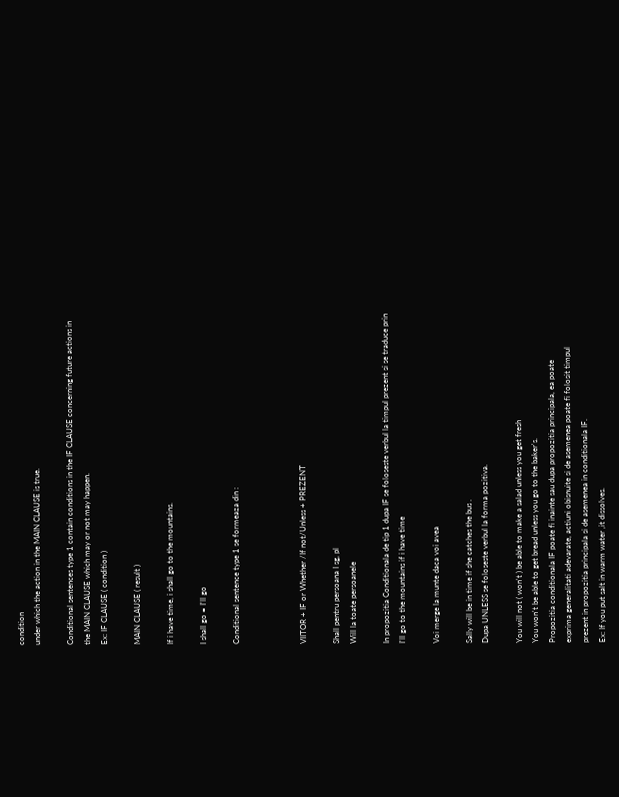condition
under which the action in the MAIN CLAUSE is true.

Conditional sentences type 1 contain conditions in the IF CLAUSE concerning future actions in
the MAIN CLAUSE which may or not may happen.
Ex: IF CLAUSE ( condition )

MAIN CLAUSE ( result )

If i have time, i shall go to the mountains.

I shall go = I'll go

Conditional sentence type 1 se formeaza din :



VIITOR + IF or Whether /If not/Unless + PREZENT

Shall pentru persoana I sg, pl
Will la toate persoanele

In propozitia Conditionala de tip 1 dupa IF se foloseste verbul la timpul prezent si se traduce prin
I'll go to the mountains if i have time

Voi merge la munte daca voi avea

Sally will be in time if she catches the bus .
Dupa UNLESS se foloseste verbul la forma pozitiva.

You will not ( won't ) be able to make a salad unless you get fresh
You won't be able to get bread unless you go to the baker's.
Propozitia conditionala IF poate fi inainte sau dupa propozitia principala, ea poate
exprima generalitati adevarate, actiuni obisnuite si de asemenea poate fi folosit timpul
prezent in propozitia principala si de asemenea in conditionala IF.
Ex: If you put salt in warm water ,it dissolves.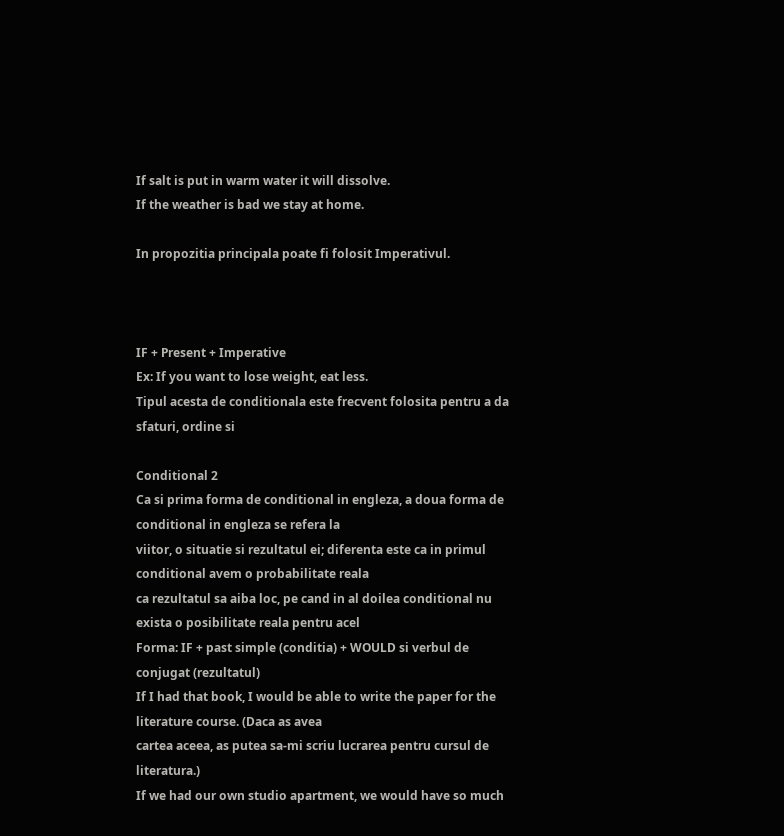If salt is put in warm water it will dissolve.
If the weather is bad we stay at home.

In propozitia principala poate fi folosit Imperativul.



IF + Present + Imperative
Ex: If you want to lose weight, eat less.
Tipul acesta de conditionala este frecvent folosita pentru a da sfaturi, ordine si

Conditional 2
Ca si prima forma de conditional in engleza, a doua forma de conditional in engleza se refera la
viitor, o situatie si rezultatul ei; diferenta este ca in primul conditional avem o probabilitate reala
ca rezultatul sa aiba loc, pe cand in al doilea conditional nu exista o posibilitate reala pentru acel
Forma: IF + past simple (conditia) + WOULD si verbul de conjugat (rezultatul)
If I had that book, I would be able to write the paper for the literature course. (Daca as avea
cartea aceea, as putea sa-mi scriu lucrarea pentru cursul de literatura.)
If we had our own studio apartment, we would have so much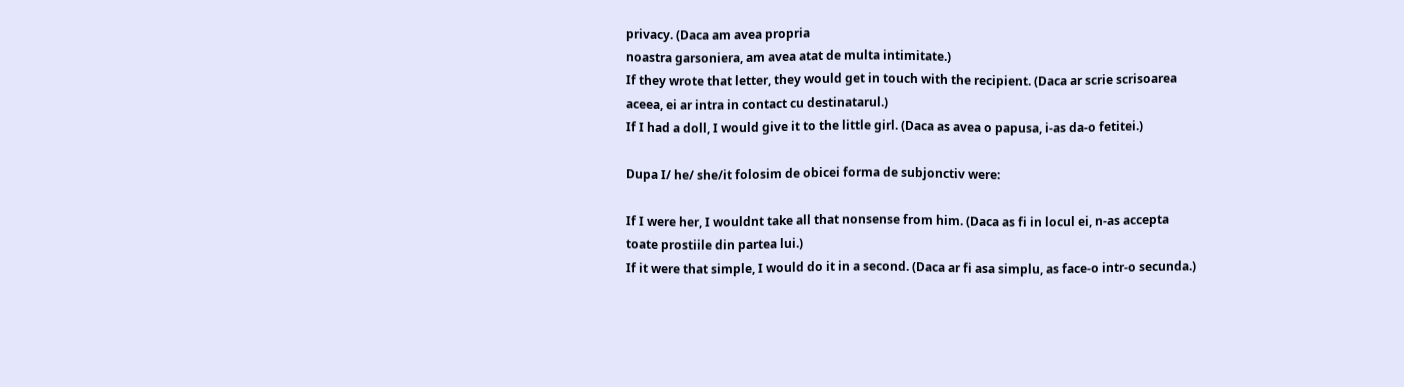privacy. (Daca am avea propria
noastra garsoniera, am avea atat de multa intimitate.)
If they wrote that letter, they would get in touch with the recipient. (Daca ar scrie scrisoarea
aceea, ei ar intra in contact cu destinatarul.)
If I had a doll, I would give it to the little girl. (Daca as avea o papusa, i-as da-o fetitei.)

Dupa I/ he/ she/it folosim de obicei forma de subjonctiv were:

If I were her, I wouldnt take all that nonsense from him. (Daca as fi in locul ei, n-as accepta
toate prostiile din partea lui.)
If it were that simple, I would do it in a second. (Daca ar fi asa simplu, as face-o intr-o secunda.)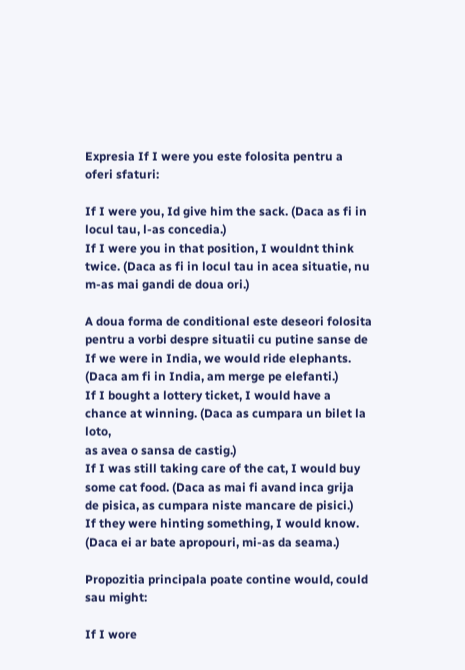Expresia If I were you este folosita pentru a oferi sfaturi:

If I were you, Id give him the sack. (Daca as fi in locul tau, l-as concedia.)
If I were you in that position, I wouldnt think twice. (Daca as fi in locul tau in acea situatie, nu
m-as mai gandi de doua ori.)

A doua forma de conditional este deseori folosita pentru a vorbi despre situatii cu putine sanse de
If we were in India, we would ride elephants. (Daca am fi in India, am merge pe elefanti.)
If I bought a lottery ticket, I would have a chance at winning. (Daca as cumpara un bilet la loto,
as avea o sansa de castig.)
If I was still taking care of the cat, I would buy some cat food. (Daca as mai fi avand inca grija
de pisica, as cumpara niste mancare de pisici.)
If they were hinting something, I would know. (Daca ei ar bate apropouri, mi-as da seama.)

Propozitia principala poate contine would, could sau might:

If I wore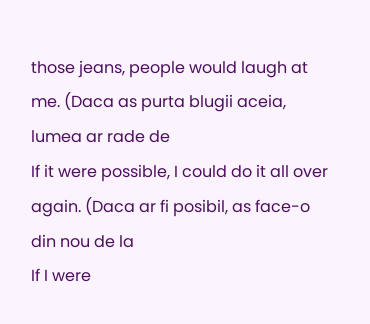those jeans, people would laugh at me. (Daca as purta blugii aceia, lumea ar rade de
If it were possible, I could do it all over again. (Daca ar fi posibil, as face-o din nou de la
If I were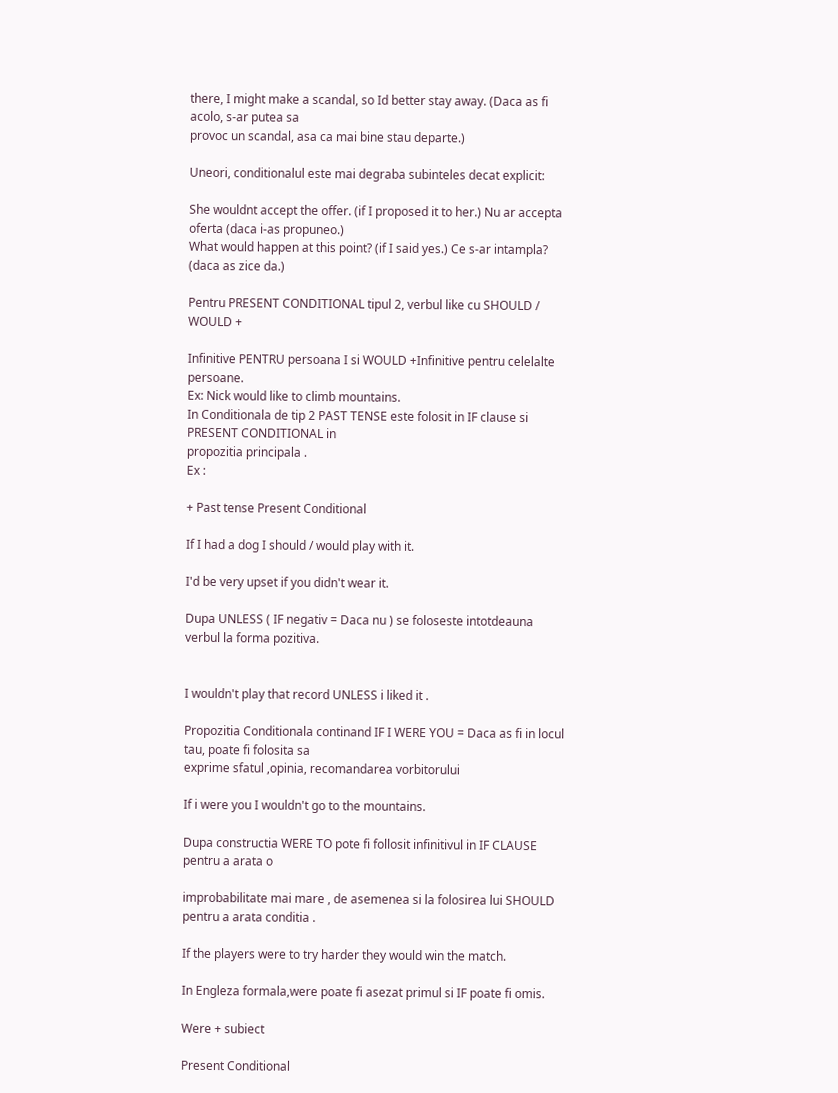there, I might make a scandal, so Id better stay away. (Daca as fi acolo, s-ar putea sa
provoc un scandal, asa ca mai bine stau departe.)

Uneori, conditionalul este mai degraba subinteles decat explicit:

She wouldnt accept the offer. (if I proposed it to her.) Nu ar accepta oferta (daca i-as propuneo.)
What would happen at this point? (if I said yes.) Ce s-ar intampla? (daca as zice da.)

Pentru PRESENT CONDITIONAL tipul 2, verbul like cu SHOULD / WOULD +

Infinitive PENTRU persoana I si WOULD +Infinitive pentru celelalte persoane.
Ex: Nick would like to climb mountains.
In Conditionala de tip 2 PAST TENSE este folosit in IF clause si PRESENT CONDITIONAL in
propozitia principala .
Ex :

+ Past tense Present Conditional

If I had a dog I should / would play with it.

I'd be very upset if you didn't wear it.

Dupa UNLESS ( IF negativ = Daca nu ) se foloseste intotdeauna verbul la forma pozitiva.


I wouldn't play that record UNLESS i liked it .

Propozitia Conditionala continand IF I WERE YOU = Daca as fi in locul tau, poate fi folosita sa
exprime sfatul ,opinia, recomandarea vorbitorului

If i were you I wouldn't go to the mountains.

Dupa constructia WERE TO pote fi follosit infinitivul in IF CLAUSE pentru a arata o

improbabilitate mai mare , de asemenea si la folosirea lui SHOULD pentru a arata conditia .

If the players were to try harder they would win the match.

In Engleza formala,were poate fi asezat primul si IF poate fi omis.

Were + subiect

Present Conditional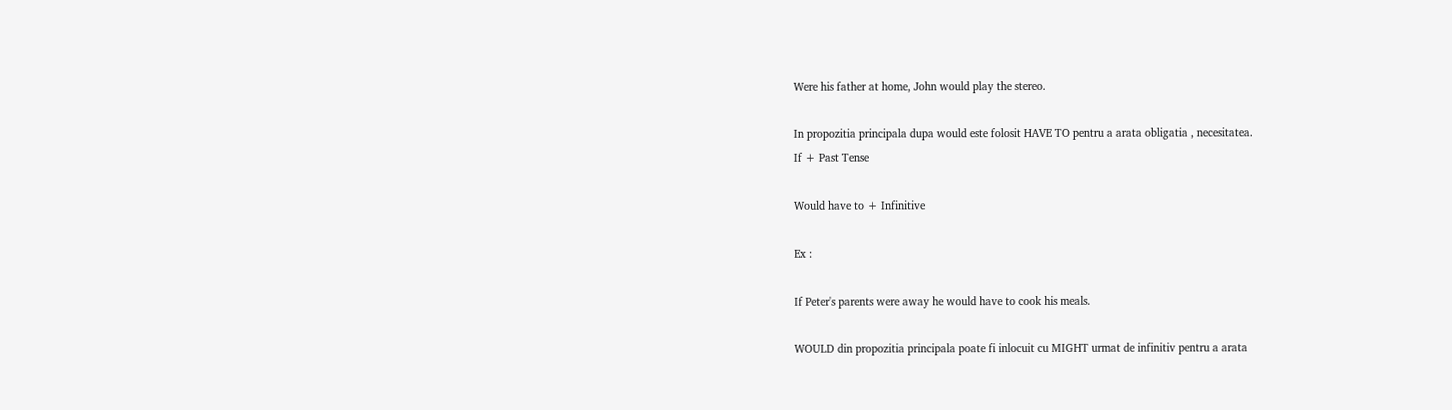Were his father at home, John would play the stereo.

In propozitia principala dupa would este folosit HAVE TO pentru a arata obligatia , necesitatea.
If + Past Tense

Would have to + Infinitive

Ex :

If Peter's parents were away he would have to cook his meals.

WOULD din propozitia principala poate fi inlocuit cu MIGHT urmat de infinitiv pentru a arata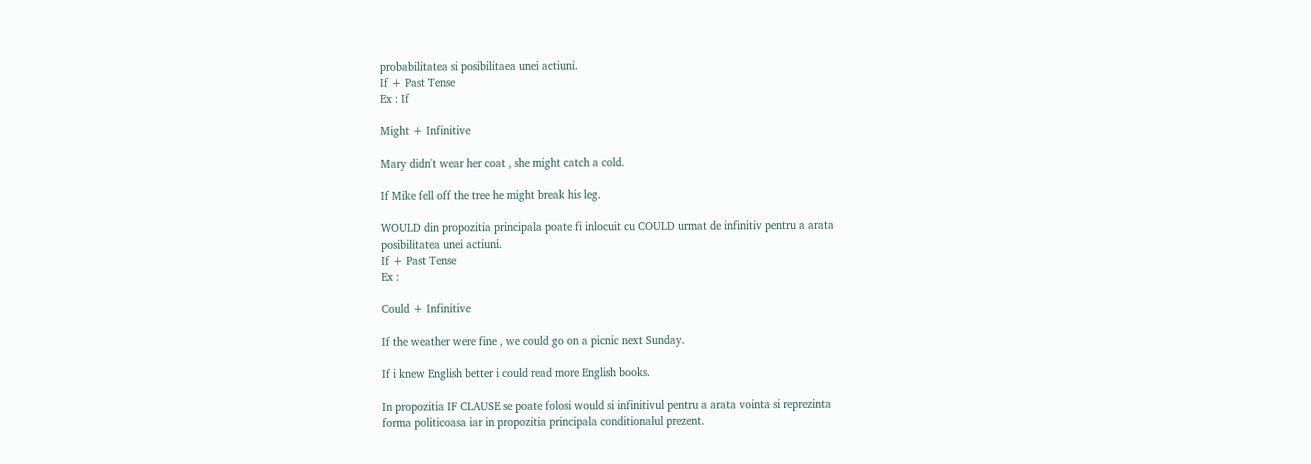probabilitatea si posibilitaea unei actiuni.
If + Past Tense
Ex : If

Might + Infinitive

Mary didn't wear her coat , she might catch a cold.

If Mike fell off the tree he might break his leg.

WOULD din propozitia principala poate fi inlocuit cu COULD urmat de infinitiv pentru a arata
posibilitatea unei actiuni.
If + Past Tense
Ex :

Could + Infinitive

If the weather were fine , we could go on a picnic next Sunday.

If i knew English better i could read more English books.

In propozitia IF CLAUSE se poate folosi would si infinitivul pentru a arata vointa si reprezinta
forma politicoasa iar in propozitia principala conditionalul prezent.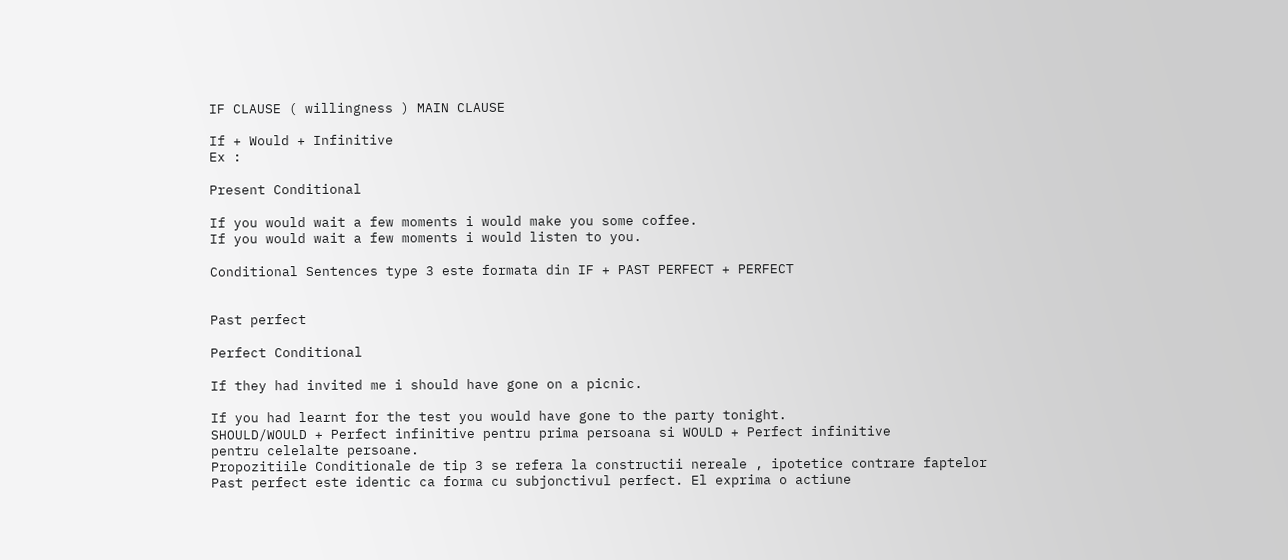IF CLAUSE ( willingness ) MAIN CLAUSE

If + Would + Infinitive
Ex :

Present Conditional

If you would wait a few moments i would make you some coffee.
If you would wait a few moments i would listen to you.

Conditional Sentences type 3 este formata din IF + PAST PERFECT + PERFECT


Past perfect

Perfect Conditional

If they had invited me i should have gone on a picnic.

If you had learnt for the test you would have gone to the party tonight.
SHOULD/WOULD + Perfect infinitive pentru prima persoana si WOULD + Perfect infinitive
pentru celelalte persoane.
Propozitiile Conditionale de tip 3 se refera la constructii nereale , ipotetice contrare faptelor
Past perfect este identic ca forma cu subjonctivul perfect. El exprima o actiune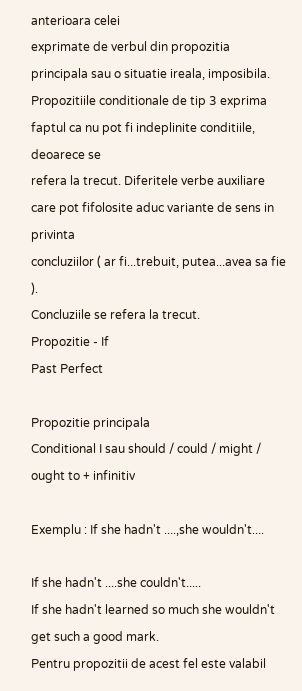anterioara celei
exprimate de verbul din propozitia principala sau o situatie ireala, imposibila.
Propozitiile conditionale de tip 3 exprima faptul ca nu pot fi indeplinite conditiile, deoarece se
refera la trecut. Diferitele verbe auxiliare care pot fifolosite aduc variante de sens in privinta
concluziilor ( ar fi...trebuit, putea...avea sa fie ).
Concluziile se refera la trecut.
Propozitie - If
Past Perfect

Propozitie principala
Conditional I sau should / could / might / ought to + infinitiv

Exemplu : If she hadn't ....,she wouldn't....

If she hadn't ....she couldn't.....
If she hadn't learned so much she wouldn't get such a good mark.
Pentru propozitii de acest fel este valabil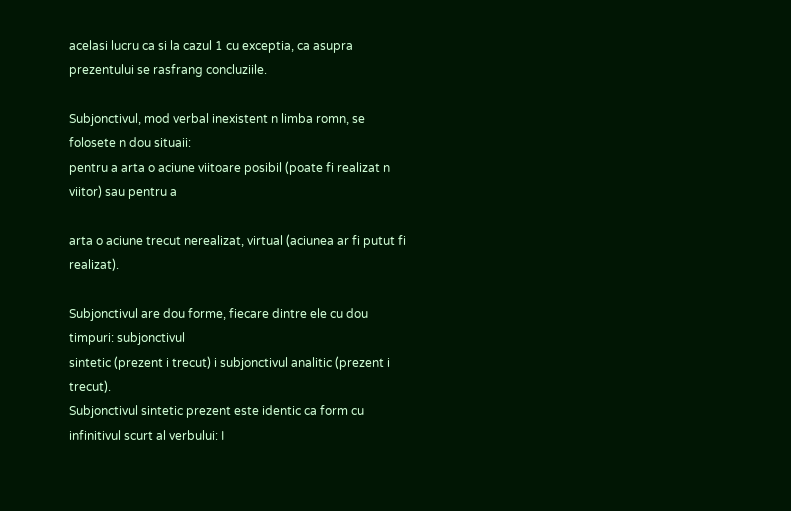acelasi lucru ca si la cazul 1 cu exceptia, ca asupra
prezentului se rasfrang concluziile.

Subjonctivul, mod verbal inexistent n limba romn, se folosete n dou situaii:
pentru a arta o aciune viitoare posibil (poate fi realizat n viitor) sau pentru a

arta o aciune trecut nerealizat, virtual (aciunea ar fi putut fi realizat).

Subjonctivul are dou forme, fiecare dintre ele cu dou timpuri: subjonctivul
sintetic (prezent i trecut) i subjonctivul analitic (prezent i trecut).
Subjonctivul sintetic prezent este identic ca form cu infinitivul scurt al verbului: I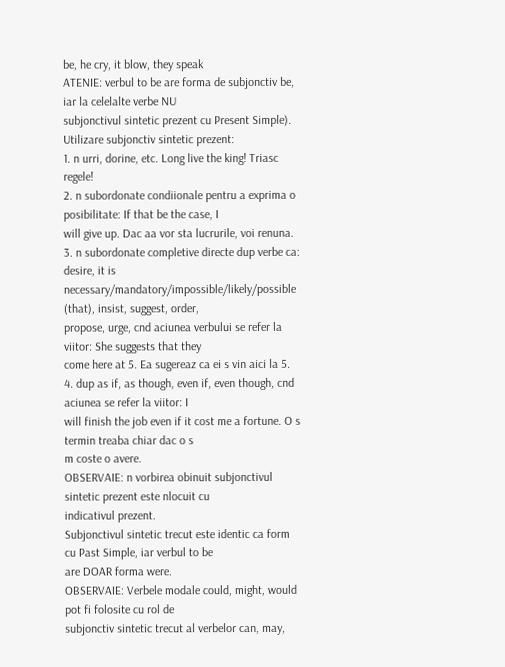be, he cry, it blow, they speak
ATENIE: verbul to be are forma de subjonctiv be, iar la celelalte verbe NU
subjonctivul sintetic prezent cu Present Simple).
Utilizare subjonctiv sintetic prezent:
1. n urri, dorine, etc. Long live the king! Triasc regele!
2. n subordonate condiionale pentru a exprima o posibilitate: If that be the case, I
will give up. Dac aa vor sta lucrurile, voi renuna.
3. n subordonate completive directe dup verbe ca: desire, it is
necessary/mandatory/impossible/likely/possible (that), insist, suggest, order,
propose, urge, cnd aciunea verbului se refer la viitor: She suggests that they
come here at 5. Ea sugereaz ca ei s vin aici la 5.
4. dup as if, as though, even if, even though, cnd aciunea se refer la viitor: I
will finish the job even if it cost me a fortune. O s termin treaba chiar dac o s
m coste o avere.
OBSERVAIE: n vorbirea obinuit subjonctivul sintetic prezent este nlocuit cu
indicativul prezent.
Subjonctivul sintetic trecut este identic ca form cu Past Simple, iar verbul to be
are DOAR forma were.
OBSERVAIE: Verbele modale could, might, would pot fi folosite cu rol de
subjonctiv sintetic trecut al verbelor can, may,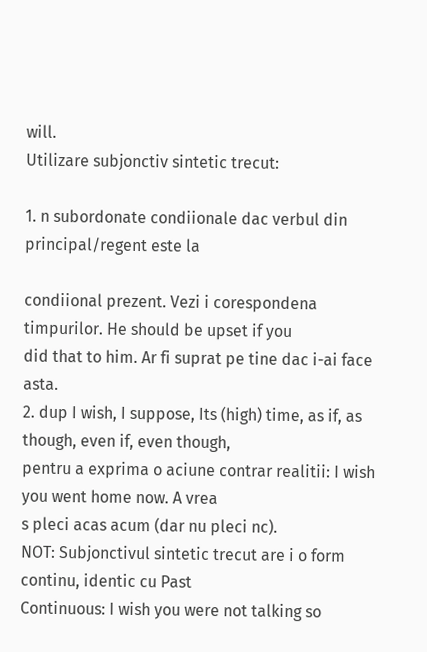will.
Utilizare subjonctiv sintetic trecut:

1. n subordonate condiionale dac verbul din principal/regent este la

condiional prezent. Vezi i corespondena timpurilor. He should be upset if you
did that to him. Ar fi suprat pe tine dac i-ai face asta.
2. dup I wish, I suppose, Its (high) time, as if, as though, even if, even though,
pentru a exprima o aciune contrar realitii: I wish you went home now. A vrea
s pleci acas acum (dar nu pleci nc).
NOT: Subjonctivul sintetic trecut are i o form continu, identic cu Past
Continuous: I wish you were not talking so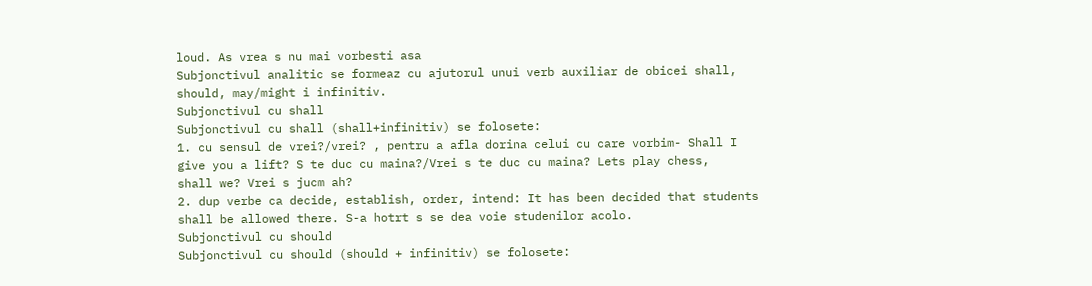loud. As vrea s nu mai vorbesti asa
Subjonctivul analitic se formeaz cu ajutorul unui verb auxiliar de obicei shall,
should, may/might i infinitiv.
Subjonctivul cu shall
Subjonctivul cu shall (shall+infinitiv) se folosete:
1. cu sensul de vrei?/vrei? , pentru a afla dorina celui cu care vorbim- Shall I
give you a lift? S te duc cu maina?/Vrei s te duc cu maina? Lets play chess,
shall we? Vrei s jucm ah?
2. dup verbe ca decide, establish, order, intend: It has been decided that students
shall be allowed there. S-a hotrt s se dea voie studenilor acolo.
Subjonctivul cu should
Subjonctivul cu should (should + infinitiv) se folosete: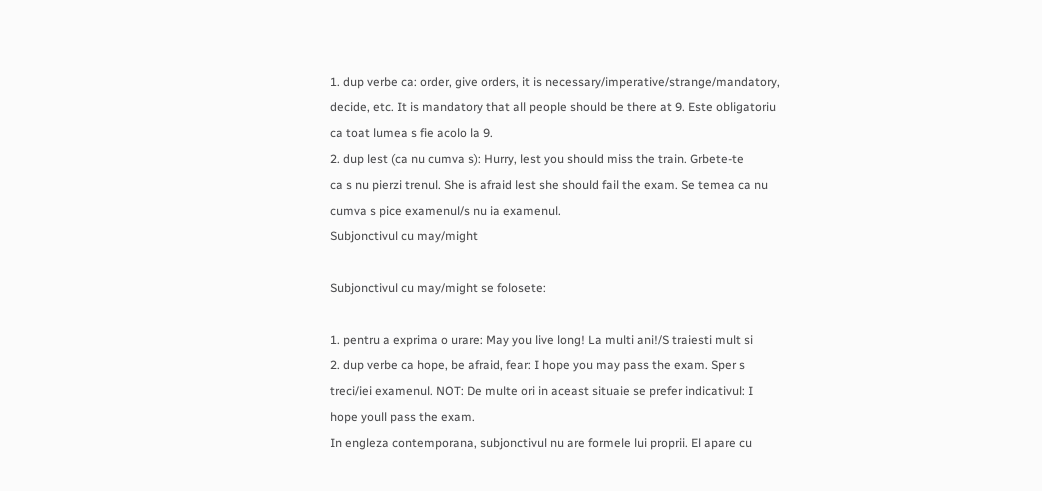1. dup verbe ca: order, give orders, it is necessary/imperative/strange/mandatory,
decide, etc. It is mandatory that all people should be there at 9. Este obligatoriu
ca toat lumea s fie acolo la 9.
2. dup lest (ca nu cumva s): Hurry, lest you should miss the train. Grbete-te
ca s nu pierzi trenul. She is afraid lest she should fail the exam. Se temea ca nu
cumva s pice examenul/s nu ia examenul.
Subjonctivul cu may/might

Subjonctivul cu may/might se folosete:

1. pentru a exprima o urare: May you live long! La multi ani!/S traiesti mult si
2. dup verbe ca hope, be afraid, fear: I hope you may pass the exam. Sper s
treci/iei examenul. NOT: De multe ori in aceast situaie se prefer indicativul: I
hope youll pass the exam.
In engleza contemporana, subjonctivul nu are formele lui proprii. El apare cu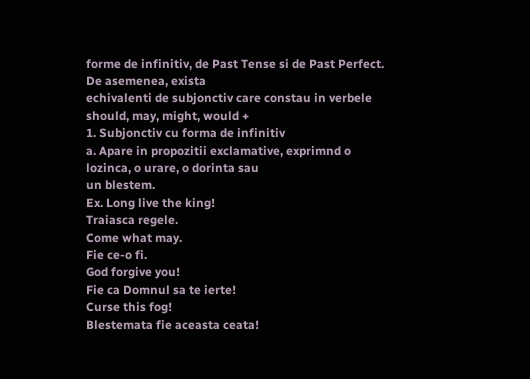forme de infinitiv, de Past Tense si de Past Perfect. De asemenea, exista
echivalenti de subjonctiv care constau in verbele should, may, might, would +
1. Subjonctiv cu forma de infinitiv
a. Apare in propozitii exclamative, exprimnd o lozinca, o urare, o dorinta sau
un blestem.
Ex. Long live the king!
Traiasca regele.
Come what may.
Fie ce-o fi.
God forgive you!
Fie ca Domnul sa te ierte!
Curse this fog!
Blestemata fie aceasta ceata!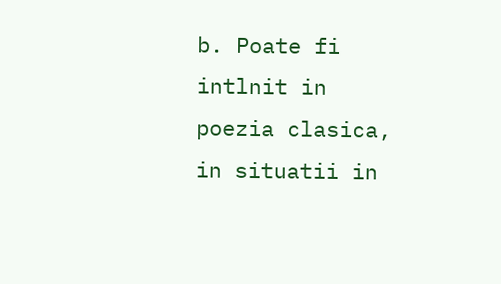b. Poate fi intlnit in poezia clasica, in situatii in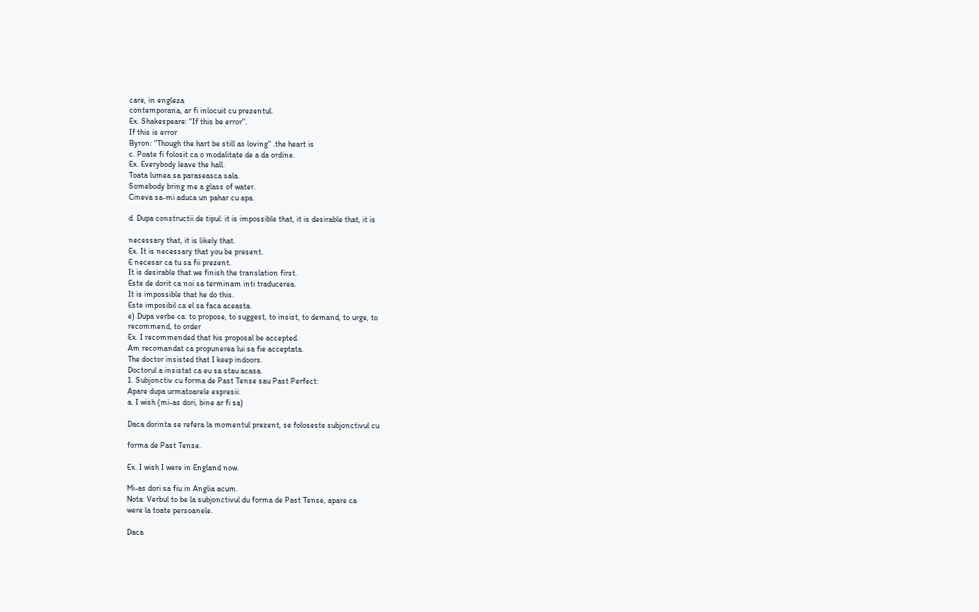care, in engleza
contemporana, ar fi inlocuit cu prezentul.
Ex. Shakespeare: "If this be error".
If this is error
Byron: "Though the hart be still as loving" .the heart is
c. Poate fi folosit ca o modalitate de a da ordine.
Ex. Everybody leave the hall.
Toata lumea sa paraseasca sala.
Somebody bring me a glass of water.
Cineva sa-mi aduca un pahar cu apa.

d. Dupa constructii de tipul: it is impossible that, it is desirable that, it is

necessary that, it is likely that.
Ex. It is necessary that you be present.
E necesar ca tu sa fii prezent.
It is desirable that we finish the translation first.
Este de dorit ca noi sa terminam inti traducerea.
It is impossible that he do this.
Este imposibil ca el sa faca aceasta.
e) Dupa verbe ca: to propose, to suggest, to insist, to demand, to urge, to
recommend, to order
Ex. I recommended that his proposal be accepted.
Am recomandat ca propunerea lui sa fie acceptata.
The doctor insisted that I keep indoors.
Doctorul a insistat ca eu sa stau acasa.
1. Subjonctiv cu forma de Past Tense sau Past Perfect:
Apare dupa urmatoarele expresii:
a. I wish (mi-as dori, bine ar fi sa)

Daca dorinta se refera la momentul prezent, se foloseste subjonctivul cu

forma de Past Tense.

Ex. I wish I were in England now.

Mi-as dori sa fiu in Anglia acum.
Nota: Verbul to be la subjonctivul du forma de Past Tense, apare ca
were la toate persoanele.

Daca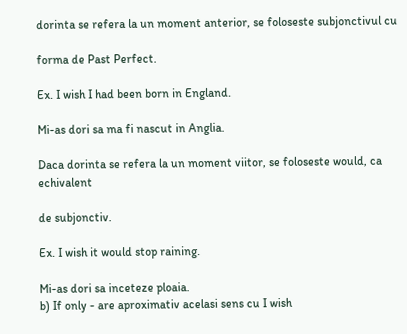dorinta se refera la un moment anterior, se foloseste subjonctivul cu

forma de Past Perfect.

Ex. I wish I had been born in England.

Mi-as dori sa ma fi nascut in Anglia.

Daca dorinta se refera la un moment viitor, se foloseste would, ca echivalent

de subjonctiv.

Ex. I wish it would stop raining.

Mi-as dori sa inceteze ploaia.
b) If only - are aproximativ acelasi sens cu I wish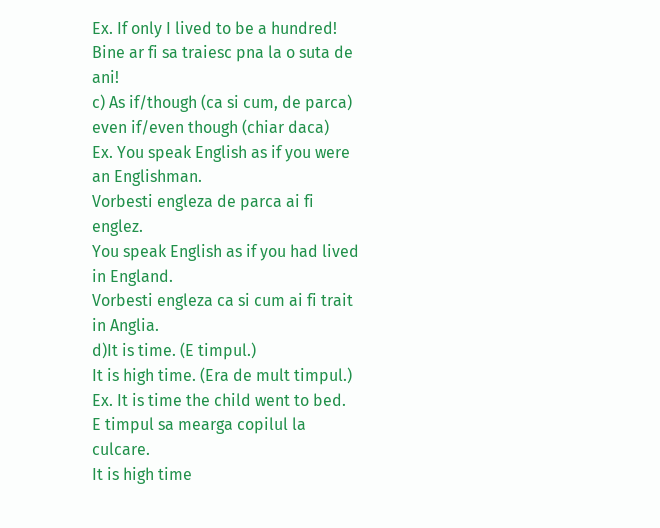Ex. If only I lived to be a hundred!
Bine ar fi sa traiesc pna la o suta de ani!
c) As if/though (ca si cum, de parca)
even if/even though (chiar daca)
Ex. You speak English as if you were an Englishman.
Vorbesti engleza de parca ai fi englez.
You speak English as if you had lived in England.
Vorbesti engleza ca si cum ai fi trait in Anglia.
d)It is time. (E timpul.)
It is high time. (Era de mult timpul.)
Ex. It is time the child went to bed.
E timpul sa mearga copilul la culcare.
It is high time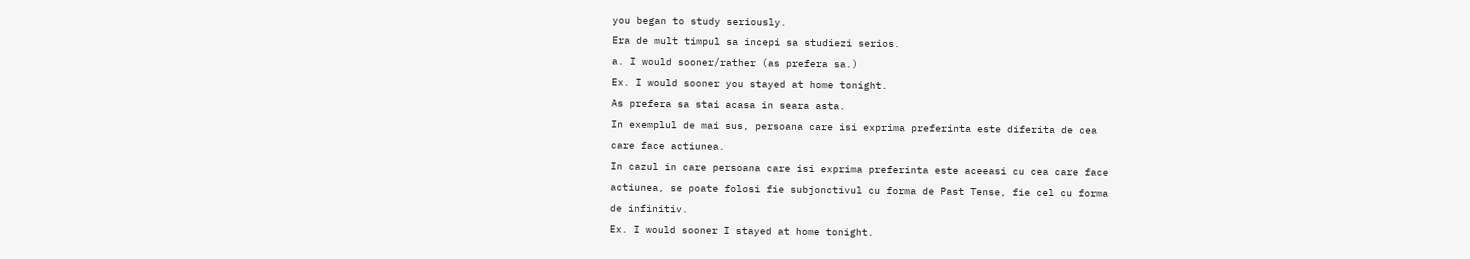you began to study seriously.
Era de mult timpul sa incepi sa studiezi serios.
a. I would sooner/rather (as prefera sa.)
Ex. I would sooner you stayed at home tonight.
As prefera sa stai acasa in seara asta.
In exemplul de mai sus, persoana care isi exprima preferinta este diferita de cea
care face actiunea.
In cazul in care persoana care isi exprima preferinta este aceeasi cu cea care face
actiunea, se poate folosi fie subjonctivul cu forma de Past Tense, fie cel cu forma
de infinitiv.
Ex. I would sooner I stayed at home tonight.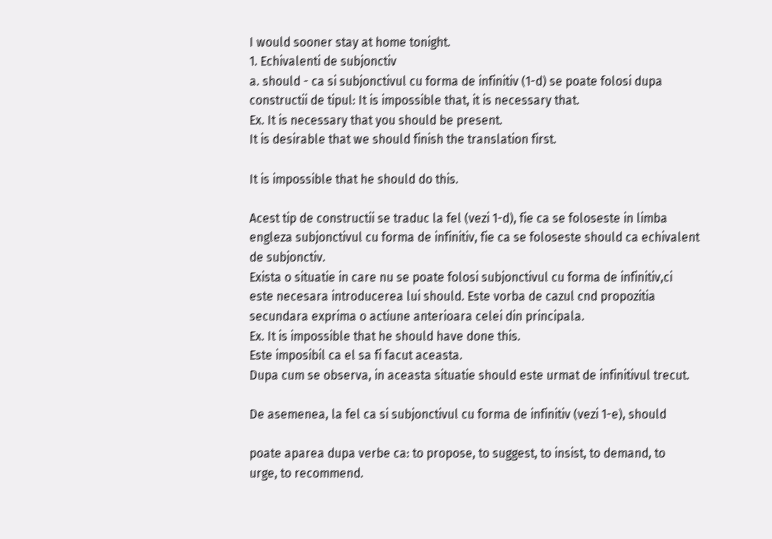I would sooner stay at home tonight.
1. Echivalenti de subjonctiv
a. should - ca si subjonctivul cu forma de infinitiv (1-d) se poate folosi dupa
constructii de tipul: It is impossible that, it is necessary that.
Ex. It is necessary that you should be present.
It is desirable that we should finish the translation first.

It is impossible that he should do this.

Acest tip de constructii se traduc la fel (vezi 1-d), fie ca se foloseste in limba
engleza subjonctivul cu forma de infinitiv, fie ca se foloseste should ca echivalent
de subjonctiv.
Exista o situatie in care nu se poate folosi subjonctivul cu forma de infinitiv,ci
este necesara introducerea lui should. Este vorba de cazul cnd propozitia
secundara exprima o actiune anterioara celei din principala.
Ex. It is impossible that he should have done this.
Este imposibil ca el sa fi facut aceasta.
Dupa cum se observa, in aceasta situatie should este urmat de infinitivul trecut.

De asemenea, la fel ca si subjonctivul cu forma de infinitiv (vezi 1-e), should

poate aparea dupa verbe ca: to propose, to suggest, to insist, to demand, to
urge, to recommend.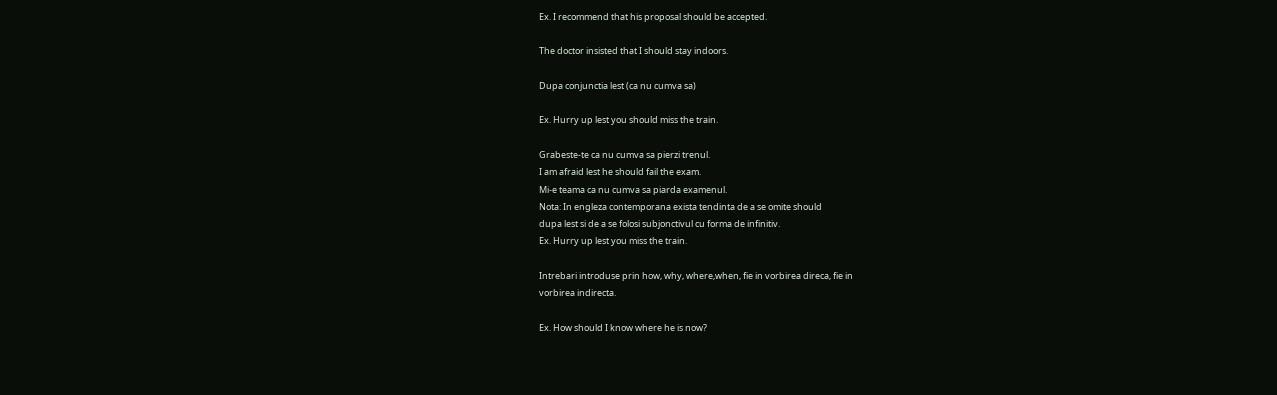Ex. I recommend that his proposal should be accepted.

The doctor insisted that I should stay indoors.

Dupa conjunctia lest (ca nu cumva sa)

Ex. Hurry up lest you should miss the train.

Grabeste-te ca nu cumva sa pierzi trenul.
I am afraid lest he should fail the exam.
Mi-e teama ca nu cumva sa piarda examenul.
Nota: In engleza contemporana exista tendinta de a se omite should
dupa lest si de a se folosi subjonctivul cu forma de infinitiv.
Ex. Hurry up lest you miss the train.

Intrebari introduse prin how, why, where,when, fie in vorbirea direca, fie in
vorbirea indirecta.

Ex. How should I know where he is now?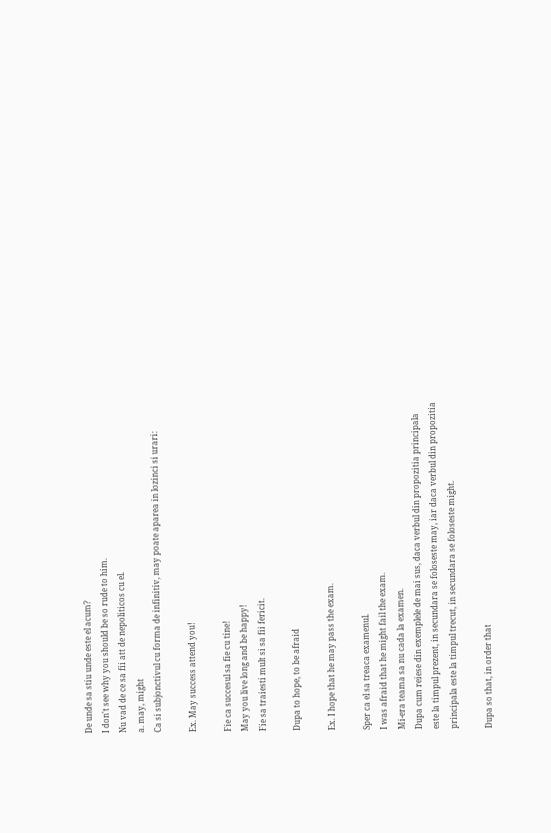De unde sa stiu unde este el acum?
I don't see why you should be so rude to him.
Nu vad de ce sa fii att de nepoliticos cu el.
a. may, might
Ca si subjonctivul cu forma de infinitiv, may poate aparea in lozinci si urari:

Ex. May success attend you!

Fie ca succesul sa fie cu tine!
May you live long and be happy!
Fie sa traiesti mult si sa fii fericit.

Dupa to hope, to be afraid

Ex. I hope that he may pass the exam.

Sper ca el sa treaca examenul.
I was afraid that he might fail the exam.
Mi-era teama sa nu cada la examen.
Dupa cum reiese din exemplele de mai sus, daca verbul din propozitia principala
este la timpul prezent, in secundara se foloseste may, iar daca verbul din propozitia
principala este la timpul trecut, in secundara se foloseste might.

Dupa so that, in order that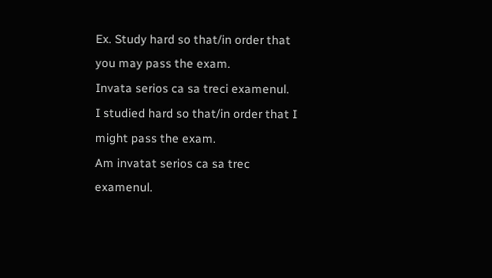Ex. Study hard so that/in order that you may pass the exam.
Invata serios ca sa treci examenul.
I studied hard so that/in order that I might pass the exam.
Am invatat serios ca sa trec examenul.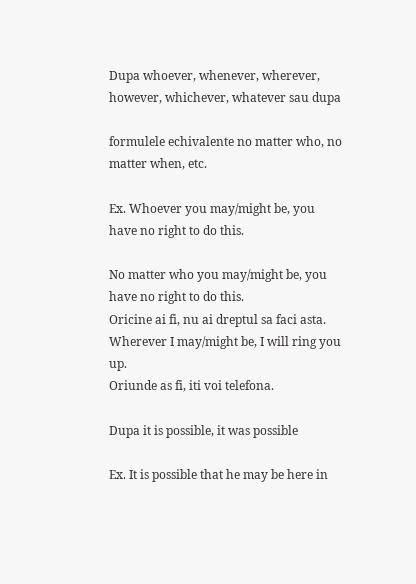Dupa whoever, whenever, wherever, however, whichever, whatever sau dupa

formulele echivalente no matter who, no matter when, etc.

Ex. Whoever you may/might be, you have no right to do this.

No matter who you may/might be, you have no right to do this.
Oricine ai fi, nu ai dreptul sa faci asta.
Wherever I may/might be, I will ring you up.
Oriunde as fi, iti voi telefona.

Dupa it is possible, it was possible

Ex. It is possible that he may be here in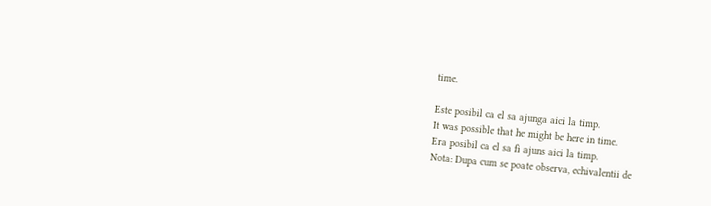time.

Este posibil ca el sa ajunga aici la timp.
It was possible that he might be here in time.
Era posibil ca el sa fi ajuns aici la timp.
Nota: Dupa cum se poate observa, echivalentii de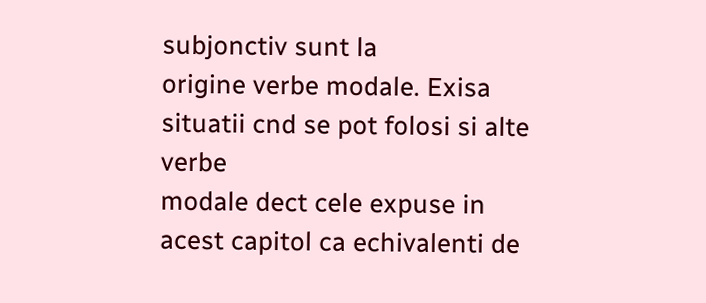subjonctiv sunt la
origine verbe modale. Exisa situatii cnd se pot folosi si alte verbe
modale dect cele expuse in acest capitol ca echivalenti de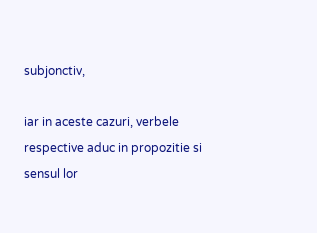subjonctiv,

iar in aceste cazuri, verbele respective aduc in propozitie si sensul lor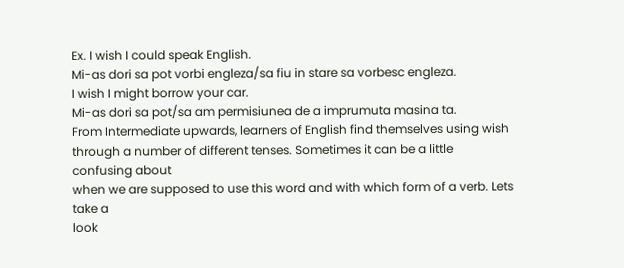Ex. I wish I could speak English.
Mi-as dori sa pot vorbi engleza/sa fiu in stare sa vorbesc engleza.
I wish I might borrow your car.
Mi-as dori sa pot/sa am permisiunea de a imprumuta masina ta.
From Intermediate upwards, learners of English find themselves using wish
through a number of different tenses. Sometimes it can be a little confusing about
when we are supposed to use this word and with which form of a verb. Lets take a
look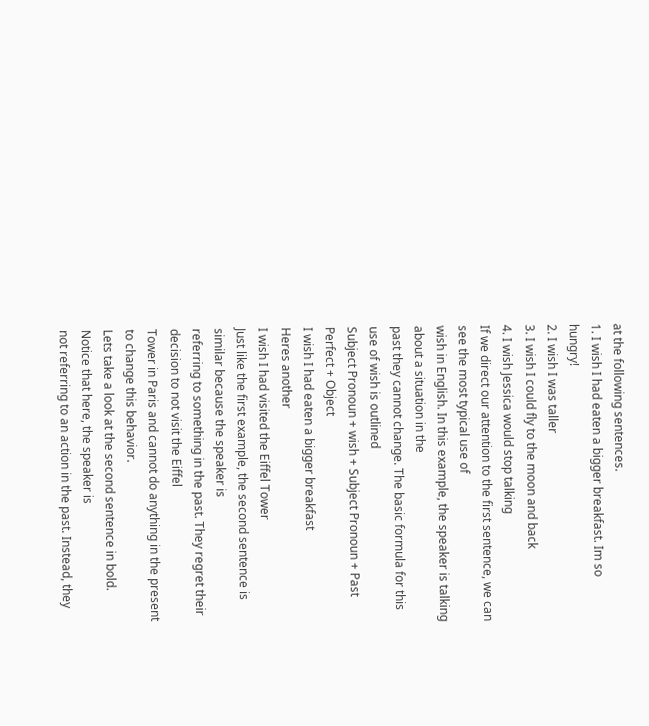at the following sentences.
1. I wish I had eaten a bigger breakfast. Im so hungry!
2. I wish I was taller
3. I wish I could fly to the moon and back
4. I wish Jessica would stop talking
If we direct our attention to the first sentence, we can see the most typical use of
wish in English. In this example, the speaker is talking about a situation in the
past they cannot change. The basic formula for this use of wish is outlined
Subject Pronoun + wish + Subject Pronoun + Past Perfect + Object
I wish I had eaten a bigger breakfast
Heres another
I wish I had visited the Eiffel Tower
Just like the first example, the second sentence is similar because the speaker is
referring to something in the past. They regret their decision to not visit the Eiffel
Tower in Paris and cannot do anything in the present to change this behavior.
Lets take a look at the second sentence in bold. Notice that here, the speaker is
not referring to an action in the past. Instead, they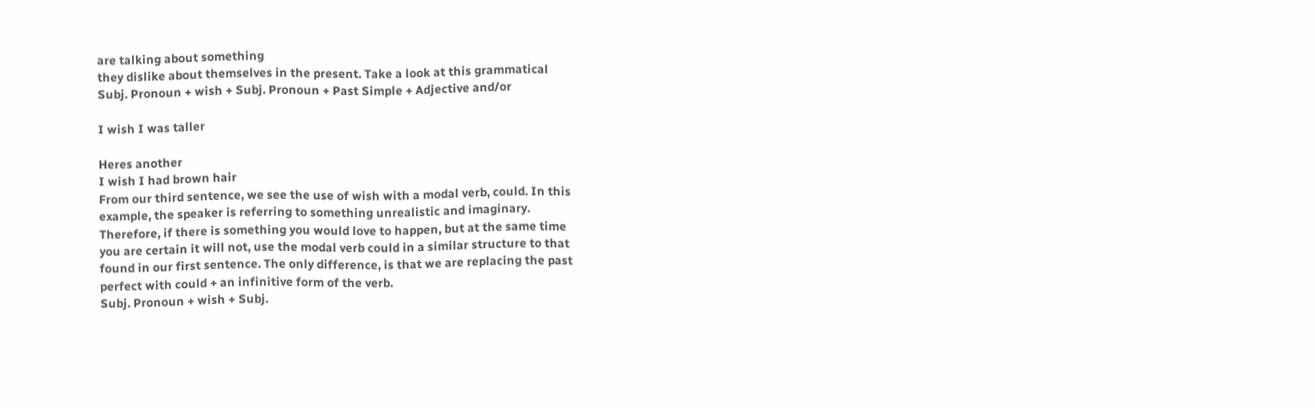are talking about something
they dislike about themselves in the present. Take a look at this grammatical
Subj. Pronoun + wish + Subj. Pronoun + Past Simple + Adjective and/or

I wish I was taller

Heres another
I wish I had brown hair
From our third sentence, we see the use of wish with a modal verb, could. In this
example, the speaker is referring to something unrealistic and imaginary.
Therefore, if there is something you would love to happen, but at the same time
you are certain it will not, use the modal verb could in a similar structure to that
found in our first sentence. The only difference, is that we are replacing the past
perfect with could + an infinitive form of the verb.
Subj. Pronoun + wish + Subj.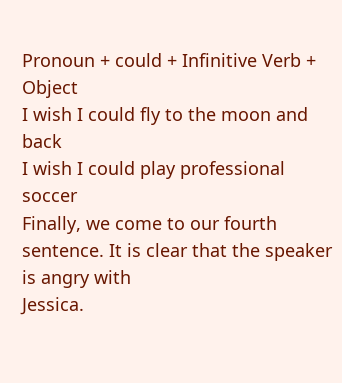Pronoun + could + Infinitive Verb + Object
I wish I could fly to the moon and back
I wish I could play professional soccer
Finally, we come to our fourth sentence. It is clear that the speaker is angry with
Jessica.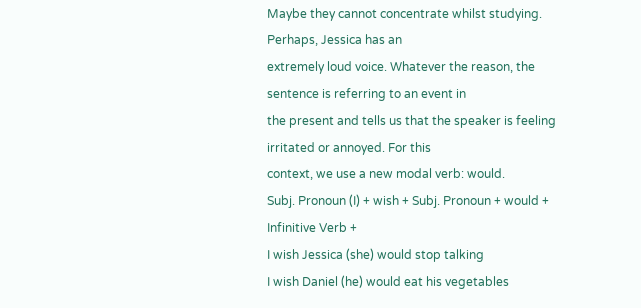Maybe they cannot concentrate whilst studying. Perhaps, Jessica has an
extremely loud voice. Whatever the reason, the sentence is referring to an event in
the present and tells us that the speaker is feeling irritated or annoyed. For this
context, we use a new modal verb: would.
Subj. Pronoun (I) + wish + Subj. Pronoun + would + Infinitive Verb +
I wish Jessica (she) would stop talking
I wish Daniel (he) would eat his vegetables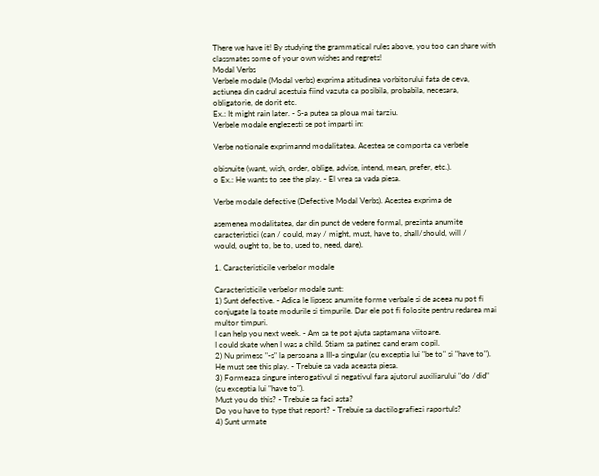There we have it! By studying the grammatical rules above, you too can share with
classmates some of your own wishes and regrets!
Modal Verbs
Verbele modale (Modal verbs) exprima atitudinea vorbitorului fata de ceva,
actiunea din cadrul acestuia fiind vazuta ca posibila, probabila, necesara,
obligatorie, de dorit etc.
Ex.: It might rain later. - S-a putea sa ploua mai tarziu.
Verbele modale englezesti se pot imparti in:

Verbe notionale exprimannd modalitatea. Acestea se comporta ca verbele

obisnuite (want, wish, order, oblige, advise, intend, mean, prefer, etc.).
o Ex.: He wants to see the play. - El vrea sa vada piesa.

Verbe modale defective (Defective Modal Verbs). Acestea exprima de

asemenea modalitatea, dar din punct de vedere formal, prezinta anumite
caracteristici (can / could, may / might, must, have to, shall/should, will /
would, ought to, be to, used to, need, dare).

1. Caracteristicile verbelor modale

Caracteristicile verbelor modale sunt:
1) Sunt defective. - Adica le lipsesc anumite forme verbale si de aceea nu pot fi
conjugate la toate modurile si timpurile. Dar ele pot fi folosite pentru redarea mai
multor timpuri.
I can help you next week. - Am sa te pot ajuta saptamana viitoare.
I could skate when I was a child. Stiam sa patinez cand eram copil.
2) Nu primesc "-s" la persoana a III-a singular (cu exceptia lui "be to" si "have to").
He must see this play. - Trebuie sa vada aceasta piesa.
3) Formeaza singure interogativul si negativul fara ajutorul auxiliarului "do /did"
(cu exceptia lui "have to").
Must you do this? - Trebuie sa faci asta?
Do you have to type that report? - Trebuie sa dactilografiezi raportuls?
4) Sunt urmate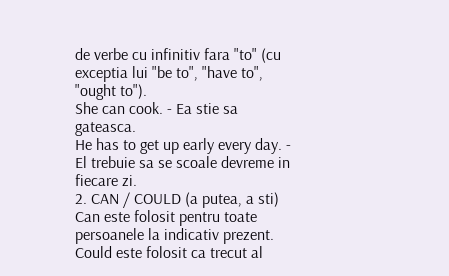de verbe cu infinitiv fara "to" (cu exceptia lui "be to", "have to",
"ought to").
She can cook. - Ea stie sa gateasca.
He has to get up early every day. - El trebuie sa se scoale devreme in fiecare zi.
2. CAN / COULD (a putea, a sti)
Can este folosit pentru toate persoanele la indicativ prezent.
Could este folosit ca trecut al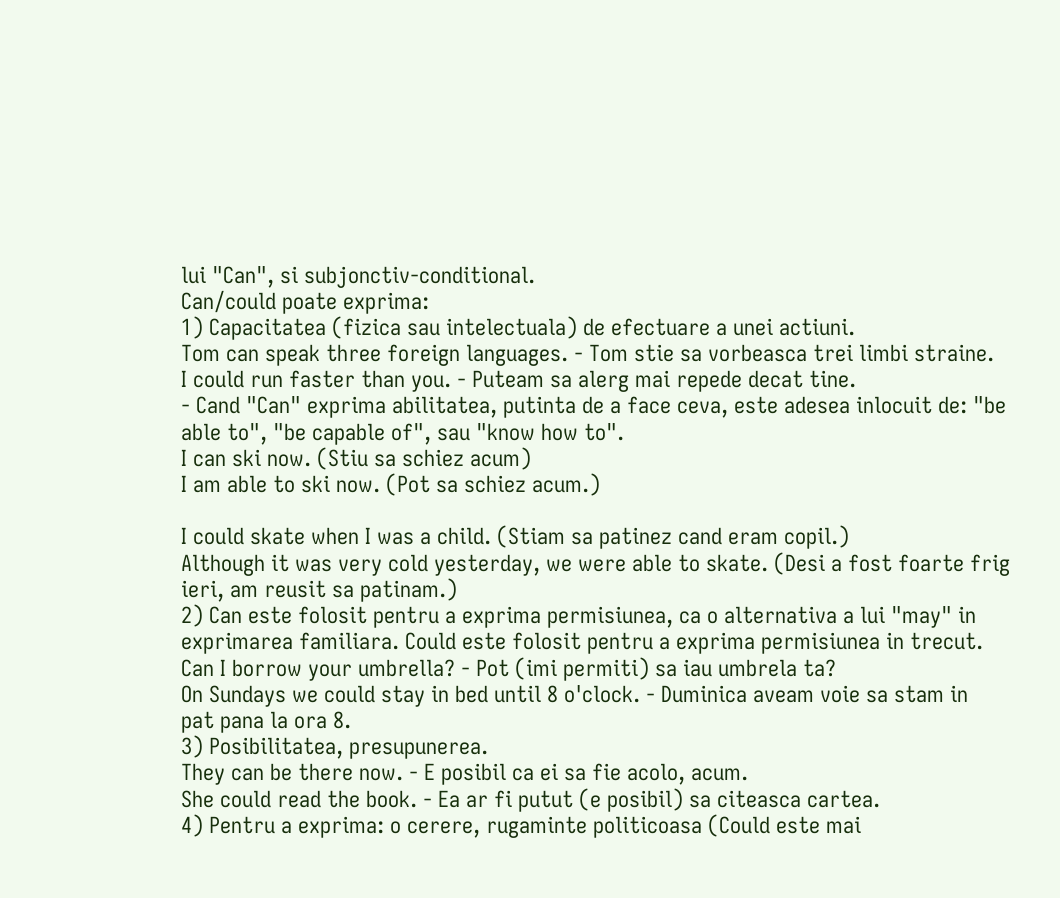lui "Can", si subjonctiv-conditional.
Can/could poate exprima:
1) Capacitatea (fizica sau intelectuala) de efectuare a unei actiuni.
Tom can speak three foreign languages. - Tom stie sa vorbeasca trei limbi straine.
I could run faster than you. - Puteam sa alerg mai repede decat tine.
- Cand "Can" exprima abilitatea, putinta de a face ceva, este adesea inlocuit de: "be
able to", "be capable of", sau "know how to".
I can ski now. (Stiu sa schiez acum)
I am able to ski now. (Pot sa schiez acum.)

I could skate when I was a child. (Stiam sa patinez cand eram copil.)
Although it was very cold yesterday, we were able to skate. (Desi a fost foarte frig
ieri, am reusit sa patinam.)
2) Can este folosit pentru a exprima permisiunea, ca o alternativa a lui "may" in
exprimarea familiara. Could este folosit pentru a exprima permisiunea in trecut.
Can I borrow your umbrella? - Pot (imi permiti) sa iau umbrela ta?
On Sundays we could stay in bed until 8 o'clock. - Duminica aveam voie sa stam in
pat pana la ora 8.
3) Posibilitatea, presupunerea.
They can be there now. - E posibil ca ei sa fie acolo, acum.
She could read the book. - Ea ar fi putut (e posibil) sa citeasca cartea.
4) Pentru a exprima: o cerere, rugaminte politicoasa (Could este mai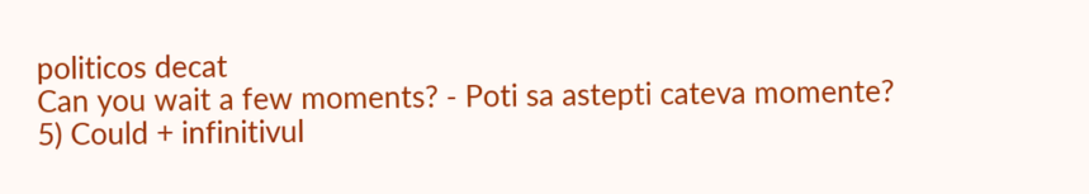politicos decat
Can you wait a few moments? - Poti sa astepti cateva momente?
5) Could + infinitivul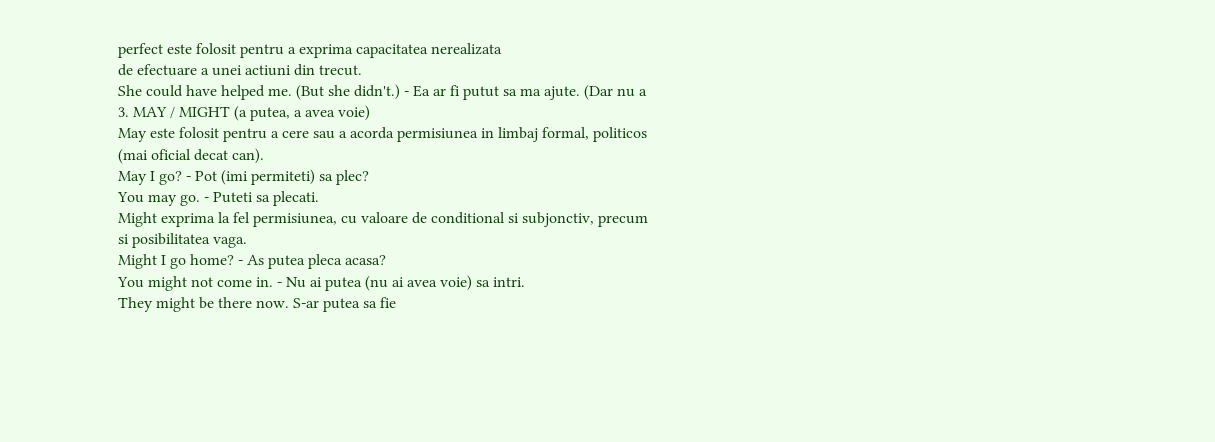perfect este folosit pentru a exprima capacitatea nerealizata
de efectuare a unei actiuni din trecut.
She could have helped me. (But she didn't.) - Ea ar fi putut sa ma ajute. (Dar nu a
3. MAY / MIGHT (a putea, a avea voie)
May este folosit pentru a cere sau a acorda permisiunea in limbaj formal, politicos
(mai oficial decat can).
May I go? - Pot (imi permiteti) sa plec?
You may go. - Puteti sa plecati.
Might exprima la fel permisiunea, cu valoare de conditional si subjonctiv, precum
si posibilitatea vaga.
Might I go home? - As putea pleca acasa?
You might not come in. - Nu ai putea (nu ai avea voie) sa intri.
They might be there now. S-ar putea sa fie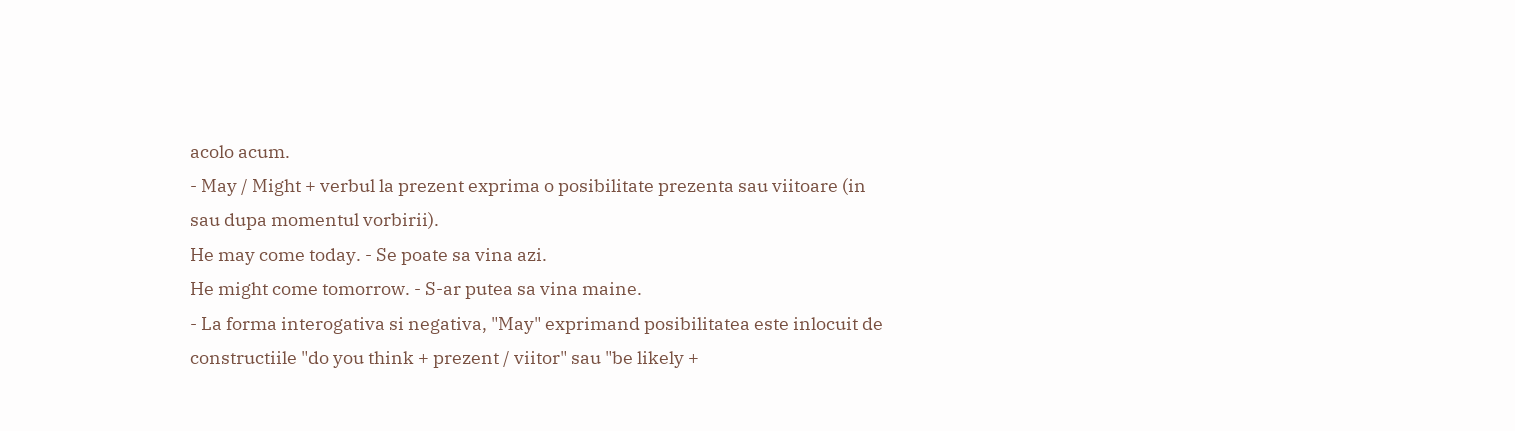acolo acum.
- May / Might + verbul la prezent exprima o posibilitate prezenta sau viitoare (in
sau dupa momentul vorbirii).
He may come today. - Se poate sa vina azi.
He might come tomorrow. - S-ar putea sa vina maine.
- La forma interogativa si negativa, "May" exprimand posibilitatea este inlocuit de
constructiile "do you think + prezent / viitor" sau "be likely +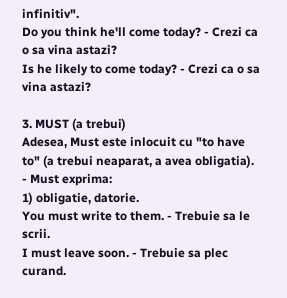infinitiv".
Do you think he'll come today? - Crezi ca o sa vina astazi?
Is he likely to come today? - Crezi ca o sa vina astazi?

3. MUST (a trebui)
Adesea, Must este inlocuit cu "to have to" (a trebui neaparat, a avea obligatia).
- Must exprima:
1) obligatie, datorie.
You must write to them. - Trebuie sa le scrii.
I must leave soon. - Trebuie sa plec curand.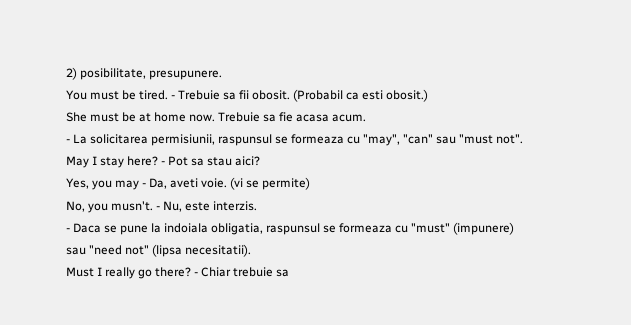2) posibilitate, presupunere.
You must be tired. - Trebuie sa fii obosit. (Probabil ca esti obosit.)
She must be at home now. Trebuie sa fie acasa acum.
- La solicitarea permisiunii, raspunsul se formeaza cu "may", "can" sau "must not".
May I stay here? - Pot sa stau aici?
Yes, you may - Da, aveti voie. (vi se permite)
No, you musn't. - Nu, este interzis.
- Daca se pune la indoiala obligatia, raspunsul se formeaza cu "must" (impunere)
sau "need not" (lipsa necesitatii).
Must I really go there? - Chiar trebuie sa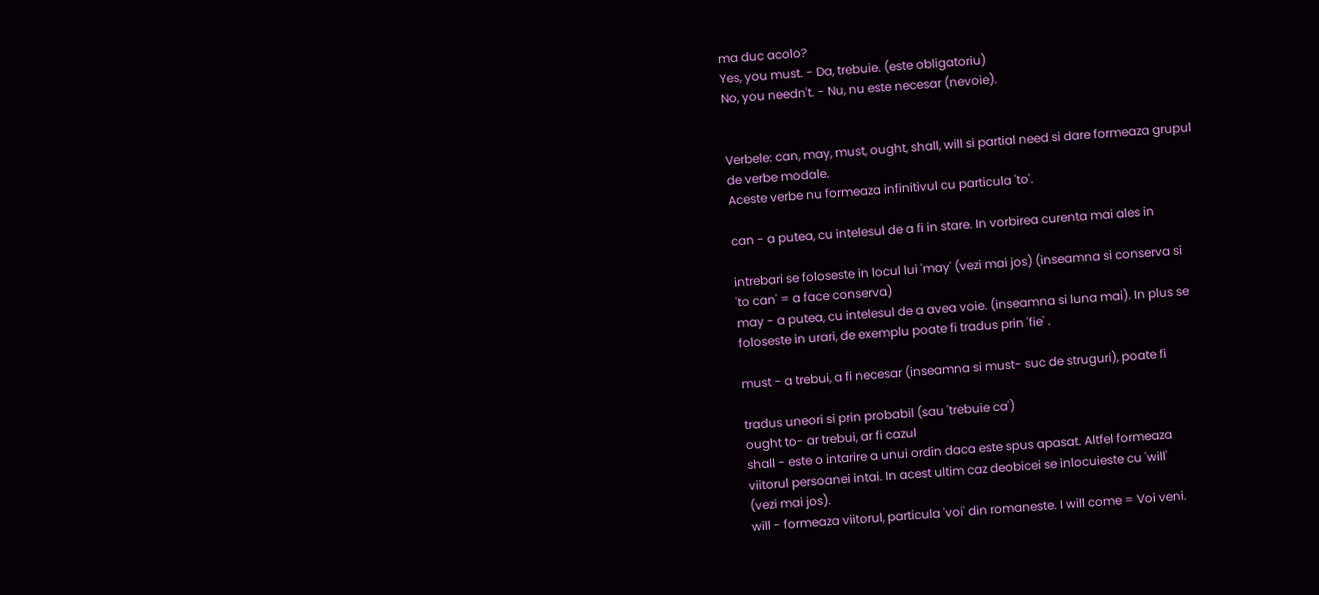ma duc acolo?
Yes, you must. - Da, trebuie. (este obligatoriu)
No, you needn't. - Nu, nu este necesar (nevoie).


Verbele: can, may, must, ought, shall, will si partial need si dare formeaza grupul
de verbe modale.
Aceste verbe nu formeaza infinitivul cu particula 'to'.

can - a putea, cu intelesul de a fi in stare. In vorbirea curenta mai ales in

intrebari se foloseste in locul lui 'may' (vezi mai jos) (inseamna si conserva si
'to can' = a face conserva)
may - a putea, cu intelesul de a avea voie. (inseamna si luna mai). In plus se
foloseste in urari, de exemplu poate fi tradus prin 'fie' .

must - a trebui, a fi necesar (inseamna si must- suc de struguri), poate fi

tradus uneori si prin probabil (sau 'trebuie ca')
ought to- ar trebui, ar fi cazul
shall - este o intarire a unui ordin daca este spus apasat. Altfel formeaza
viitorul persoanei intai. In acest ultim caz deobicei se inlocuieste cu 'will'
(vezi mai jos).
will - formeaza viitorul, particula 'voi' din romaneste. I will come = Voi veni.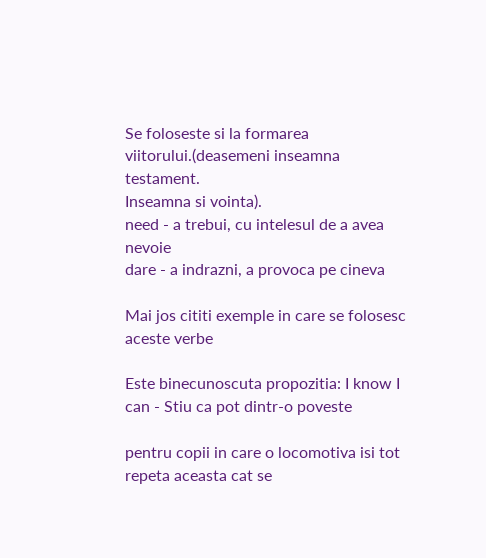Se foloseste si la formarea viitorului.(deasemeni inseamna testament.
Inseamna si vointa).
need - a trebui, cu intelesul de a avea nevoie
dare - a indrazni, a provoca pe cineva

Mai jos cititi exemple in care se folosesc aceste verbe

Este binecunoscuta propozitia: I know I can - Stiu ca pot dintr-o poveste

pentru copii in care o locomotiva isi tot repeta aceasta cat se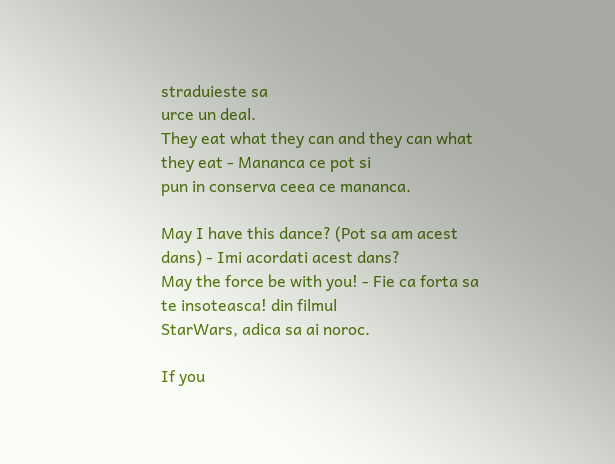straduieste sa
urce un deal.
They eat what they can and they can what they eat - Mananca ce pot si
pun in conserva ceea ce mananca.

May I have this dance? (Pot sa am acest dans) - Imi acordati acest dans?
May the force be with you! - Fie ca forta sa te insoteasca! din filmul
StarWars, adica sa ai noroc.

If you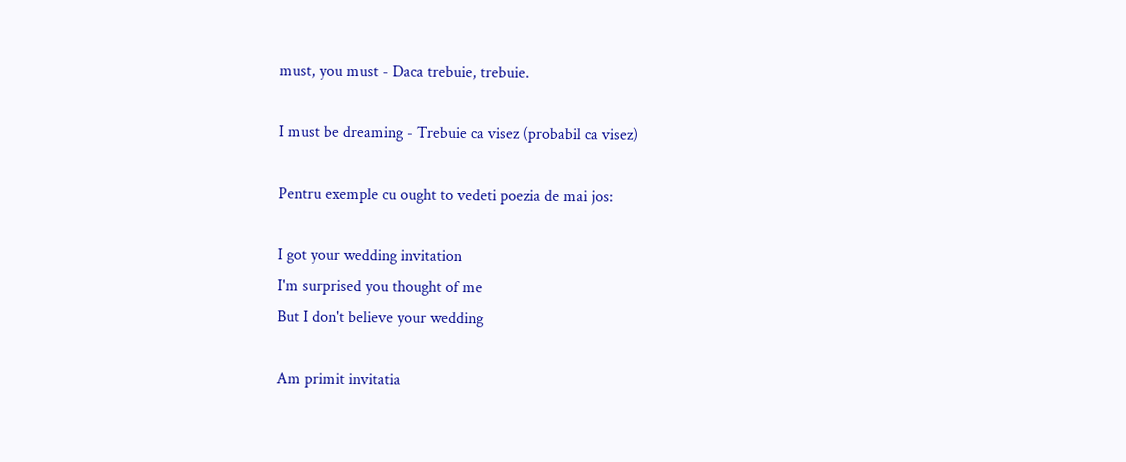must, you must - Daca trebuie, trebuie.

I must be dreaming - Trebuie ca visez (probabil ca visez)

Pentru exemple cu ought to vedeti poezia de mai jos:

I got your wedding invitation
I'm surprised you thought of me
But I don't believe your wedding

Am primit invitatia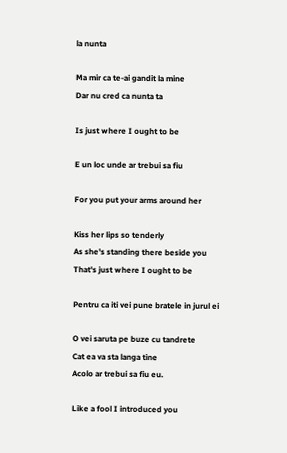la nunta

Ma mir ca te-ai gandit la mine
Dar nu cred ca nunta ta

Is just where I ought to be

E un loc unde ar trebui sa fiu

For you put your arms around her

Kiss her lips so tenderly
As she's standing there beside you
That's just where I ought to be

Pentru ca iti vei pune bratele in jurul ei

O vei saruta pe buze cu tandrete
Cat ea va sta langa tine
Acolo ar trebui sa fiu eu.

Like a fool I introduced you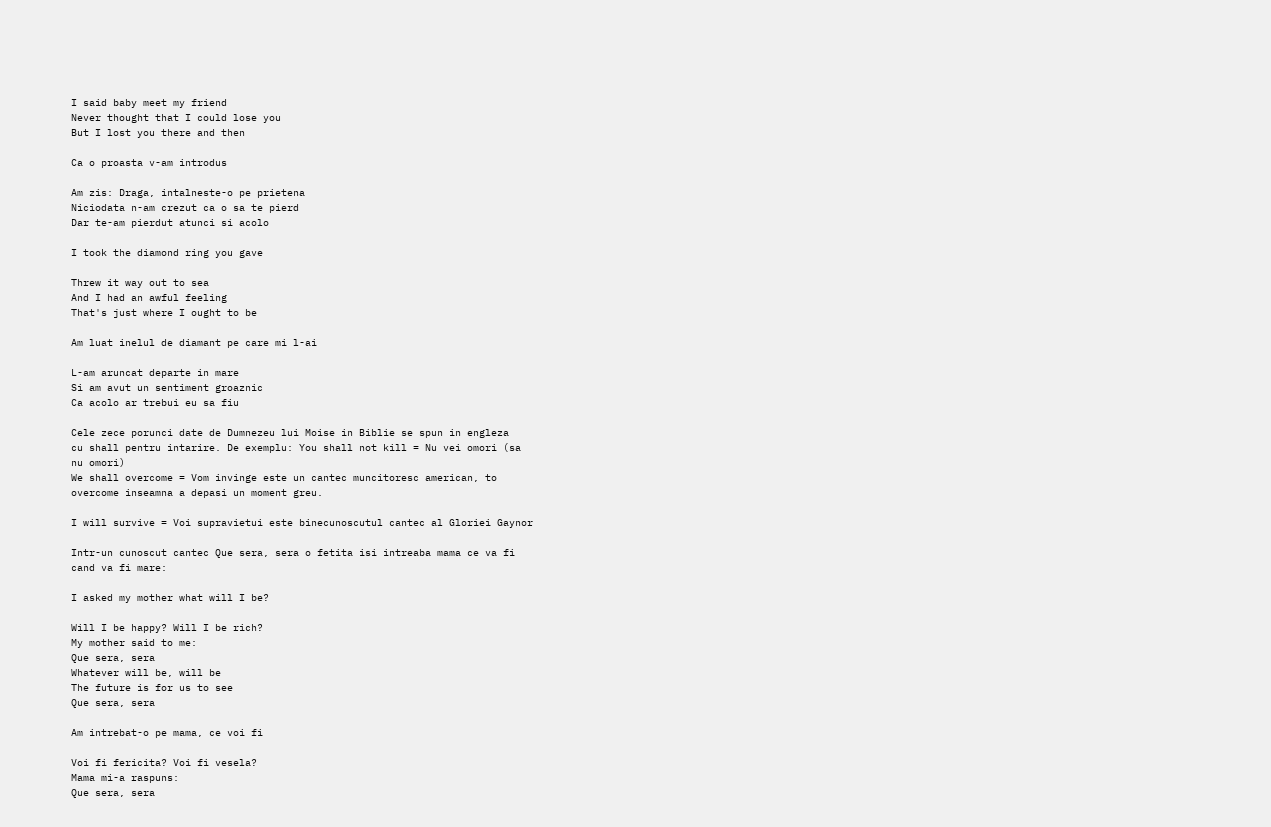I said baby meet my friend
Never thought that I could lose you
But I lost you there and then

Ca o proasta v-am introdus

Am zis: Draga, intalneste-o pe prietena
Niciodata n-am crezut ca o sa te pierd
Dar te-am pierdut atunci si acolo

I took the diamond ring you gave

Threw it way out to sea
And I had an awful feeling
That's just where I ought to be

Am luat inelul de diamant pe care mi l-ai

L-am aruncat departe in mare
Si am avut un sentiment groaznic
Ca acolo ar trebui eu sa fiu

Cele zece porunci date de Dumnezeu lui Moise in Biblie se spun in engleza
cu shall pentru intarire. De exemplu: You shall not kill = Nu vei omori (sa
nu omori)
We shall overcome = Vom invinge este un cantec muncitoresc american, to
overcome inseamna a depasi un moment greu.

I will survive = Voi supravietui este binecunoscutul cantec al Gloriei Gaynor

Intr-un cunoscut cantec Que sera, sera o fetita isi intreaba mama ce va fi
cand va fi mare:

I asked my mother what will I be?

Will I be happy? Will I be rich?
My mother said to me:
Que sera, sera
Whatever will be, will be
The future is for us to see
Que sera, sera

Am intrebat-o pe mama, ce voi fi

Voi fi fericita? Voi fi vesela?
Mama mi-a raspuns:
Que sera, sera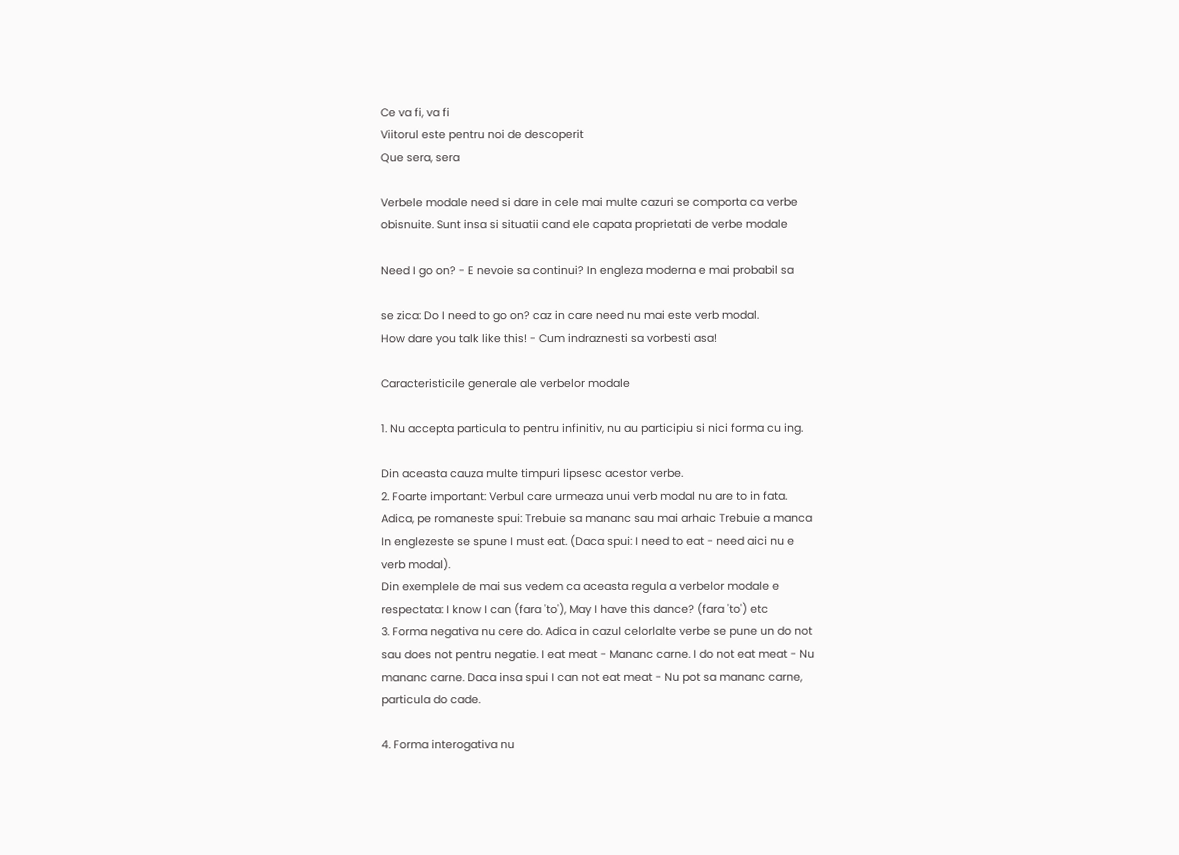Ce va fi, va fi
Viitorul este pentru noi de descoperit
Que sera, sera

Verbele modale need si dare in cele mai multe cazuri se comporta ca verbe
obisnuite. Sunt insa si situatii cand ele capata proprietati de verbe modale

Need I go on? - E nevoie sa continui? In engleza moderna e mai probabil sa

se zica: Do I need to go on? caz in care need nu mai este verb modal.
How dare you talk like this! - Cum indraznesti sa vorbesti asa!

Caracteristicile generale ale verbelor modale

1. Nu accepta particula to pentru infinitiv, nu au participiu si nici forma cu ing.

Din aceasta cauza multe timpuri lipsesc acestor verbe.
2. Foarte important: Verbul care urmeaza unui verb modal nu are to in fata.
Adica, pe romaneste spui: Trebuie sa mananc sau mai arhaic Trebuie a manca
In englezeste se spune I must eat. (Daca spui: I need to eat - need aici nu e
verb modal).
Din exemplele de mai sus vedem ca aceasta regula a verbelor modale e
respectata: I know I can (fara 'to'), May I have this dance? (fara 'to') etc
3. Forma negativa nu cere do. Adica in cazul celorlalte verbe se pune un do not
sau does not pentru negatie. I eat meat - Mananc carne. I do not eat meat - Nu
mananc carne. Daca insa spui I can not eat meat - Nu pot sa mananc carne,
particula do cade.

4. Forma interogativa nu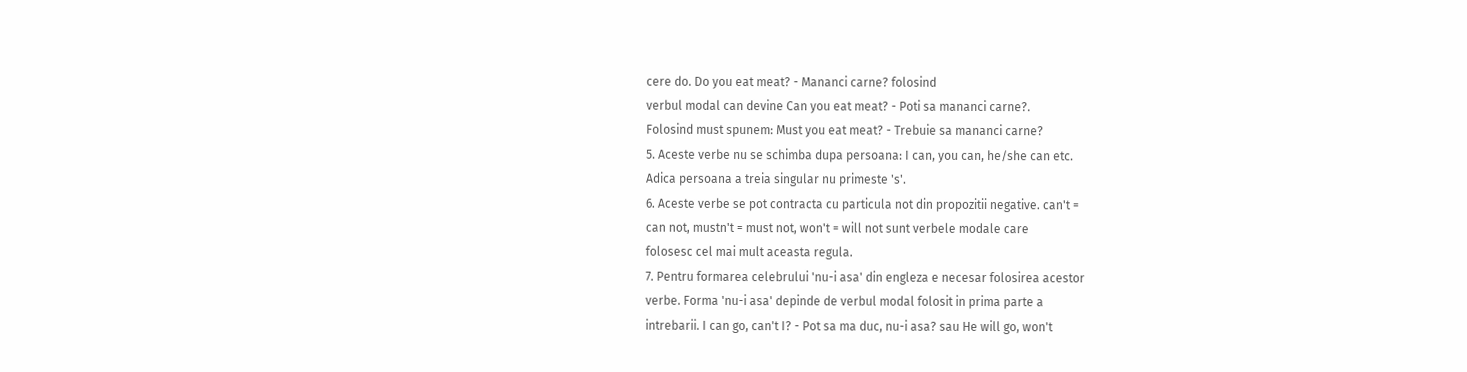cere do. Do you eat meat? - Mananci carne? folosind
verbul modal can devine Can you eat meat? - Poti sa mananci carne?.
Folosind must spunem: Must you eat meat? - Trebuie sa mananci carne?
5. Aceste verbe nu se schimba dupa persoana: I can, you can, he/she can etc.
Adica persoana a treia singular nu primeste 's'.
6. Aceste verbe se pot contracta cu particula not din propozitii negative. can't =
can not, mustn't = must not, won't = will not sunt verbele modale care
folosesc cel mai mult aceasta regula.
7. Pentru formarea celebrului 'nu-i asa' din engleza e necesar folosirea acestor
verbe. Forma 'nu-i asa' depinde de verbul modal folosit in prima parte a
intrebarii. I can go, can't I? - Pot sa ma duc, nu-i asa? sau He will go, won't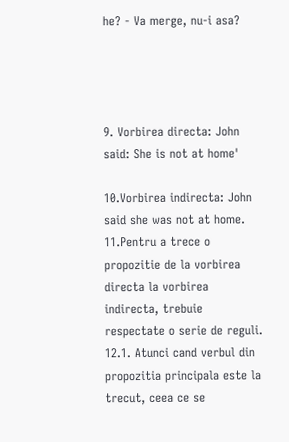he? - Va merge, nu-i asa?




9. Vorbirea directa: John said: She is not at home'

10.Vorbirea indirecta: John said she was not at home.
11.Pentru a trece o propozitie de la vorbirea directa la vorbirea indirecta, trebuie
respectate o serie de reguli.
12.1. Atunci cand verbul din propozitia principala este la trecut, ceea ce se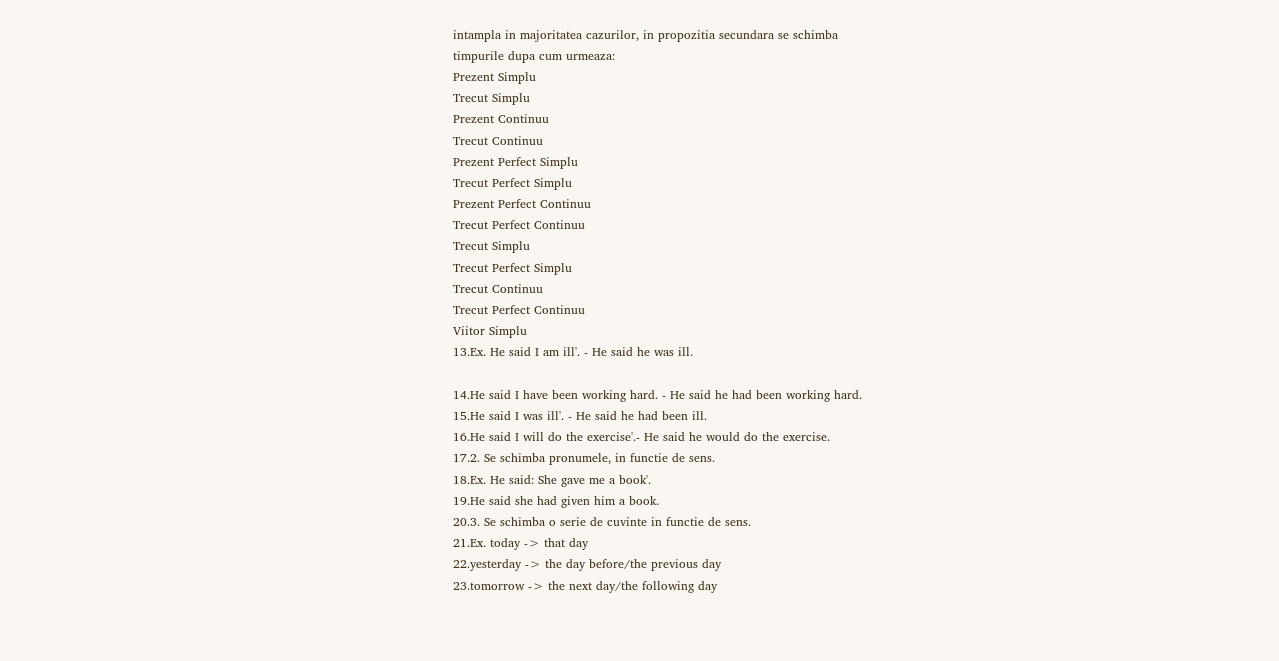intampla in majoritatea cazurilor, in propozitia secundara se schimba
timpurile dupa cum urmeaza:
Prezent Simplu
Trecut Simplu
Prezent Continuu
Trecut Continuu
Prezent Perfect Simplu
Trecut Perfect Simplu
Prezent Perfect Continuu
Trecut Perfect Continuu
Trecut Simplu
Trecut Perfect Simplu
Trecut Continuu
Trecut Perfect Continuu
Viitor Simplu
13.Ex. He said I am ill'. - He said he was ill.

14.He said I have been working hard. - He said he had been working hard.
15.He said I was ill'. - He said he had been ill.
16.He said I will do the exercise'.- He said he would do the exercise.
17.2. Se schimba pronumele, in functie de sens.
18.Ex. He said: She gave me a book'.
19.He said she had given him a book.
20.3. Se schimba o serie de cuvinte in functie de sens.
21.Ex. today -> that day
22.yesterday -> the day before/the previous day
23.tomorrow -> the next day/the following day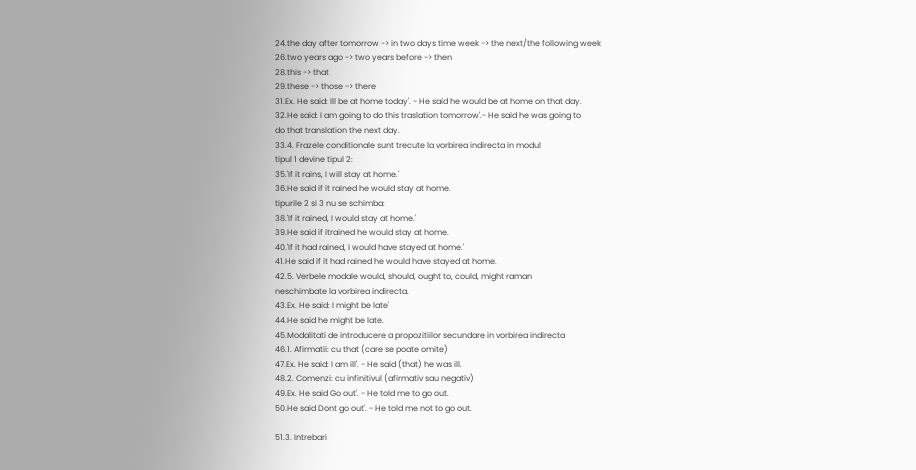24.the day after tomorrow -> in two days time week -> the next/the following week
26.two years ago -> two years before -> then
28.this -> that
29.these -> those -> there
31.Ex. He said: Ill be at home today'. - He said he would be at home on that day.
32.He said: I am going to do this traslation tomorrow'.- He said he was going to
do that translation the next day.
33.4. Frazele conditionale sunt trecute la vorbirea indirecta in modul
tipul 1 devine tipul 2:
35.'If it rains, I will stay at home.'
36.He said if it rained he would stay at home.
tipurile 2 si 3 nu se schimba:
38.'If it rained, I would stay at home.'
39.He said if itrained he would stay at home.
40.'If it had rained, I would have stayed at home.'
41.He said if it had rained he would have stayed at home.
42.5. Verbele modale would, should, ought to, could, might raman
neschimbate la vorbirea indirecta.
43.Ex. He said: I might be late'
44.He said he might be late.
45.Modalitati de introducere a propozitiilor secundare in vorbirea indirecta
46.1. Afirmatii: cu that (care se poate omite)
47.Ex. He said: I am ill'. - He said (that) he was ill.
48.2. Comenzi: cu infinitivul (afirmativ sau negativ)
49.Ex. He said Go out'. - He told me to go out.
50.He said Dont go out'. - He told me not to go out.

51.3. Intrebari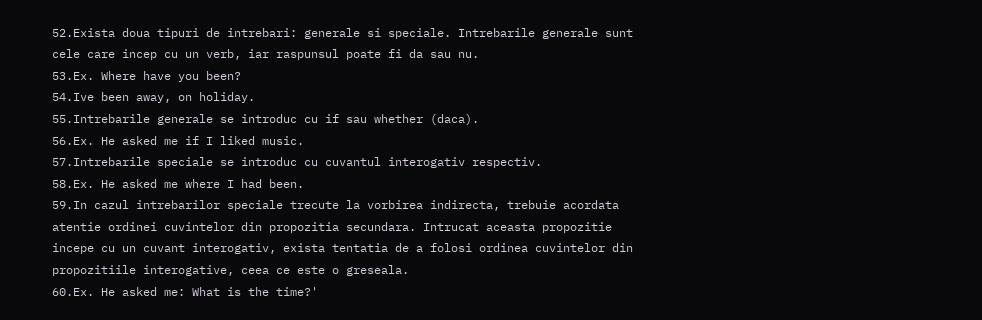52.Exista doua tipuri de intrebari: generale si speciale. Intrebarile generale sunt
cele care incep cu un verb, iar raspunsul poate fi da sau nu.
53.Ex. Where have you been?
54.Ive been away, on holiday.
55.Intrebarile generale se introduc cu if sau whether (daca).
56.Ex. He asked me if I liked music.
57.Intrebarile speciale se introduc cu cuvantul interogativ respectiv.
58.Ex. He asked me where I had been.
59.In cazul intrebarilor speciale trecute la vorbirea indirecta, trebuie acordata
atentie ordinei cuvintelor din propozitia secundara. Intrucat aceasta propozitie
incepe cu un cuvant interogativ, exista tentatia de a folosi ordinea cuvintelor din
propozitiile interogative, ceea ce este o greseala.
60.Ex. He asked me: What is the time?'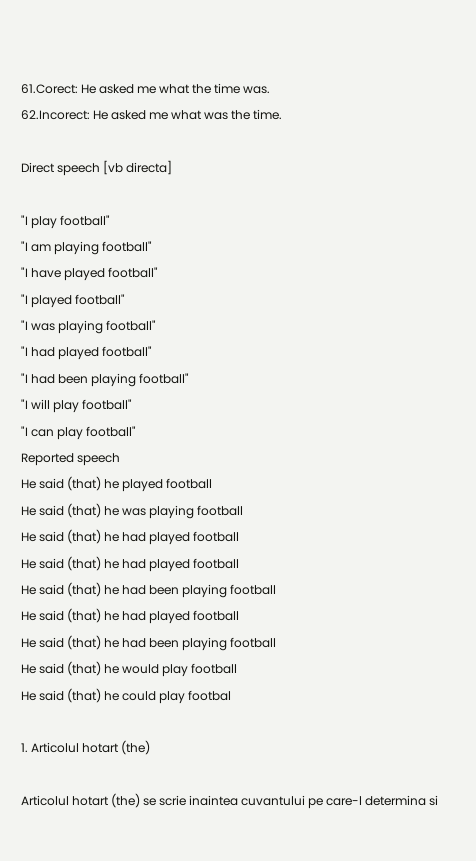61.Corect: He asked me what the time was.
62.Incorect: He asked me what was the time.

Direct speech [vb directa]

"I play football"
"I am playing football"
"I have played football"
"I played football"
"I was playing football"
"I had played football"
"I had been playing football"
"I will play football"
"I can play football"
Reported speech
He said (that) he played football
He said (that) he was playing football
He said (that) he had played football
He said (that) he had played football
He said (that) he had been playing football
He said (that) he had played football
He said (that) he had been playing football
He said (that) he would play football
He said (that) he could play footbal

1. Articolul hotart (the)

Articolul hotart (the) se scrie inaintea cuvantului pe care-l determina si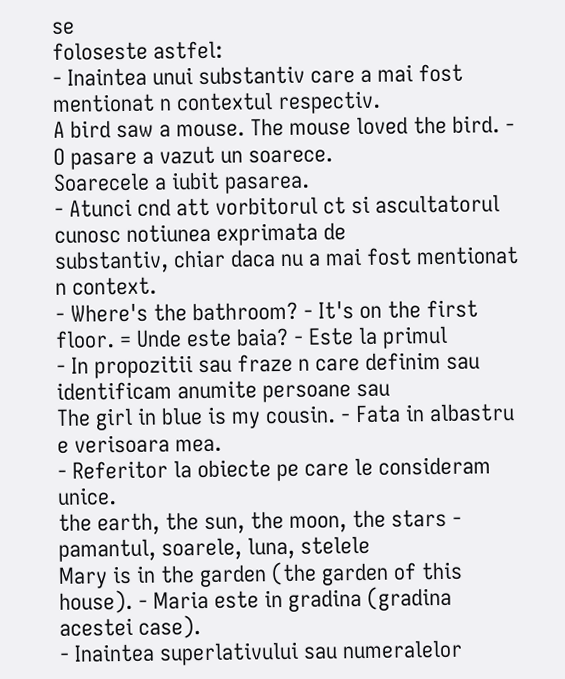se
foloseste astfel:
- Inaintea unui substantiv care a mai fost mentionat n contextul respectiv.
A bird saw a mouse. The mouse loved the bird. - O pasare a vazut un soarece.
Soarecele a iubit pasarea.
- Atunci cnd att vorbitorul ct si ascultatorul cunosc notiunea exprimata de
substantiv, chiar daca nu a mai fost mentionat n context.
- Where's the bathroom? - It's on the first floor. = Unde este baia? - Este la primul
- In propozitii sau fraze n care definim sau identificam anumite persoane sau
The girl in blue is my cousin. - Fata in albastru e verisoara mea.
- Referitor la obiecte pe care le consideram unice.
the earth, the sun, the moon, the stars - pamantul, soarele, luna, stelele
Mary is in the garden (the garden of this house). - Maria este in gradina (gradina
acestei case).
- Inaintea superlativului sau numeralelor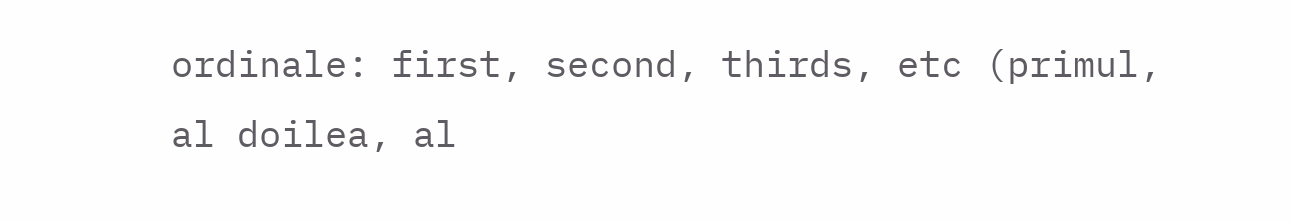ordinale: first, second, thirds, etc (primul,
al doilea, al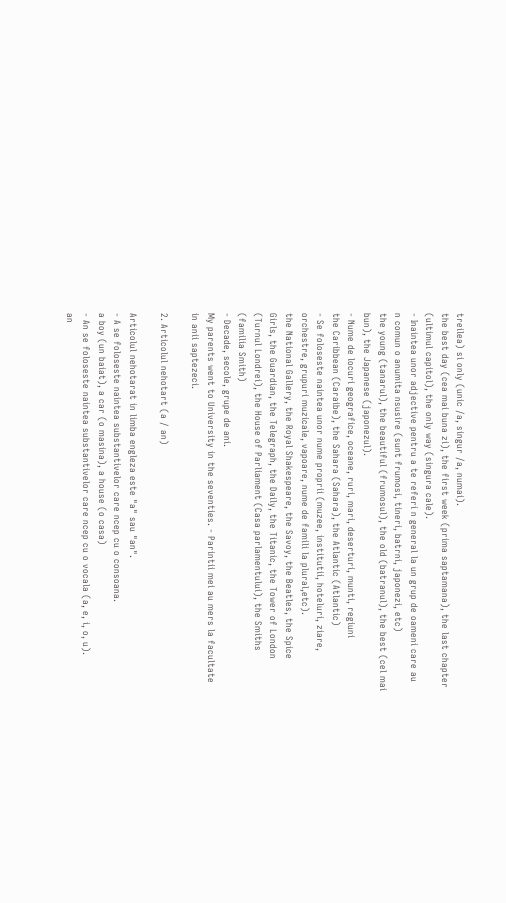treilea) si only (unic /a, singur /a, numai).
the best day (cea mai buna zi), the first week (prima saptamana), the last chapter
(ultimul capitol), the only way (singura cale).
- Inaintea unor adjective pentru a te referi n general la un grup de oameni care au
n comun o anumita nsusire (sunt frumosi, tineri, batrni, japonezi, etc)
the young (tanarul), the beautiful (frumosul), the old (batranul), the best (cel mai
bun), the Japanese (japonezul).
- Nume de locuri geografice, oceane, ruri, mari, deserturi, munti, regiuni
the Caribbean (Caraibe), the Sahara (Sahara), the Atlantic (Atlantic)
- Se foloseste naintea unor nume proprii (muzee, institutii, hoteluri, ziare,
orchestre, grupuri muzicale, vapoare, nume de famili la plural,etc).
the National Gallery, the Royal Shakespeare, the Savoy, the Beatles, the Spice
Girls, the Guardian, the Telegraph, the Daily, the Titanic, the Tower of London
(Turnul Londrei), the House of Parliament (Casa parlamentului), the Smiths
(familia Smith)
- Decade, secole, grupe de ani.
My parents went to University in the seventies. - Parintii mei au mers la facultate
in anii saptezeci.

2. Articolul nehotart (a / an)

Articolul nehotarat in limba engleza este "a" sau "an".
- A se foloseste naintea substantivelor care ncep cu o consoana.
a boy (un baiat), a car (o masina), a house (o casa)
- An se foloseste naintea substantivelor care ncep cu o vocala (a, e, i, o, u).
an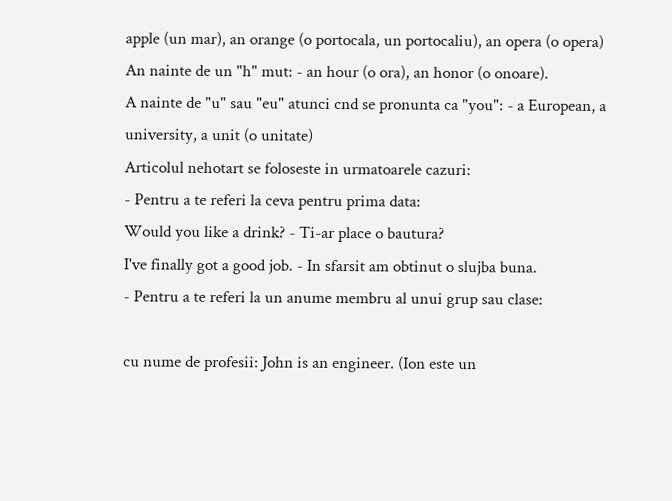apple (un mar), an orange (o portocala, un portocaliu), an opera (o opera)
An nainte de un "h" mut: - an hour (o ora), an honor (o onoare).
A nainte de "u" sau "eu" atunci cnd se pronunta ca "you": - a European, a
university, a unit (o unitate)
Articolul nehotart se foloseste in urmatoarele cazuri:
- Pentru a te referi la ceva pentru prima data:
Would you like a drink? - Ti-ar place o bautura?
I've finally got a good job. - In sfarsit am obtinut o slujba buna.
- Pentru a te referi la un anume membru al unui grup sau clase:

cu nume de profesii: John is an engineer. (Ion este un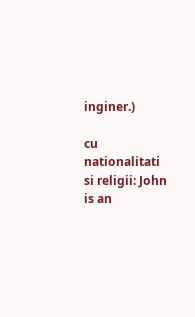inginer.)

cu nationalitati si religii: John is an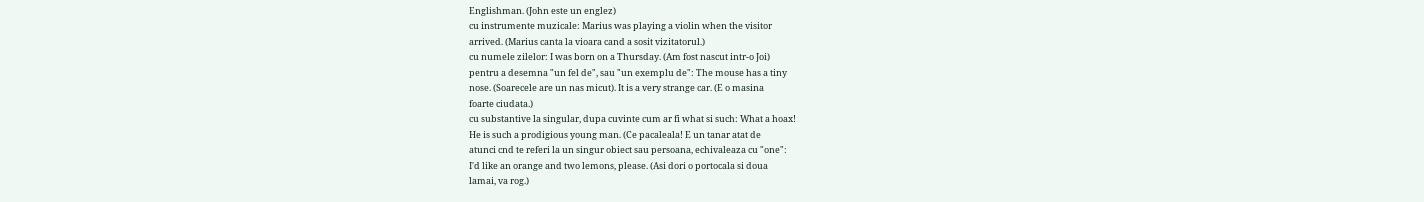Englishman. (John este un englez)
cu instrumente muzicale: Marius was playing a violin when the visitor
arrived. (Marius canta la vioara cand a sosit vizitatorul.)
cu numele zilelor: I was born on a Thursday. (Am fost nascut intr-o Joi)
pentru a desemna "un fel de", sau "un exemplu de": The mouse has a tiny
nose. (Soarecele are un nas micut). It is a very strange car. (E o masina
foarte ciudata.)
cu substantive la singular, dupa cuvinte cum ar fi what si such: What a hoax!
He is such a prodigious young man. (Ce pacaleala! E un tanar atat de
atunci cnd te referi la un singur obiect sau persoana, echivaleaza cu "one":
I'd like an orange and two lemons, please. (Asi dori o portocala si doua
lamai, va rog.)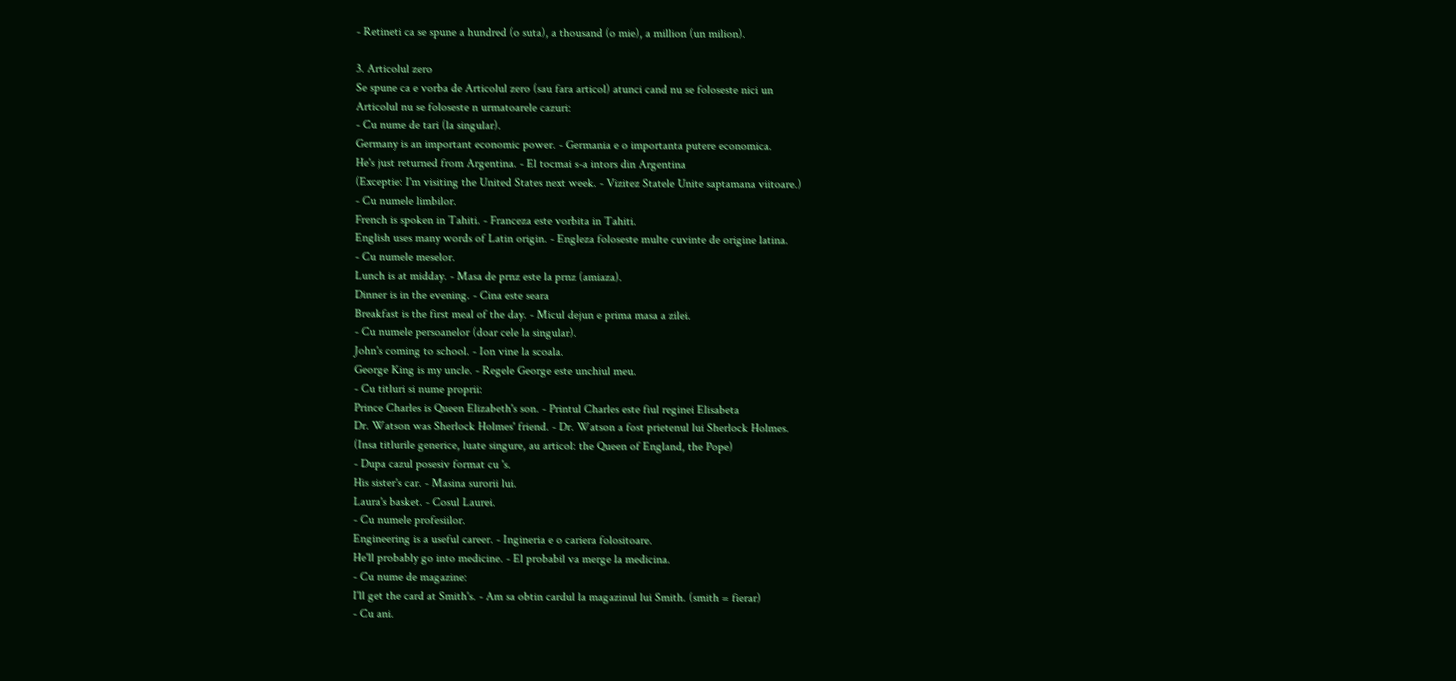- Retineti ca se spune a hundred (o suta), a thousand (o mie), a million (un milion).

3. Articolul zero
Se spune ca e vorba de Articolul zero (sau fara articol) atunci cand nu se foloseste nici un
Articolul nu se foloseste n urmatoarele cazuri:
- Cu nume de tari (la singular).
Germany is an important economic power. - Germania e o importanta putere economica.
He's just returned from Argentina. - El tocmai s-a intors din Argentina
(Exceptie: I'm visiting the United States next week. - Vizitez Statele Unite saptamana viitoare.)
- Cu numele limbilor.
French is spoken in Tahiti. - Franceza este vorbita in Tahiti.
English uses many words of Latin origin. - Engleza foloseste multe cuvinte de origine latina.
- Cu numele meselor.
Lunch is at midday. - Masa de prnz este la prnz (amiaza).
Dinner is in the evening. - Cina este seara
Breakfast is the first meal of the day. - Micul dejun e prima masa a zilei.
- Cu numele persoanelor (doar cele la singular).
John's coming to school. - Ion vine la scoala.
George King is my uncle. - Regele George este unchiul meu.
- Cu titluri si nume proprii:
Prince Charles is Queen Elizabeth's son. - Printul Charles este fiul reginei Elisabeta
Dr. Watson was Sherlock Holmes' friend. - Dr. Watson a fost prietenul lui Sherlock Holmes.
(Insa titlurile generice, luate singure, au articol: the Queen of England, the Pope)
- Dupa cazul posesiv format cu 's.
His sister's car. - Masina surorii lui.
Laura's basket. - Cosul Laurei.
- Cu numele profesiilor.
Engineering is a useful career. - Ingineria e o cariera folositoare.
He'll probably go into medicine. - El probabil va merge la medicina.
- Cu nume de magazine:
I'll get the card at Smith's. - Am sa obtin cardul la magazinul lui Smith. (smith = fierar)
- Cu ani.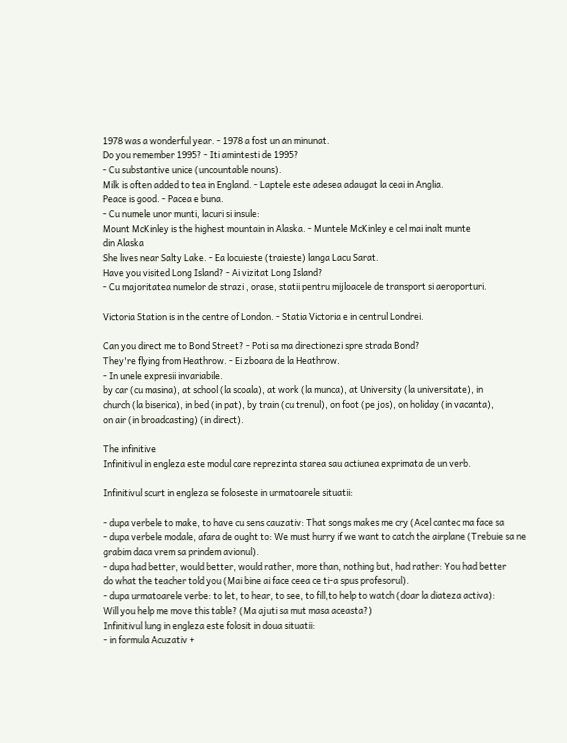1978 was a wonderful year. - 1978 a fost un an minunat.
Do you remember 1995? - Iti amintesti de 1995?
- Cu substantive unice (uncountable nouns).
Milk is often added to tea in England. - Laptele este adesea adaugat la ceai in Anglia.
Peace is good. - Pacea e buna.
- Cu numele unor munti, lacuri si insule:
Mount McKinley is the highest mountain in Alaska. - Muntele McKinley e cel mai inalt munte
din Alaska
She lives near Salty Lake. - Ea locuieste (traieste) langa Lacu Sarat.
Have you visited Long Island? - Ai vizitat Long Island?
- Cu majoritatea numelor de strazi , orase, statii pentru mijloacele de transport si aeroporturi.

Victoria Station is in the centre of London. - Statia Victoria e in centrul Londrei.

Can you direct me to Bond Street? - Poti sa ma directionezi spre strada Bond?
They're flying from Heathrow. - Ei zboara de la Heathrow.
- In unele expresii invariabile.
by car (cu masina), at school (la scoala), at work (la munca), at University (la universitate), in
church (la biserica), in bed (in pat), by train (cu trenul), on foot (pe jos), on holiday (in vacanta),
on air (in broadcasting) (in direct).

The infinitive
Infinitivul in engleza este modul care reprezinta starea sau actiunea exprimata de un verb.

Infinitivul scurt in engleza se foloseste in urmatoarele situatii:

- dupa verbele to make, to have cu sens cauzativ: That songs makes me cry (Acel cantec ma face sa
- dupa verbele modale, afara de ought to: We must hurry if we want to catch the airplane (Trebuie sa ne
grabim daca vrem sa prindem avionul).
- dupa had better, would better, would rather, more than, nothing but, had rather: You had better
do what the teacher told you (Mai bine ai face ceea ce ti-a spus profesorul).
- dupa urmatoarele verbe: to let, to hear, to see, to fill,to help to watch (doar la diateza activa):
Will you help me move this table? (Ma ajuti sa mut masa aceasta?)
Infinitivul lung in engleza este folosit in doua situatii:
- in formula Acuzativ +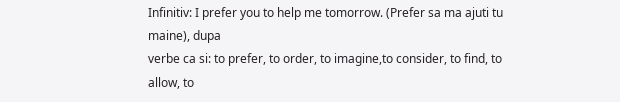Infinitiv: I prefer you to help me tomorrow. (Prefer sa ma ajuti tu maine), dupa
verbe ca si: to prefer, to order, to imagine,to consider, to find, to allow, to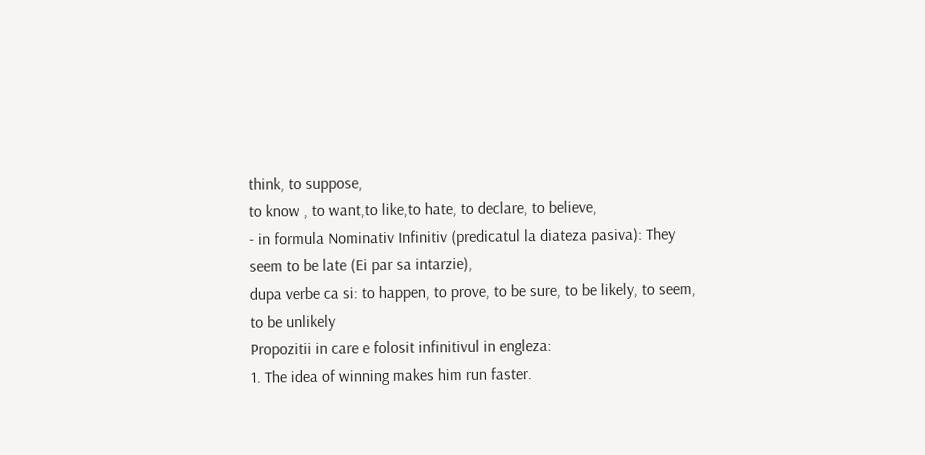think, to suppose,
to know , to want,to like,to hate, to declare, to believe,
- in formula Nominativ Infinitiv (predicatul la diateza pasiva): They seem to be late (Ei par sa intarzie),
dupa verbe ca si: to happen, to prove, to be sure, to be likely, to seem, to be unlikely
Propozitii in care e folosit infinitivul in engleza:
1. The idea of winning makes him run faster.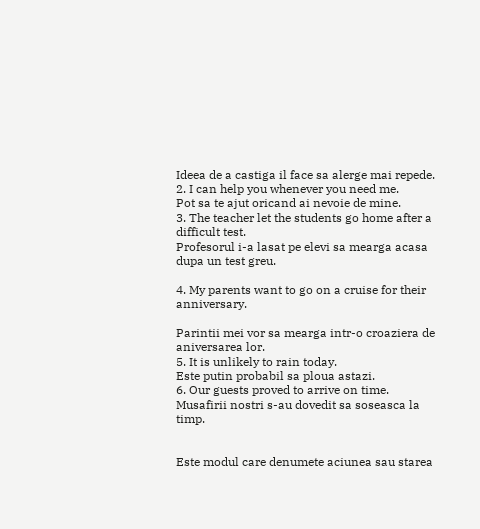Ideea de a castiga il face sa alerge mai repede.
2. I can help you whenever you need me.
Pot sa te ajut oricand ai nevoie de mine.
3. The teacher let the students go home after a difficult test.
Profesorul i-a lasat pe elevi sa mearga acasa dupa un test greu.

4. My parents want to go on a cruise for their anniversary.

Parintii mei vor sa mearga intr-o croaziera de aniversarea lor.
5. It is unlikely to rain today.
Este putin probabil sa ploua astazi.
6. Our guests proved to arrive on time.
Musafirii nostri s-au dovedit sa soseasca la timp.


Este modul care denumete aciunea sau starea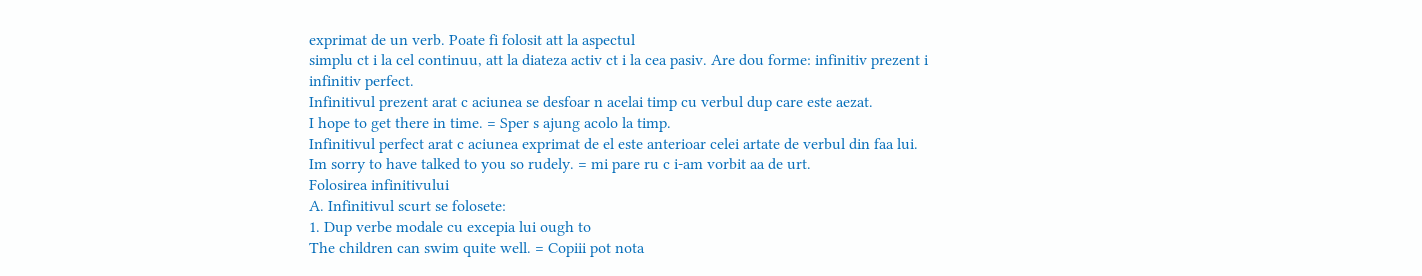exprimat de un verb. Poate fi folosit att la aspectul
simplu ct i la cel continuu, att la diateza activ ct i la cea pasiv. Are dou forme: infinitiv prezent i
infinitiv perfect.
Infinitivul prezent arat c aciunea se desfoar n acelai timp cu verbul dup care este aezat.
I hope to get there in time. = Sper s ajung acolo la timp.
Infinitivul perfect arat c aciunea exprimat de el este anterioar celei artate de verbul din faa lui.
Im sorry to have talked to you so rudely. = mi pare ru c i-am vorbit aa de urt.
Folosirea infinitivului
A. Infinitivul scurt se folosete:
1. Dup verbe modale cu excepia lui ough to
The children can swim quite well. = Copiii pot nota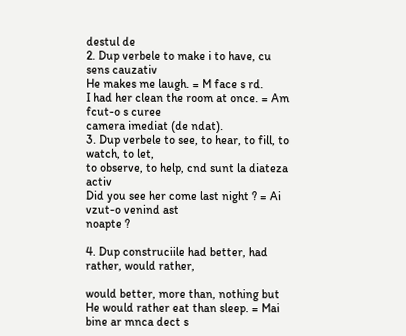destul de
2. Dup verbele to make i to have, cu sens cauzativ
He makes me laugh. = M face s rd.
I had her clean the room at once. = Am fcut-o s curee
camera imediat (de ndat).
3. Dup verbele to see, to hear, to fill, to watch, to let,
to observe, to help, cnd sunt la diateza activ
Did you see her come last night ? = Ai vzut-o venind ast
noapte ?

4. Dup construciile had better, had rather, would rather,

would better, more than, nothing but
He would rather eat than sleep. = Mai bine ar mnca dect s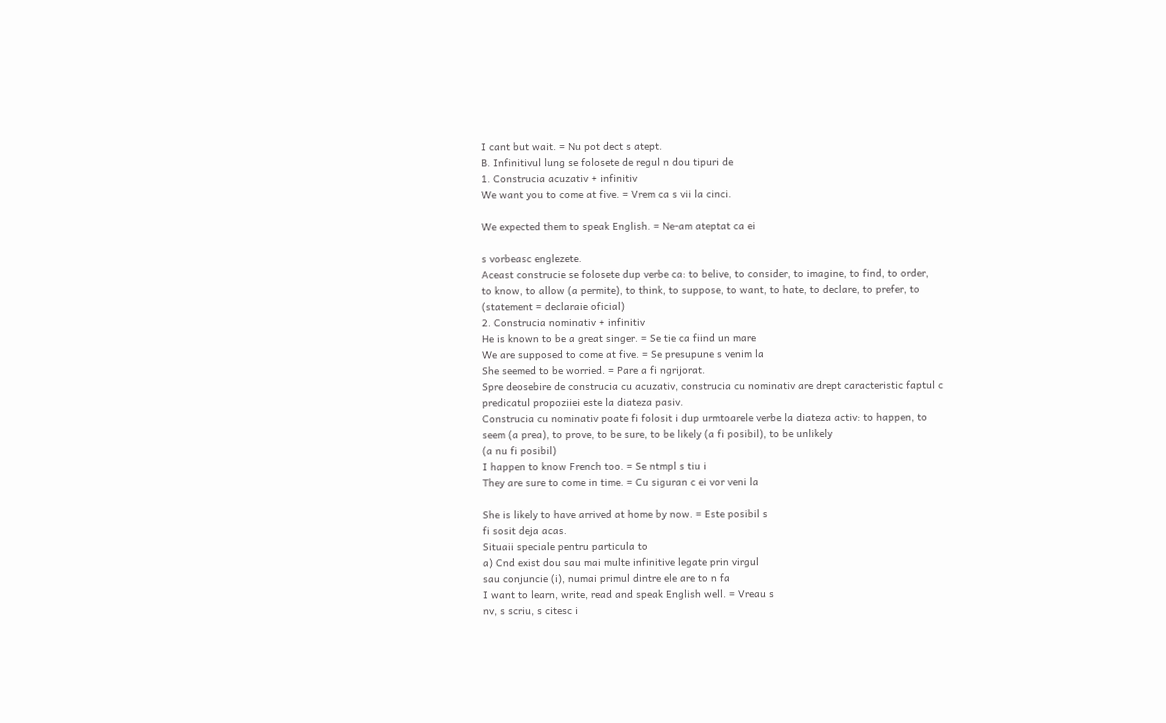I cant but wait. = Nu pot dect s atept.
B. Infinitivul lung se folosete de regul n dou tipuri de
1. Construcia acuzativ + infinitiv
We want you to come at five. = Vrem ca s vii la cinci.

We expected them to speak English. = Ne-am ateptat ca ei

s vorbeasc englezete.
Aceast construcie se folosete dup verbe ca: to belive, to consider, to imagine, to find, to order,
to know, to allow (a permite), to think, to suppose, to want, to hate, to declare, to prefer, to
(statement = declaraie oficial)
2. Construcia nominativ + infinitiv
He is known to be a great singer. = Se tie ca fiind un mare
We are supposed to come at five. = Se presupune s venim la
She seemed to be worried. = Pare a fi ngrijorat.
Spre deosebire de construcia cu acuzativ, construcia cu nominativ are drept caracteristic faptul c
predicatul propoziiei este la diateza pasiv.
Construcia cu nominativ poate fi folosit i dup urmtoarele verbe la diateza activ: to happen, to
seem (a prea), to prove, to be sure, to be likely (a fi posibil), to be unlikely
(a nu fi posibil)
I happen to know French too. = Se ntmpl s tiu i
They are sure to come in time. = Cu siguran c ei vor veni la

She is likely to have arrived at home by now. = Este posibil s
fi sosit deja acas.
Situaii speciale pentru particula to
a) Cnd exist dou sau mai multe infinitive legate prin virgul
sau conjuncie (i), numai primul dintre ele are to n fa
I want to learn, write, read and speak English well. = Vreau s
nv, s scriu, s citesc i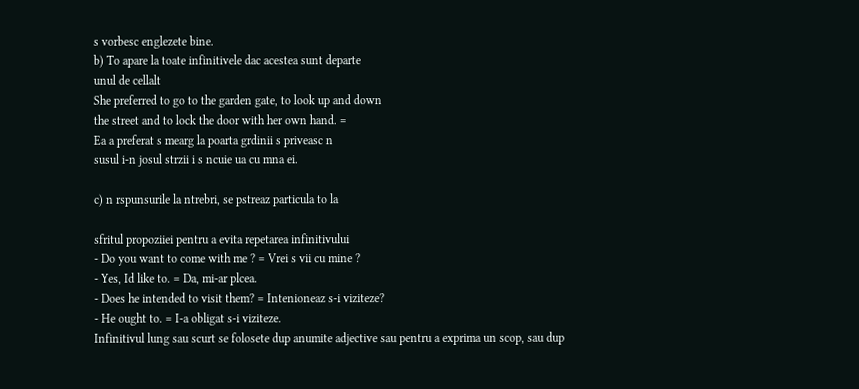s vorbesc englezete bine.
b) To apare la toate infinitivele dac acestea sunt departe
unul de cellalt
She preferred to go to the garden gate, to look up and down
the street and to lock the door with her own hand. =
Ea a preferat s mearg la poarta grdinii s priveasc n
susul i-n josul strzii i s ncuie ua cu mna ei.

c) n rspunsurile la ntrebri, se pstreaz particula to la

sfritul propoziiei pentru a evita repetarea infinitivului
- Do you want to come with me ? = Vrei s vii cu mine ?
- Yes, Id like to. = Da, mi-ar plcea.
- Does he intended to visit them? = Intenioneaz s-i viziteze?
- He ought to. = I-a obligat s-i viziteze.
Infinitivul lung sau scurt se folosete dup anumite adjective sau pentru a exprima un scop, sau dup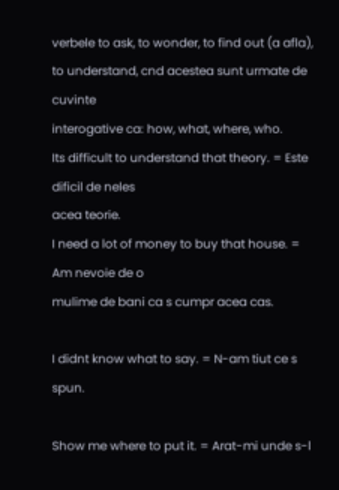verbele to ask, to wonder, to find out (a afla), to understand, cnd acestea sunt urmate de cuvinte
interogative ca: how, what, where, who.
Its difficult to understand that theory. = Este dificil de neles
acea teorie.
I need a lot of money to buy that house. = Am nevoie de o
mulime de bani ca s cumpr acea cas.

I didnt know what to say. = N-am tiut ce s spun.

Show me where to put it. = Arat-mi unde s-l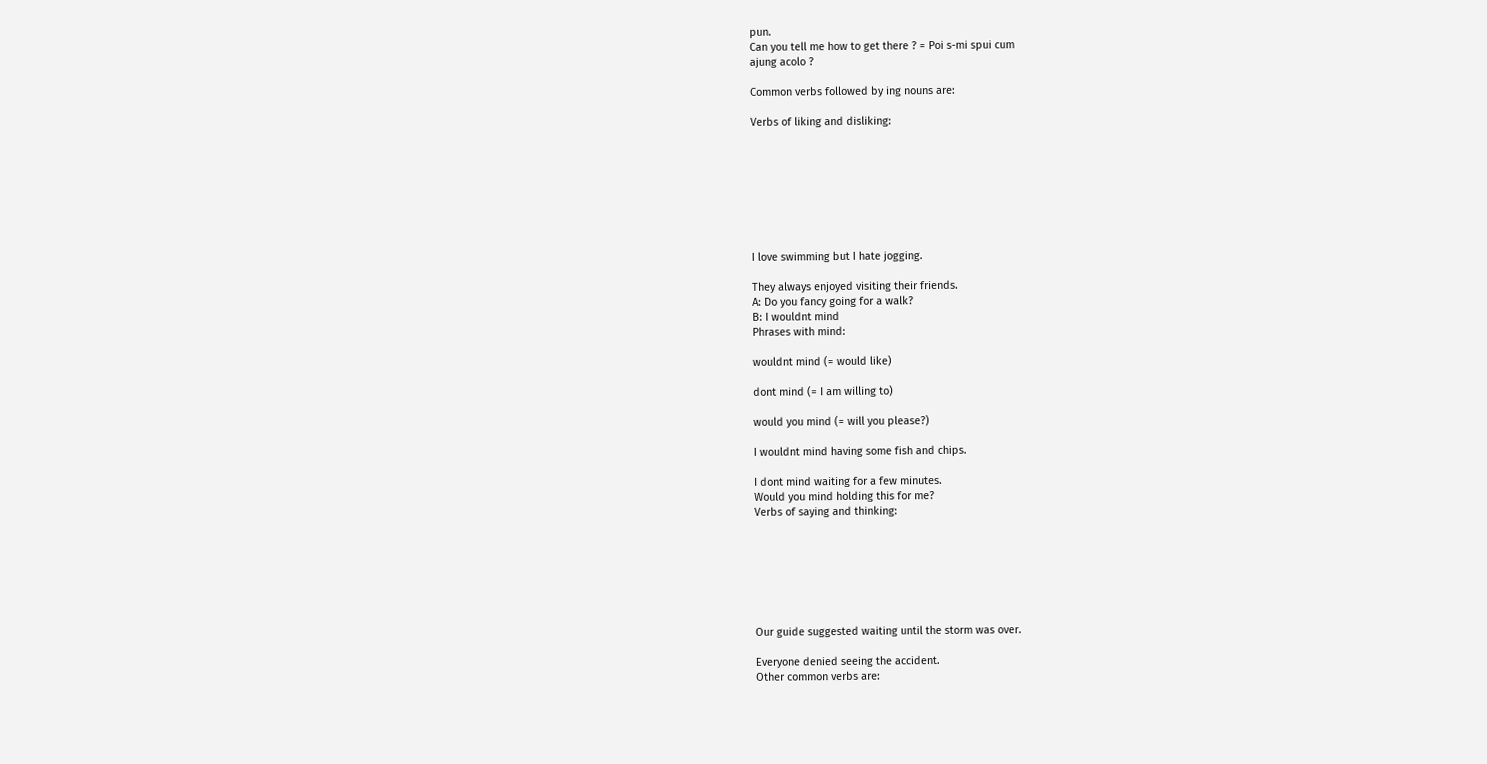pun.
Can you tell me how to get there ? = Poi s-mi spui cum
ajung acolo ?

Common verbs followed by ing nouns are:

Verbs of liking and disliking:








I love swimming but I hate jogging.

They always enjoyed visiting their friends.
A: Do you fancy going for a walk?
B: I wouldnt mind
Phrases with mind:

wouldnt mind (= would like)

dont mind (= I am willing to)

would you mind (= will you please?)

I wouldnt mind having some fish and chips.

I dont mind waiting for a few minutes.
Would you mind holding this for me?
Verbs of saying and thinking:







Our guide suggested waiting until the storm was over.

Everyone denied seeing the accident.
Other common verbs are: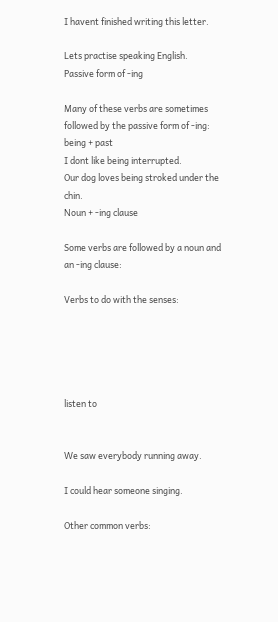I havent finished writing this letter.

Lets practise speaking English.
Passive form of -ing

Many of these verbs are sometimes followed by the passive form of -ing: being + past
I dont like being interrupted.
Our dog loves being stroked under the chin.
Noun + -ing clause

Some verbs are followed by a noun and an -ing clause:

Verbs to do with the senses:





listen to


We saw everybody running away.

I could hear someone singing.

Other common verbs: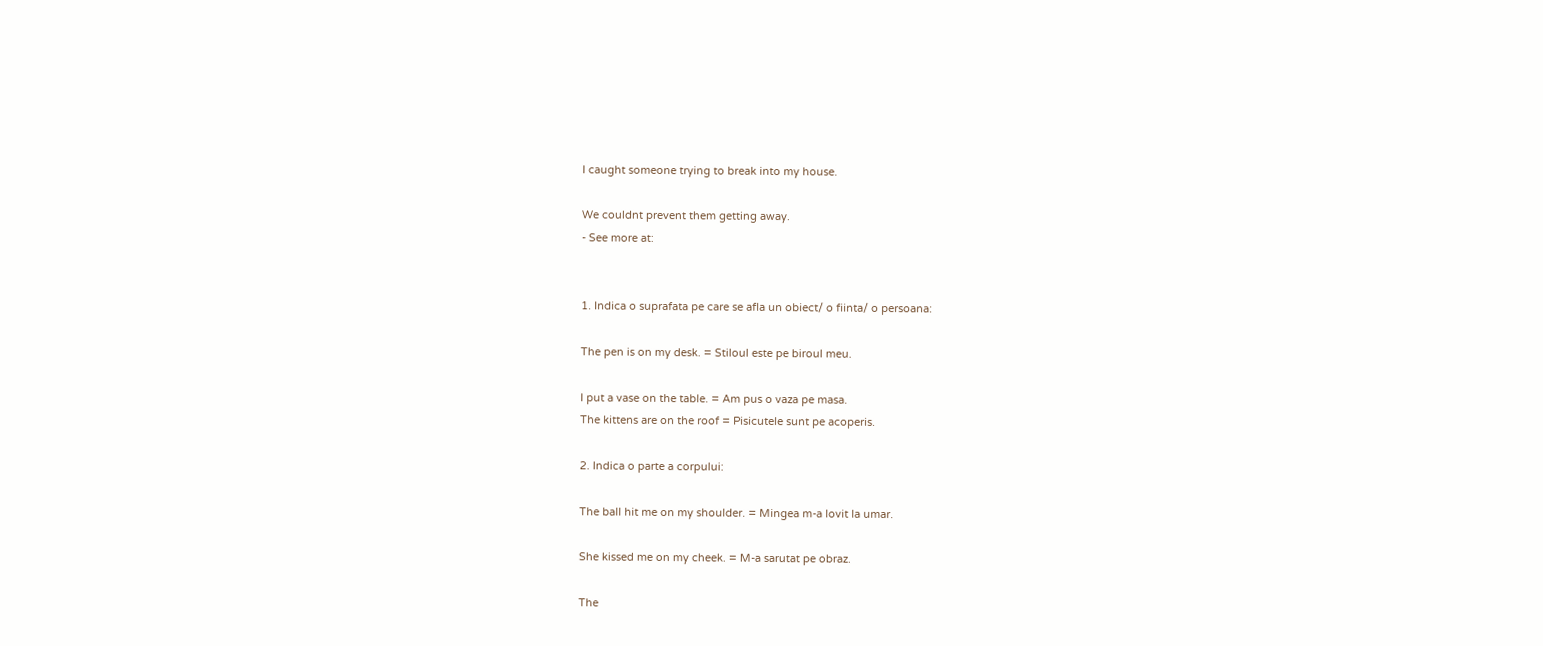I caught someone trying to break into my house.

We couldnt prevent them getting away.
- See more at:


1. Indica o suprafata pe care se afla un obiect/ o fiinta/ o persoana:

The pen is on my desk. = Stiloul este pe biroul meu.

I put a vase on the table. = Am pus o vaza pe masa.
The kittens are on the roof = Pisicutele sunt pe acoperis.

2. Indica o parte a corpului:

The ball hit me on my shoulder. = Mingea m-a lovit la umar.

She kissed me on my cheek. = M-a sarutat pe obraz.

The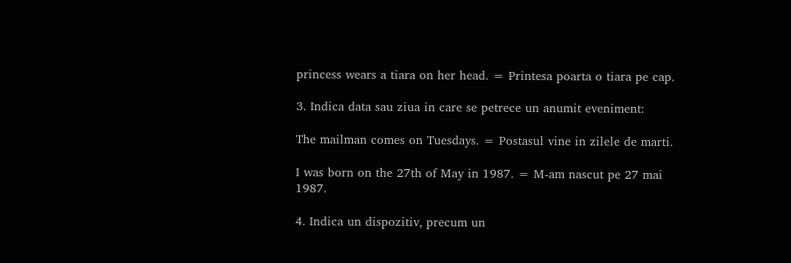princess wears a tiara on her head. = Printesa poarta o tiara pe cap.

3. Indica data sau ziua in care se petrece un anumit eveniment:

The mailman comes on Tuesdays. = Postasul vine in zilele de marti.

I was born on the 27th of May in 1987. = M-am nascut pe 27 mai 1987.

4. Indica un dispozitiv, precum un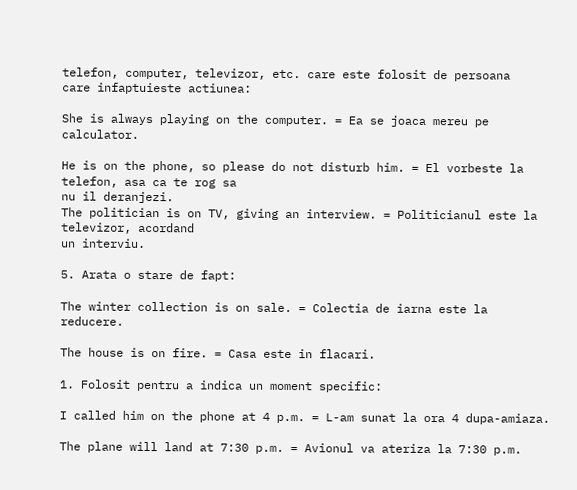telefon, computer, televizor, etc. care este folosit de persoana
care infaptuieste actiunea:

She is always playing on the computer. = Ea se joaca mereu pe calculator.

He is on the phone, so please do not disturb him. = El vorbeste la telefon, asa ca te rog sa
nu il deranjezi.
The politician is on TV, giving an interview. = Politicianul este la televizor, acordand
un interviu.

5. Arata o stare de fapt:

The winter collection is on sale. = Colectia de iarna este la reducere.

The house is on fire. = Casa este in flacari.

1. Folosit pentru a indica un moment specific:

I called him on the phone at 4 p.m. = L-am sunat la ora 4 dupa-amiaza.

The plane will land at 7:30 p.m. = Avionul va ateriza la 7:30 p.m.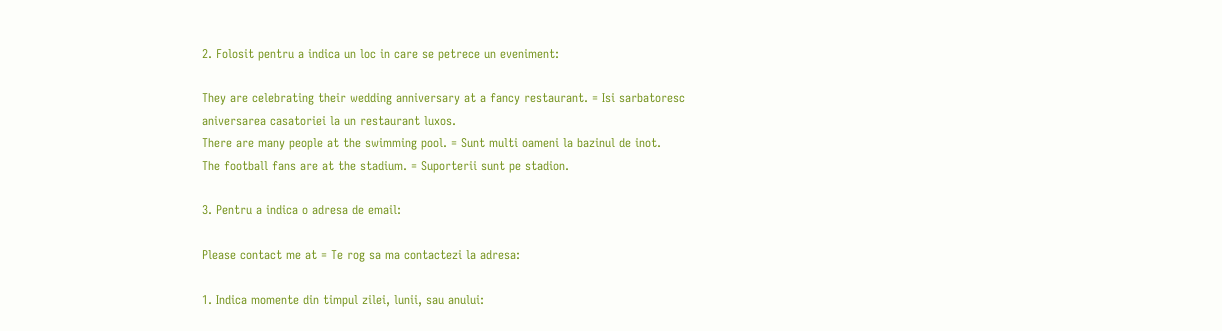2. Folosit pentru a indica un loc in care se petrece un eveniment:

They are celebrating their wedding anniversary at a fancy restaurant. = Isi sarbatoresc
aniversarea casatoriei la un restaurant luxos.
There are many people at the swimming pool. = Sunt multi oameni la bazinul de inot.
The football fans are at the stadium. = Suporterii sunt pe stadion.

3. Pentru a indica o adresa de email:

Please contact me at = Te rog sa ma contactezi la adresa:

1. Indica momente din timpul zilei, lunii, sau anului: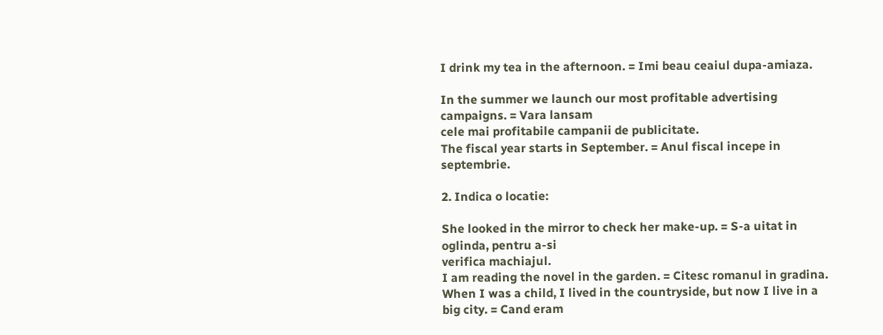I drink my tea in the afternoon. = Imi beau ceaiul dupa-amiaza.

In the summer we launch our most profitable advertising campaigns. = Vara lansam
cele mai profitabile campanii de publicitate.
The fiscal year starts in September. = Anul fiscal incepe in septembrie.

2. Indica o locatie:

She looked in the mirror to check her make-up. = S-a uitat in oglinda, pentru a-si
verifica machiajul.
I am reading the novel in the garden. = Citesc romanul in gradina.
When I was a child, I lived in the countryside, but now I live in a big city. = Cand eram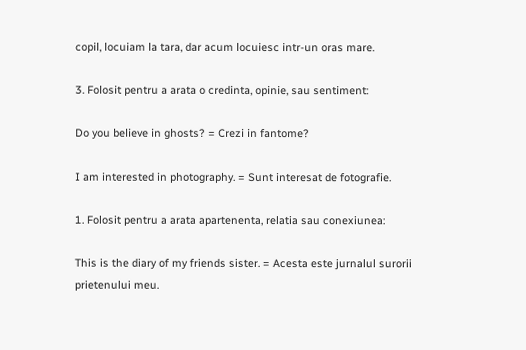copil, locuiam la tara, dar acum locuiesc intr-un oras mare.

3. Folosit pentru a arata o credinta, opinie, sau sentiment:

Do you believe in ghosts? = Crezi in fantome?

I am interested in photography. = Sunt interesat de fotografie.

1. Folosit pentru a arata apartenenta, relatia sau conexiunea:

This is the diary of my friends sister. = Acesta este jurnalul surorii prietenului meu.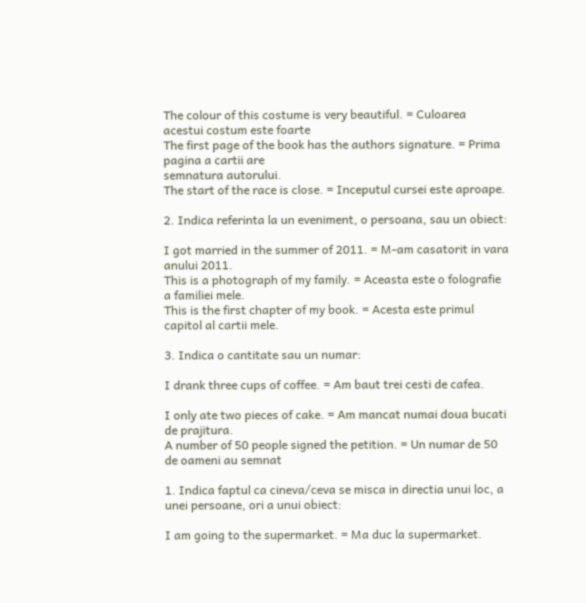The colour of this costume is very beautiful. = Culoarea acestui costum este foarte
The first page of the book has the authors signature. = Prima pagina a cartii are
semnatura autorului.
The start of the race is close. = Inceputul cursei este aproape.

2. Indica referinta la un eveniment, o persoana, sau un obiect:

I got married in the summer of 2011. = M-am casatorit in vara anului 2011.
This is a photograph of my family. = Aceasta este o folografie a familiei mele.
This is the first chapter of my book. = Acesta este primul capitol al cartii mele.

3. Indica o cantitate sau un numar:

I drank three cups of coffee. = Am baut trei cesti de cafea.

I only ate two pieces of cake. = Am mancat numai doua bucati de prajitura.
A number of 50 people signed the petition. = Un numar de 50 de oameni au semnat

1. Indica faptul ca cineva/ceva se misca in directia unui loc, a unei persoane, ori a unui obiect:

I am going to the supermarket. = Ma duc la supermarket.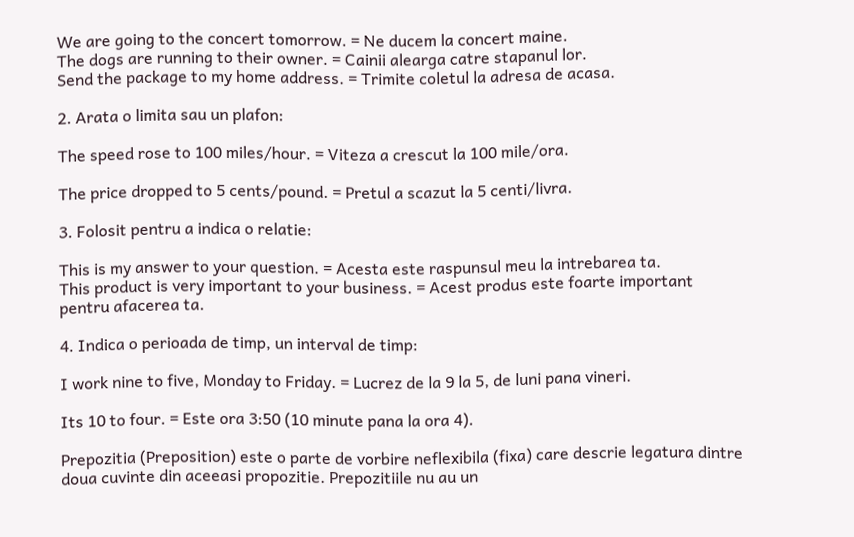We are going to the concert tomorrow. = Ne ducem la concert maine.
The dogs are running to their owner. = Cainii alearga catre stapanul lor.
Send the package to my home address. = Trimite coletul la adresa de acasa.

2. Arata o limita sau un plafon:

The speed rose to 100 miles/hour. = Viteza a crescut la 100 mile/ora.

The price dropped to 5 cents/pound. = Pretul a scazut la 5 centi/livra.

3. Folosit pentru a indica o relatie:

This is my answer to your question. = Acesta este raspunsul meu la intrebarea ta.
This product is very important to your business. = Acest produs este foarte important
pentru afacerea ta.

4. Indica o perioada de timp, un interval de timp:

I work nine to five, Monday to Friday. = Lucrez de la 9 la 5, de luni pana vineri.

Its 10 to four. = Este ora 3:50 (10 minute pana la ora 4).

Prepozitia (Preposition) este o parte de vorbire neflexibila (fixa) care descrie legatura dintre
doua cuvinte din aceeasi propozitie. Prepozitiile nu au un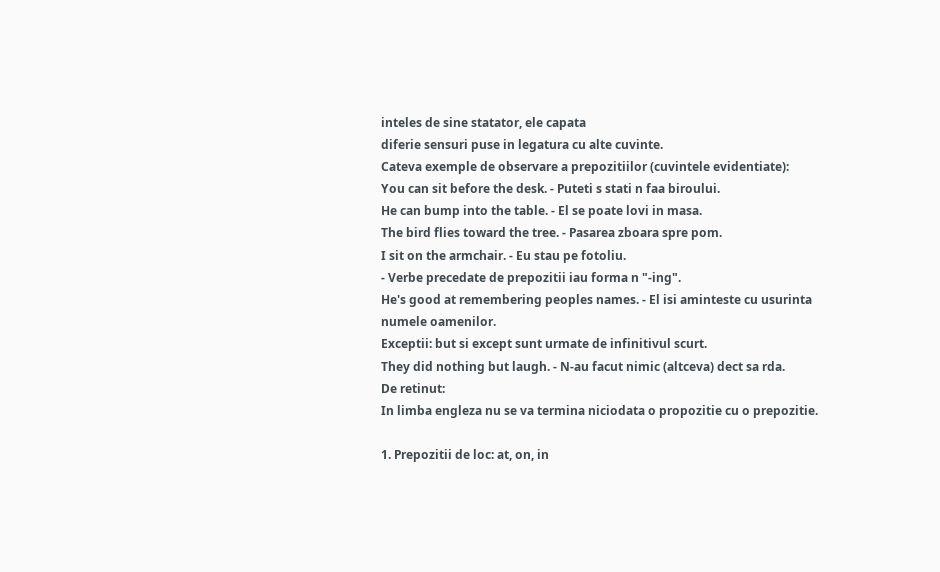inteles de sine statator, ele capata
diferie sensuri puse in legatura cu alte cuvinte.
Cateva exemple de observare a prepozitiilor (cuvintele evidentiate):
You can sit before the desk. - Puteti s stati n faa biroului.
He can bump into the table. - El se poate lovi in masa.
The bird flies toward the tree. - Pasarea zboara spre pom.
I sit on the armchair. - Eu stau pe fotoliu.
- Verbe precedate de prepozitii iau forma n "-ing".
He's good at remembering peoples names. - El isi aminteste cu usurinta numele oamenilor.
Exceptii: but si except sunt urmate de infinitivul scurt.
They did nothing but laugh. - N-au facut nimic (altceva) dect sa rda.
De retinut:
In limba engleza nu se va termina niciodata o propozitie cu o prepozitie.

1. Prepozitii de loc: at, on, in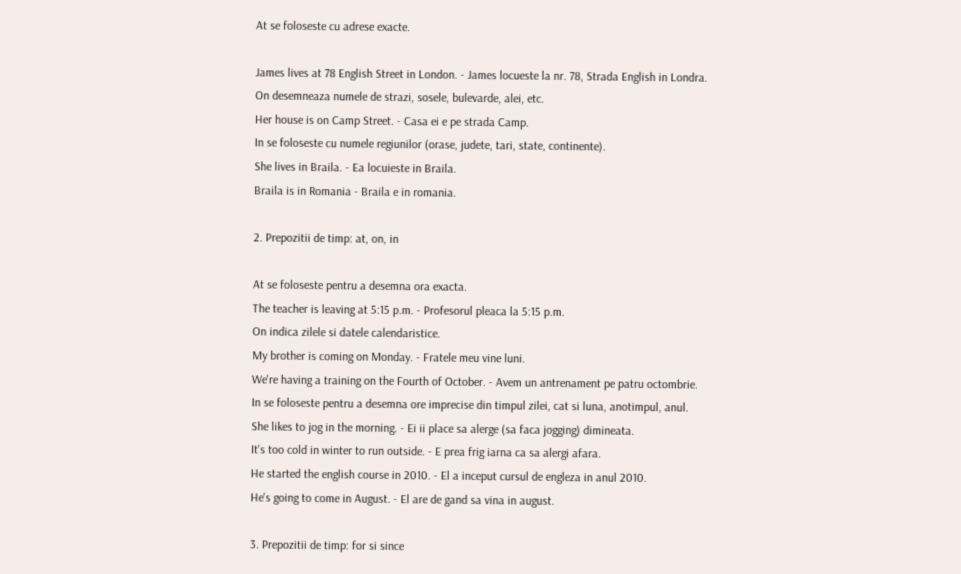At se foloseste cu adrese exacte.

James lives at 78 English Street in London. - James locueste la nr. 78, Strada English in Londra.
On desemneaza numele de strazi, sosele, bulevarde, alei, etc.
Her house is on Camp Street. - Casa ei e pe strada Camp.
In se foloseste cu numele regiunilor (orase, judete, tari, state, continente).
She lives in Braila. - Ea locuieste in Braila.
Braila is in Romania - Braila e in romania.

2. Prepozitii de timp: at, on, in

At se foloseste pentru a desemna ora exacta.
The teacher is leaving at 5:15 p.m. - Profesorul pleaca la 5:15 p.m.
On indica zilele si datele calendaristice.
My brother is coming on Monday. - Fratele meu vine luni.
We're having a training on the Fourth of October. - Avem un antrenament pe patru octombrie.
In se foloseste pentru a desemna ore imprecise din timpul zilei, cat si luna, anotimpul, anul.
She likes to jog in the morning. - Ei ii place sa alerge (sa faca jogging) dimineata.
It's too cold in winter to run outside. - E prea frig iarna ca sa alergi afara.
He started the english course in 2010. - El a inceput cursul de engleza in anul 2010.
He's going to come in August. - El are de gand sa vina in august.

3. Prepozitii de timp: for si since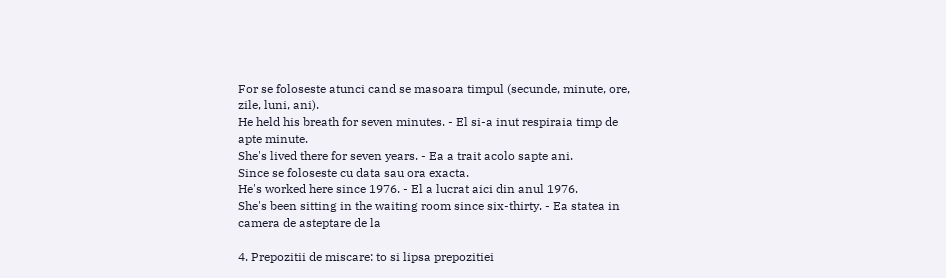For se foloseste atunci cand se masoara timpul (secunde, minute, ore, zile, luni, ani).
He held his breath for seven minutes. - El si-a inut respiraia timp de apte minute.
She's lived there for seven years. - Ea a trait acolo sapte ani.
Since se foloseste cu data sau ora exacta.
He's worked here since 1976. - El a lucrat aici din anul 1976.
She's been sitting in the waiting room since six-thirty. - Ea statea in camera de asteptare de la

4. Prepozitii de miscare: to si lipsa prepozitiei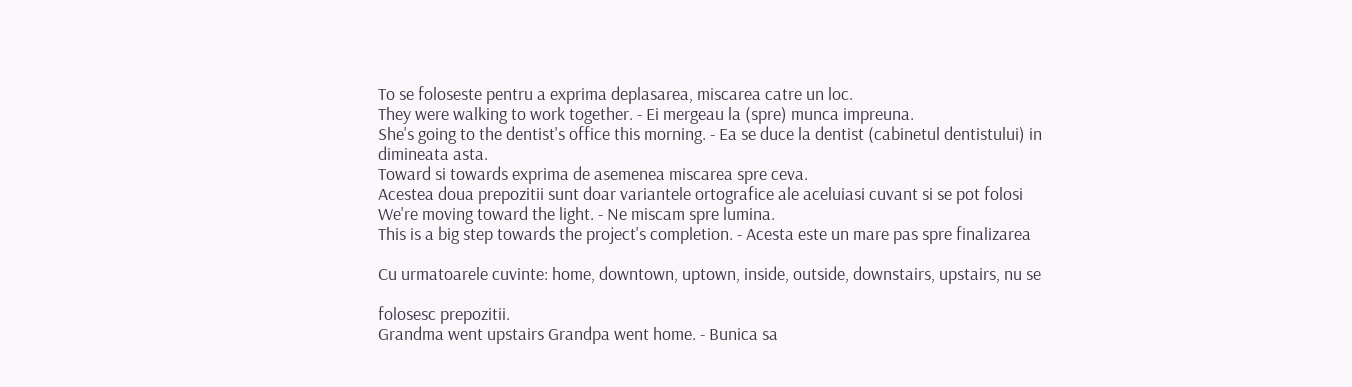To se foloseste pentru a exprima deplasarea, miscarea catre un loc.
They were walking to work together. - Ei mergeau la (spre) munca impreuna.
She's going to the dentist's office this morning. - Ea se duce la dentist (cabinetul dentistului) in
dimineata asta.
Toward si towards exprima de asemenea miscarea spre ceva.
Acestea doua prepozitii sunt doar variantele ortografice ale aceluiasi cuvant si se pot folosi
We're moving toward the light. - Ne miscam spre lumina.
This is a big step towards the project's completion. - Acesta este un mare pas spre finalizarea

Cu urmatoarele cuvinte: home, downtown, uptown, inside, outside, downstairs, upstairs, nu se

folosesc prepozitii.
Grandma went upstairs Grandpa went home. - Bunica sa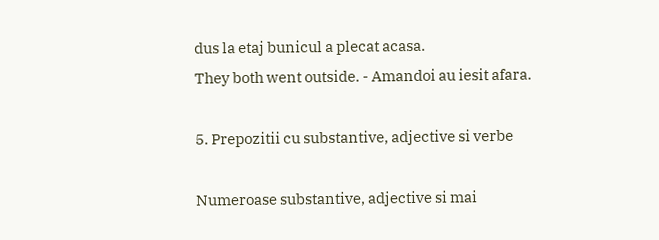dus la etaj bunicul a plecat acasa.
They both went outside. - Amandoi au iesit afara.

5. Prepozitii cu substantive, adjective si verbe

Numeroase substantive, adjective si mai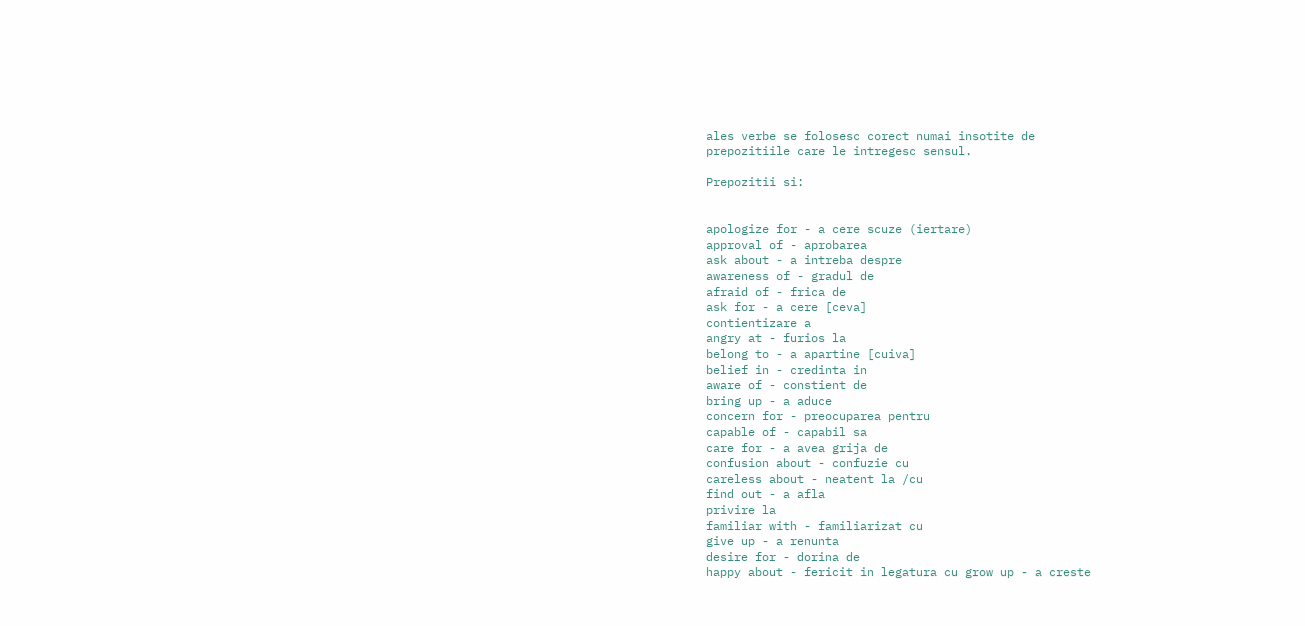ales verbe se folosesc corect numai insotite de
prepozitiile care le intregesc sensul.

Prepozitii si:


apologize for - a cere scuze (iertare)
approval of - aprobarea
ask about - a intreba despre
awareness of - gradul de
afraid of - frica de
ask for - a cere [ceva]
contientizare a
angry at - furios la
belong to - a apartine [cuiva]
belief in - credinta in
aware of - constient de
bring up - a aduce
concern for - preocuparea pentru
capable of - capabil sa
care for - a avea grija de
confusion about - confuzie cu
careless about - neatent la /cu
find out - a afla
privire la
familiar with - familiarizat cu
give up - a renunta
desire for - dorina de
happy about - fericit in legatura cu grow up - a creste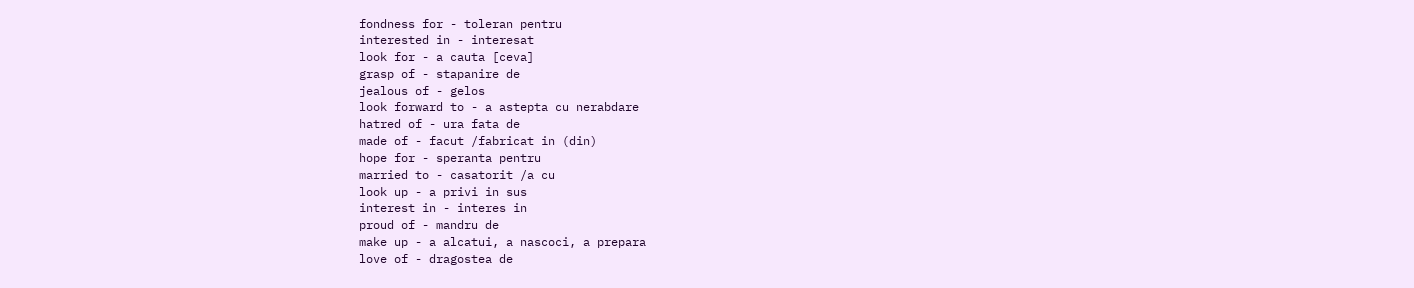fondness for - toleran pentru
interested in - interesat
look for - a cauta [ceva]
grasp of - stapanire de
jealous of - gelos
look forward to - a astepta cu nerabdare
hatred of - ura fata de
made of - facut /fabricat in (din)
hope for - speranta pentru
married to - casatorit /a cu
look up - a privi in sus
interest in - interes in
proud of - mandru de
make up - a alcatui, a nascoci, a prepara
love of - dragostea de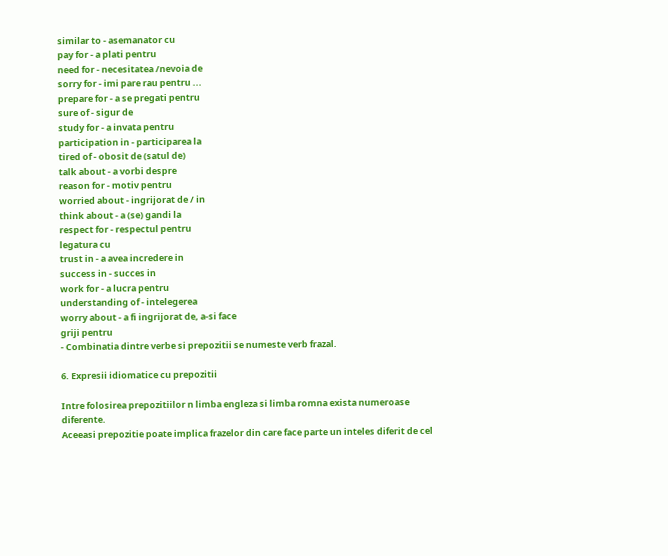similar to - asemanator cu
pay for - a plati pentru
need for - necesitatea /nevoia de
sorry for - imi pare rau pentru ...
prepare for - a se pregati pentru
sure of - sigur de
study for - a invata pentru
participation in - participarea la
tired of - obosit de (satul de)
talk about - a vorbi despre
reason for - motiv pentru
worried about - ingrijorat de / in
think about - a (se) gandi la
respect for - respectul pentru
legatura cu
trust in - a avea incredere in
success in - succes in
work for - a lucra pentru
understanding of - intelegerea
worry about - a fi ingrijorat de, a-si face
griji pentru
- Combinatia dintre verbe si prepozitii se numeste verb frazal.

6. Expresii idiomatice cu prepozitii

Intre folosirea prepozitiilor n limba engleza si limba romna exista numeroase diferente.
Aceeasi prepozitie poate implica frazelor din care face parte un inteles diferit de cel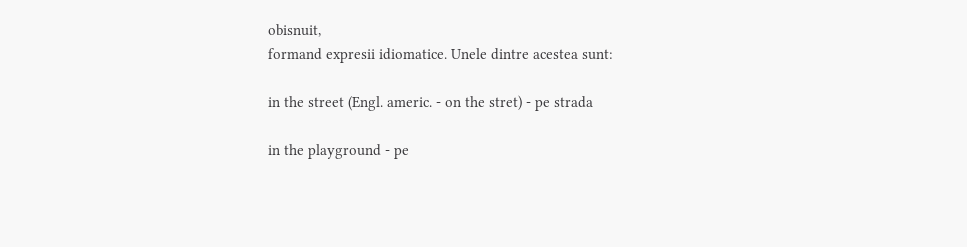obisnuit,
formand expresii idiomatice. Unele dintre acestea sunt:

in the street (Engl. americ. - on the stret) - pe strada

in the playground - pe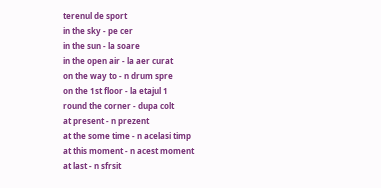terenul de sport
in the sky - pe cer
in the sun - la soare
in the open air - la aer curat
on the way to - n drum spre
on the 1st floor - la etajul 1
round the corner - dupa colt
at present - n prezent
at the some time - n acelasi timp
at this moment - n acest moment
at last - n sfrsit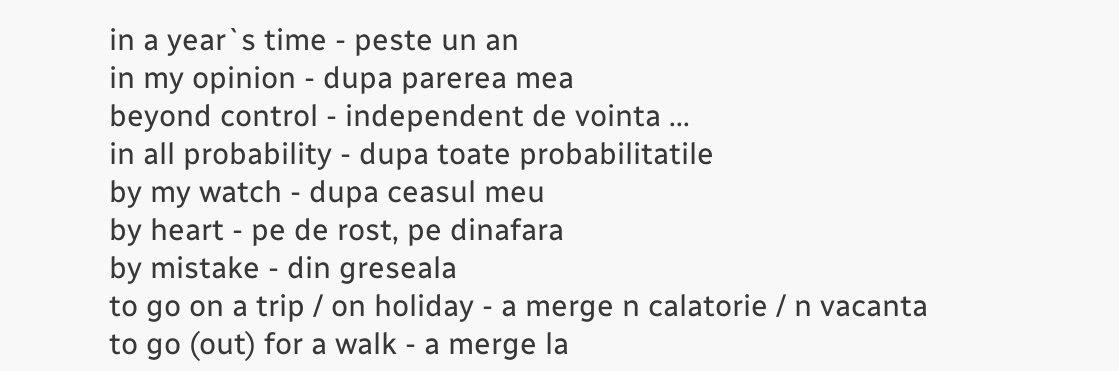in a year`s time - peste un an
in my opinion - dupa parerea mea
beyond control - independent de vointa ...
in all probability - dupa toate probabilitatile
by my watch - dupa ceasul meu
by heart - pe de rost, pe dinafara
by mistake - din greseala
to go on a trip / on holiday - a merge n calatorie / n vacanta
to go (out) for a walk - a merge la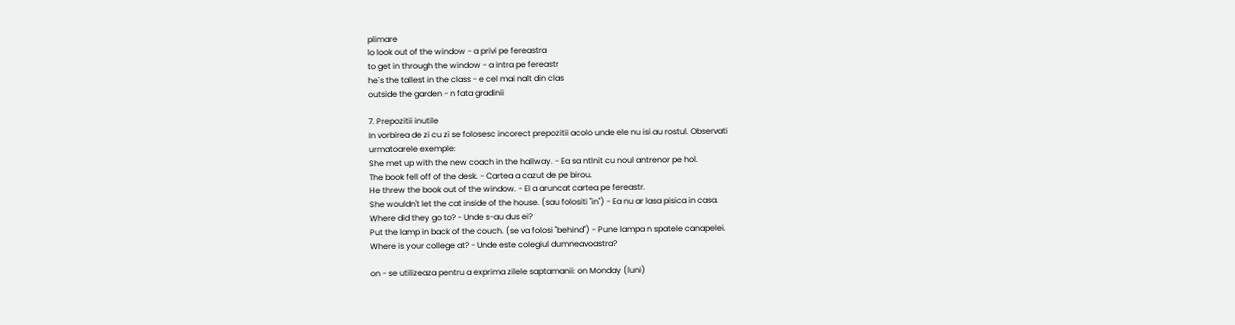plimare
lo look out of the window - a privi pe fereastra
to get in through the window - a intra pe fereastr
he`s the tallest in the class - e cel mai nalt din clas
outside the garden - n fata gradinii

7. Prepozitii inutile
In vorbirea de zi cu zi se folosesc incorect prepozitii acolo unde ele nu isi au rostul. Observati
urmatoarele exemple:
She met up with the new coach in the hallway. - Ea sa ntlnit cu noul antrenor pe hol.
The book fell off of the desk. - Cartea a cazut de pe birou.
He threw the book out of the window. - El a aruncat cartea pe fereastr.
She wouldn't let the cat inside of the house. (sau folositi "in") - Ea nu ar lasa pisica in casa.
Where did they go to? - Unde s-au dus ei?
Put the lamp in back of the couch. (se va folosi "behind") - Pune lampa n spatele canapelei.
Where is your college at? - Unde este colegiul dumneavoastra?

on - se utilizeaza pentru a exprima zilele saptamanii: on Monday (luni)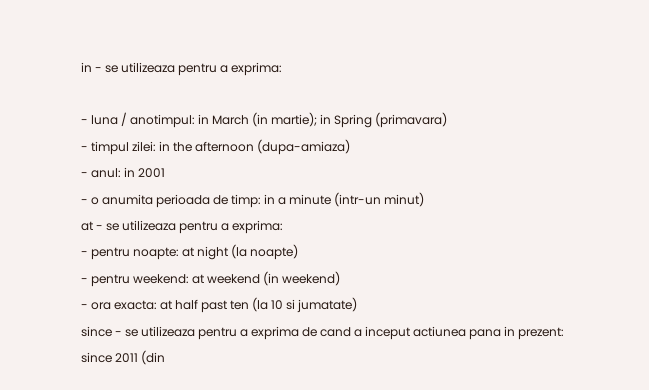in - se utilizeaza pentru a exprima:

- luna / anotimpul: in March (in martie); in Spring (primavara)
- timpul zilei: in the afternoon (dupa-amiaza)
- anul: in 2001
- o anumita perioada de timp: in a minute (intr-un minut)
at - se utilizeaza pentru a exprima:
- pentru noapte: at night (la noapte)
- pentru weekend: at weekend (in weekend)
- ora exacta: at half past ten (la 10 si jumatate)
since - se utilizeaza pentru a exprima de cand a inceput actiunea pana in prezent: since 2011 (din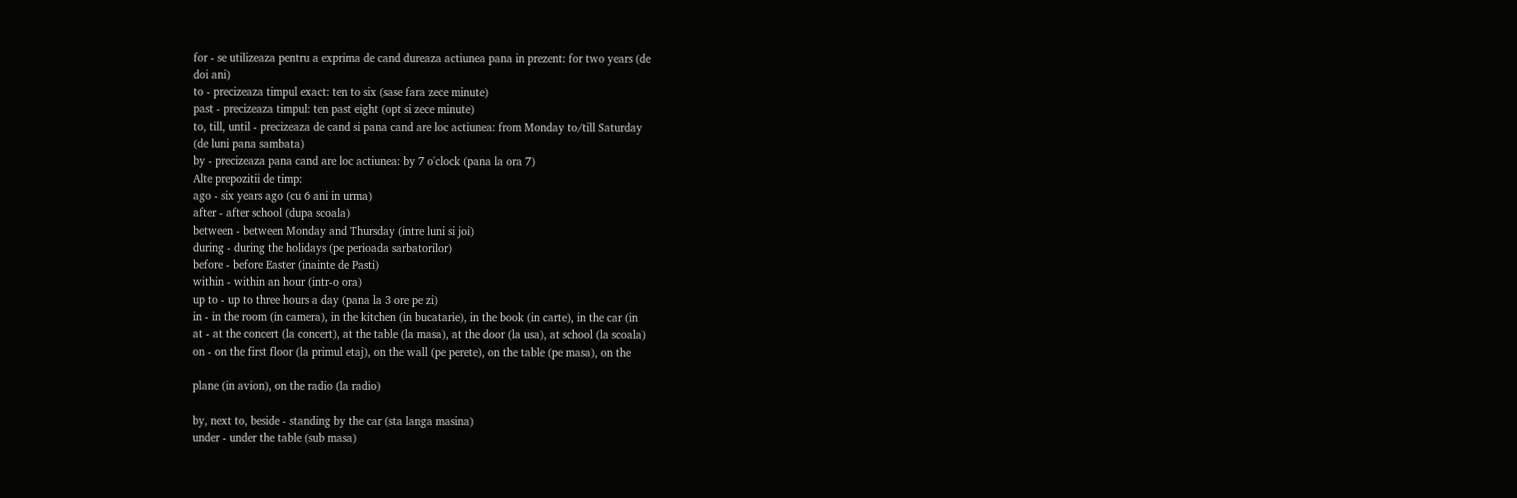for - se utilizeaza pentru a exprima de cand dureaza actiunea pana in prezent: for two years (de
doi ani)
to - precizeaza timpul exact: ten to six (sase fara zece minute)
past - precizeaza timpul: ten past eight (opt si zece minute)
to, till, until - precizeaza de cand si pana cand are loc actiunea: from Monday to/till Saturday
(de luni pana sambata)
by - precizeaza pana cand are loc actiunea: by 7 o'clock (pana la ora 7)
Alte prepozitii de timp:
ago - six years ago (cu 6 ani in urma)
after - after school (dupa scoala)
between - between Monday and Thursday (intre luni si joi)
during - during the holidays (pe perioada sarbatorilor)
before - before Easter (inainte de Pasti)
within - within an hour (intr-o ora)
up to - up to three hours a day (pana la 3 ore pe zi)
in - in the room (in camera), in the kitchen (in bucatarie), in the book (in carte), in the car (in
at - at the concert (la concert), at the table (la masa), at the door (la usa), at school (la scoala)
on - on the first floor (la primul etaj), on the wall (pe perete), on the table (pe masa), on the

plane (in avion), on the radio (la radio)

by, next to, beside - standing by the car (sta langa masina)
under - under the table (sub masa)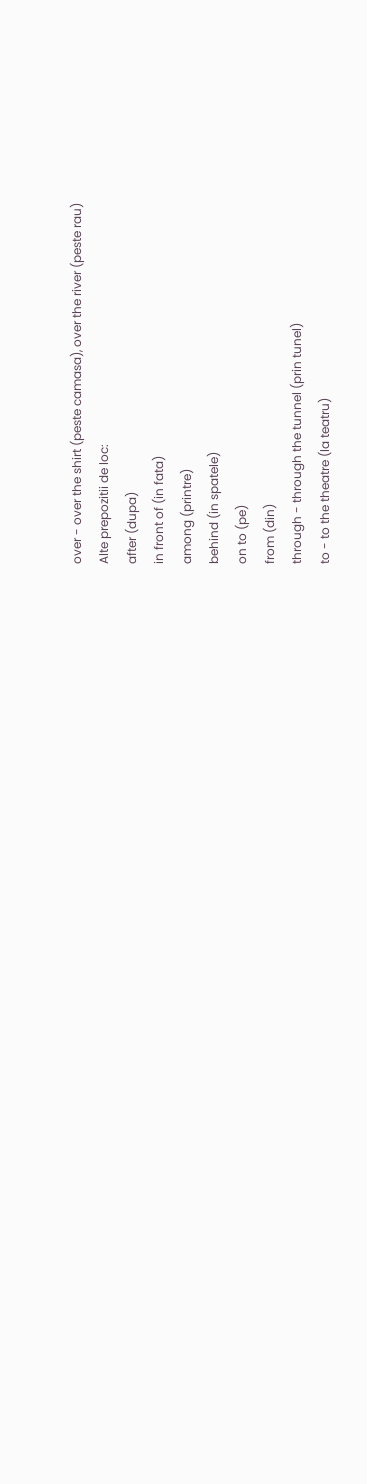over - over the shirt (peste camasa), over the river (peste rau)
Alte prepozitii de loc:
after (dupa)
in front of (in fata)
among (printre)
behind (in spatele)
on to (pe)
from (din)
through - through the tunnel (prin tunel)
to - to the theatre (la teatru)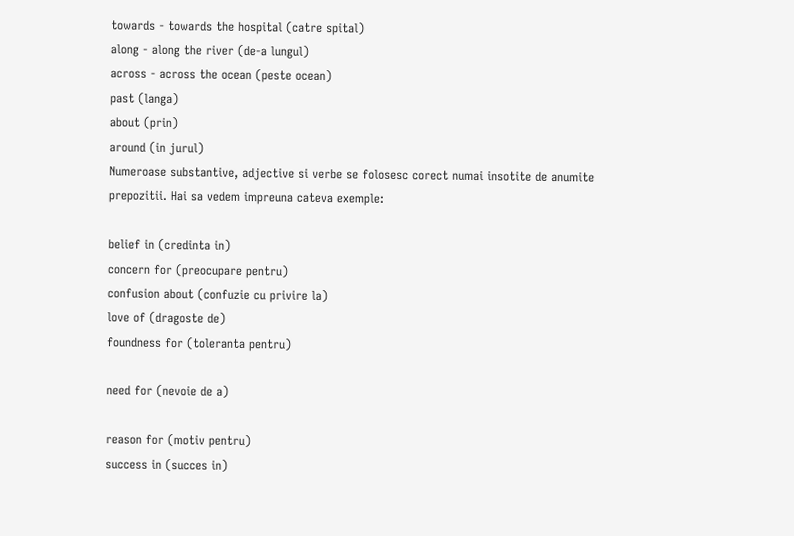towards - towards the hospital (catre spital)
along - along the river (de-a lungul)
across - across the ocean (peste ocean)
past (langa)
about (prin)
around (in jurul)
Numeroase substantive, adjective si verbe se folosesc corect numai insotite de anumite
prepozitii. Hai sa vedem impreuna cateva exemple:

belief in (credinta in)
concern for (preocupare pentru)
confusion about (confuzie cu privire la)
love of (dragoste de)
foundness for (toleranta pentru)

need for (nevoie de a)

reason for (motiv pentru)
success in (succes in)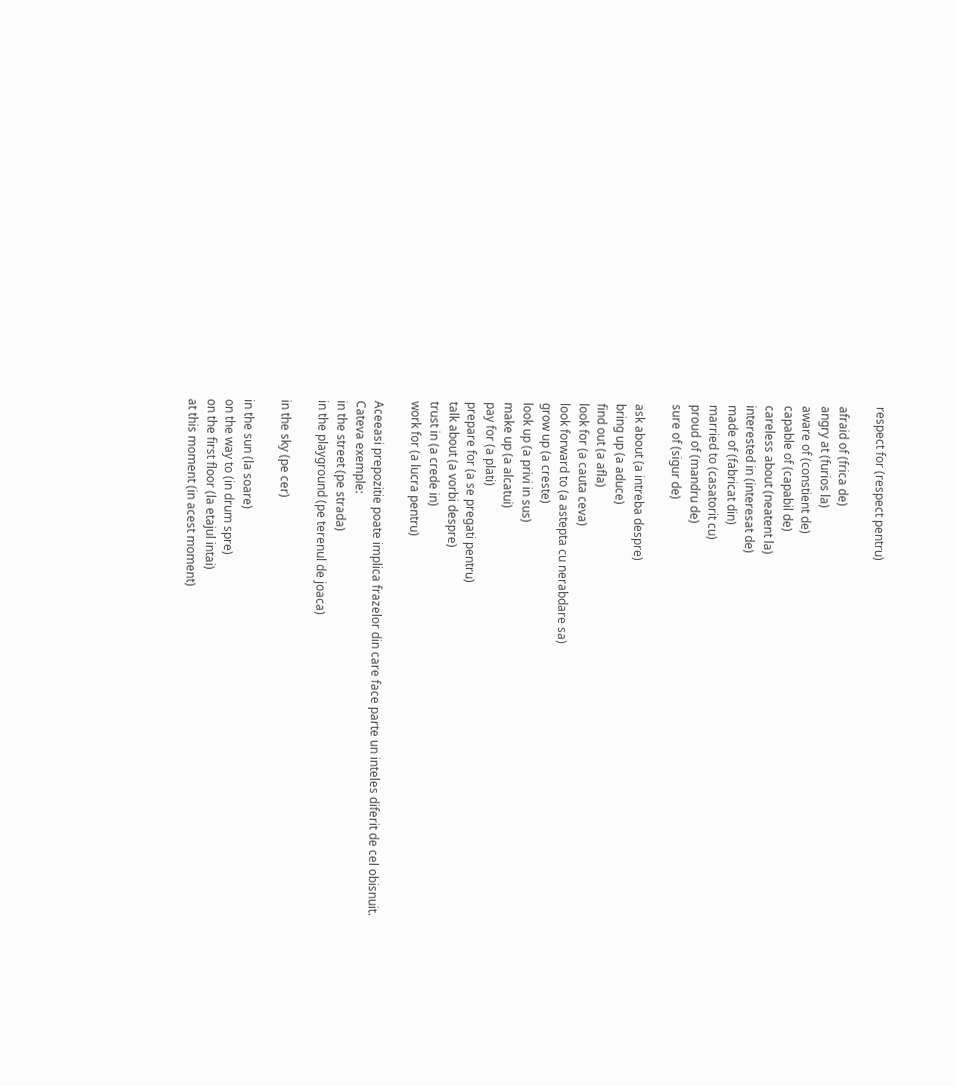respect for (respect pentru)

afraid of (frica de)
angry at (furios la)
aware of (constient de)
capable of (capabil de)
careless about (neatent la)
interested in (interesat de)
made of (fabricat din)
married to (casatorit cu)
proud of (mandru de)
sure of (sigur de)

ask about (a intreba despre)
bring up (a aduce)
find out (a afla)
look for (a cauta ceva)
look forward to (a astepta cu nerabdare sa)
grow up (a creste)
look up (a privi in sus)
make up (a alcatui)
pay for (a plati)
prepare for (a se pregati pentru)
talk about (a vorbi despre)
trust in (a crede in)
work for (a lucra pentru)

Aceeasi prepozitie poate implica frazelor din care face parte un inteles diferit de cel obisnuit.
Cateva exemple:
in the street (pe strada)
in the playground (pe terenul de joaca)

in the sky (pe cer)

in the sun (la soare)
on the way to (in drum spre)
on the first floor (la etajul intai)
at this moment (in acest moment)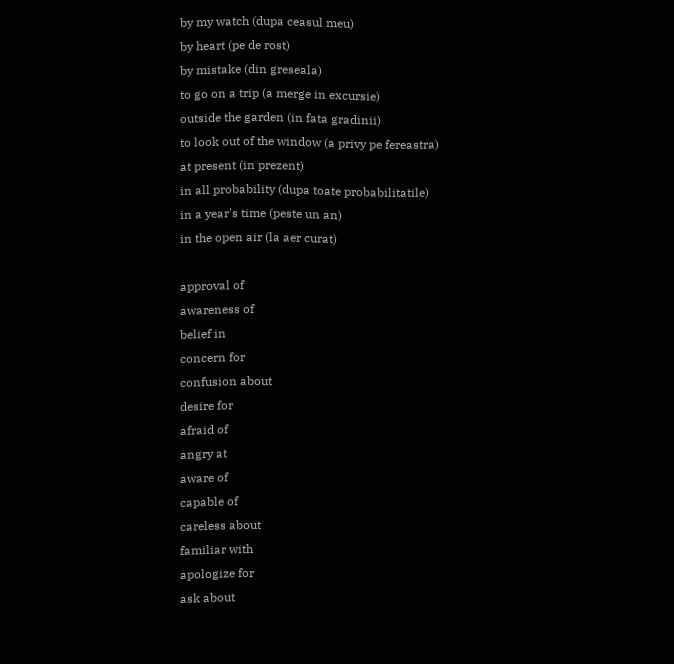by my watch (dupa ceasul meu)
by heart (pe de rost)
by mistake (din greseala)
to go on a trip (a merge in excursie)
outside the garden (in fata gradinii)
to look out of the window (a privy pe fereastra)
at present (in prezent)
in all probability (dupa toate probabilitatile)
in a year's time (peste un an)
in the open air (la aer curat)

approval of
awareness of
belief in
concern for
confusion about
desire for
afraid of
angry at
aware of
capable of
careless about
familiar with
apologize for
ask about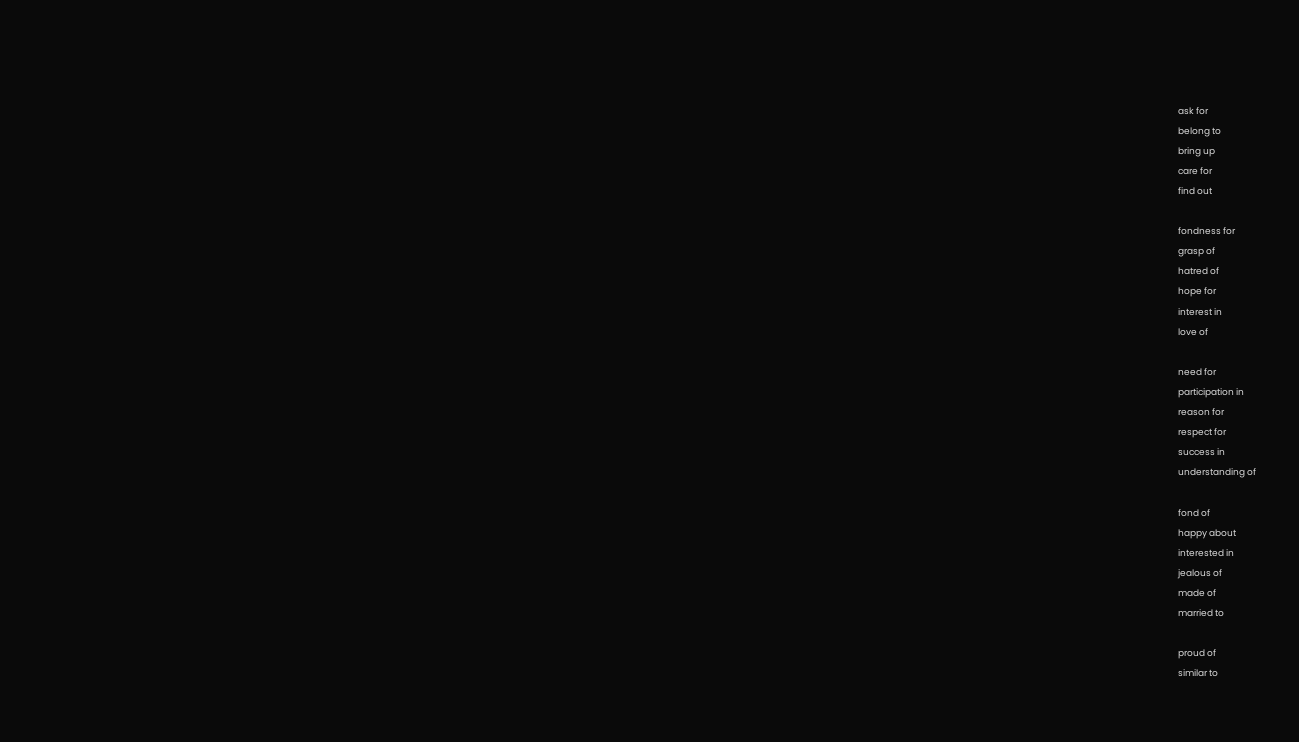ask for
belong to
bring up
care for
find out

fondness for
grasp of
hatred of
hope for
interest in
love of

need for
participation in
reason for
respect for
success in
understanding of

fond of
happy about
interested in
jealous of
made of
married to

proud of
similar to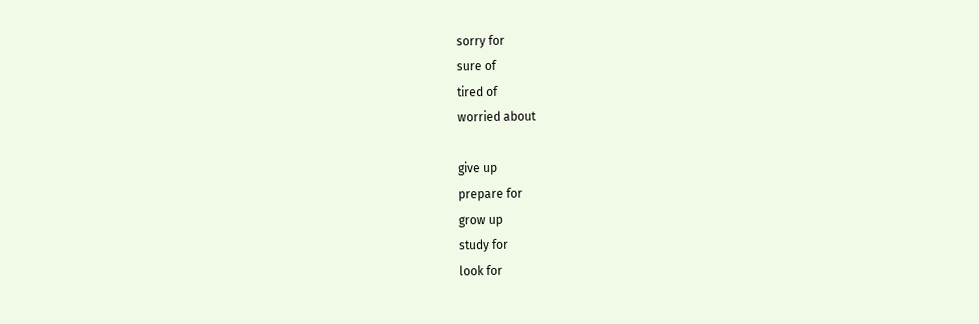sorry for
sure of
tired of
worried about

give up
prepare for
grow up
study for
look for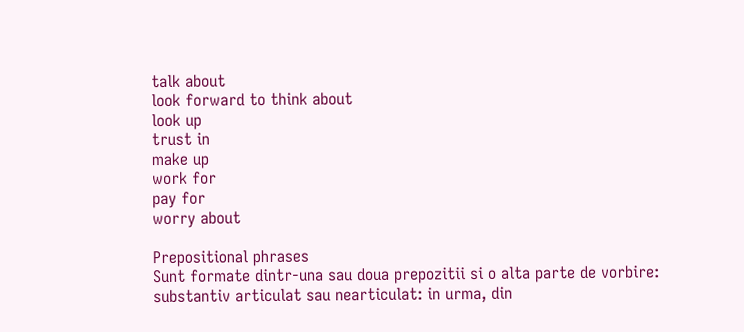talk about
look forward to think about
look up
trust in
make up
work for
pay for
worry about

Prepositional phrases
Sunt formate dintr-una sau doua prepozitii si o alta parte de vorbire:
substantiv articulat sau nearticulat: in urma, din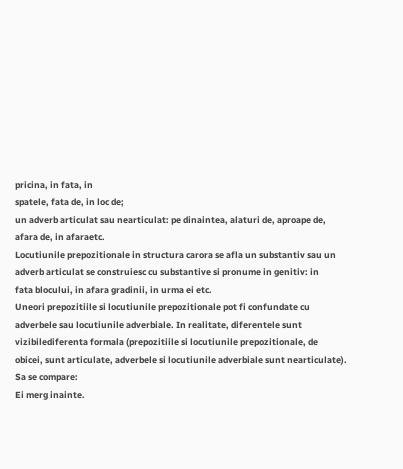pricina, in fata, in
spatele, fata de, in loc de;
un adverb articulat sau nearticulat: pe dinaintea, alaturi de, aproape de,
afara de, in afaraetc.
Locutiunile prepozitionale in structura carora se afla un substantiv sau un
adverb articulat se construiesc cu substantive si pronume in genitiv: in
fata blocului, in afara gradinii, in urma ei etc.
Uneori prepozitiile si locutiunile prepozitionale pot fi confundate cu
adverbele sau locutiunile adverbiale. In realitate, diferentele sunt
vizibilediferenta formala (prepozitiile si locutiunile prepozitionale, de
obicei, sunt articulate, adverbele si locutiunile adverbiale sunt nearticulate).
Sa se compare:
Ei merg inainte.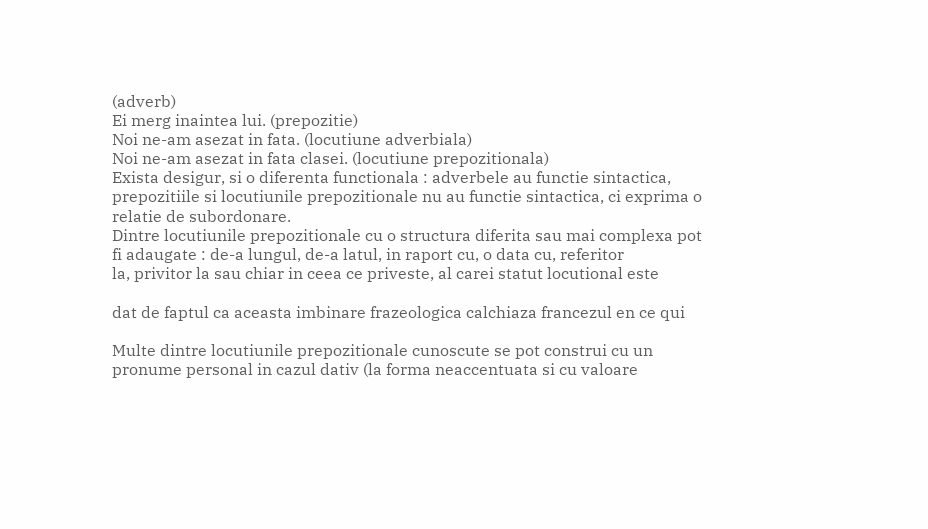(adverb)
Ei merg inaintea lui. (prepozitie)
Noi ne-am asezat in fata. (locutiune adverbiala)
Noi ne-am asezat in fata clasei. (locutiune prepozitionala)
Exista desigur, si o diferenta functionala : adverbele au functie sintactica,
prepozitiile si locutiunile prepozitionale nu au functie sintactica, ci exprima o
relatie de subordonare.
Dintre locutiunile prepozitionale cu o structura diferita sau mai complexa pot
fi adaugate : de-a lungul, de-a latul, in raport cu, o data cu, referitor
la, privitor la sau chiar in ceea ce priveste, al carei statut locutional este

dat de faptul ca aceasta imbinare frazeologica calchiaza francezul en ce qui

Multe dintre locutiunile prepozitionale cunoscute se pot construi cu un
pronume personal in cazul dativ (la forma neaccentuata si cu valoare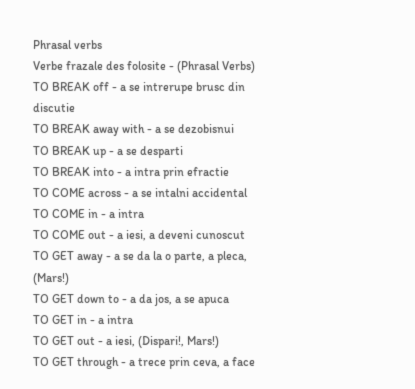Phrasal verbs
Verbe frazale des folosite - (Phrasal Verbs)
TO BREAK off - a se intrerupe brusc din discutie
TO BREAK away with - a se dezobisnui
TO BREAK up - a se desparti
TO BREAK into - a intra prin efractie
TO COME across - a se intalni accidental
TO COME in - a intra
TO COME out - a iesi, a deveni cunoscut
TO GET away - a se da la o parte, a pleca, (Mars!)
TO GET down to - a da jos, a se apuca
TO GET in - a intra
TO GET out - a iesi, (Dispari!, Mars!)
TO GET through - a trece prin ceva, a face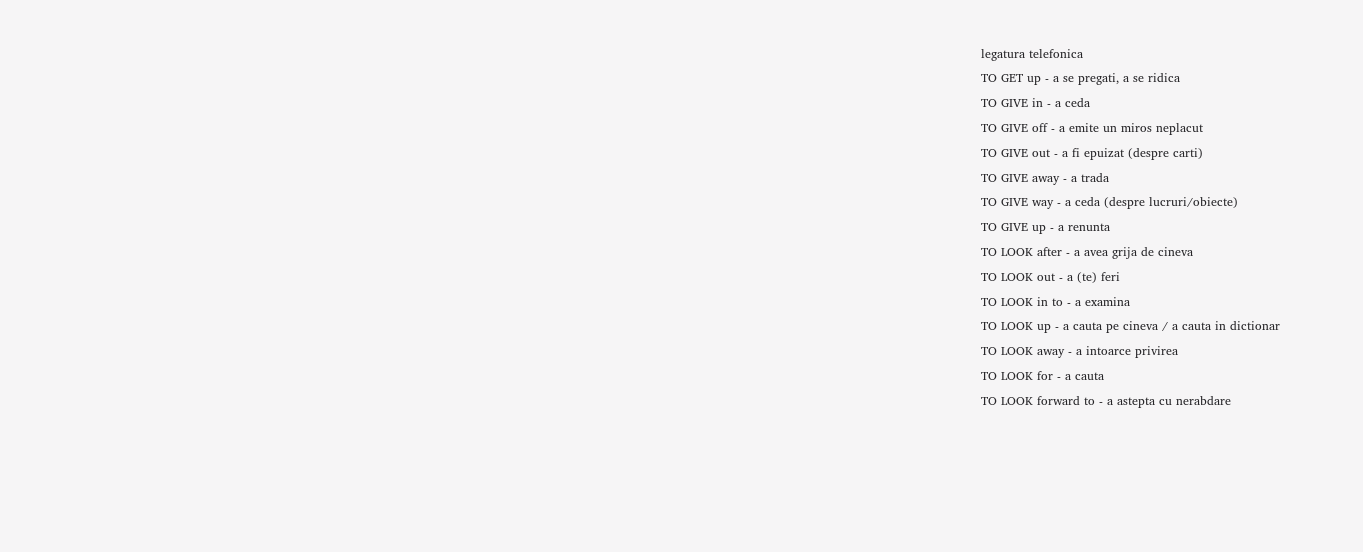legatura telefonica
TO GET up - a se pregati, a se ridica
TO GIVE in - a ceda
TO GIVE off - a emite un miros neplacut
TO GIVE out - a fi epuizat (despre carti)
TO GIVE away - a trada
TO GIVE way - a ceda (despre lucruri/obiecte)
TO GIVE up - a renunta
TO LOOK after - a avea grija de cineva
TO LOOK out - a (te) feri
TO LOOK in to - a examina
TO LOOK up - a cauta pe cineva / a cauta in dictionar
TO LOOK away - a intoarce privirea
TO LOOK for - a cauta
TO LOOK forward to - a astepta cu nerabdare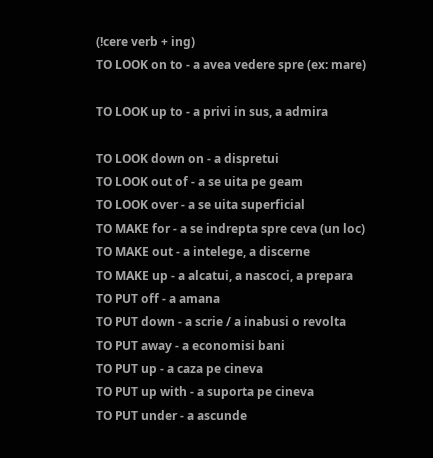(!cere verb + ing)
TO LOOK on to - a avea vedere spre (ex: mare)

TO LOOK up to - a privi in sus, a admira

TO LOOK down on - a dispretui
TO LOOK out of - a se uita pe geam
TO LOOK over - a se uita superficial
TO MAKE for - a se indrepta spre ceva (un loc)
TO MAKE out - a intelege, a discerne
TO MAKE up - a alcatui, a nascoci, a prepara
TO PUT off - a amana
TO PUT down - a scrie / a inabusi o revolta
TO PUT away - a economisi bani
TO PUT up - a caza pe cineva
TO PUT up with - a suporta pe cineva
TO PUT under - a ascunde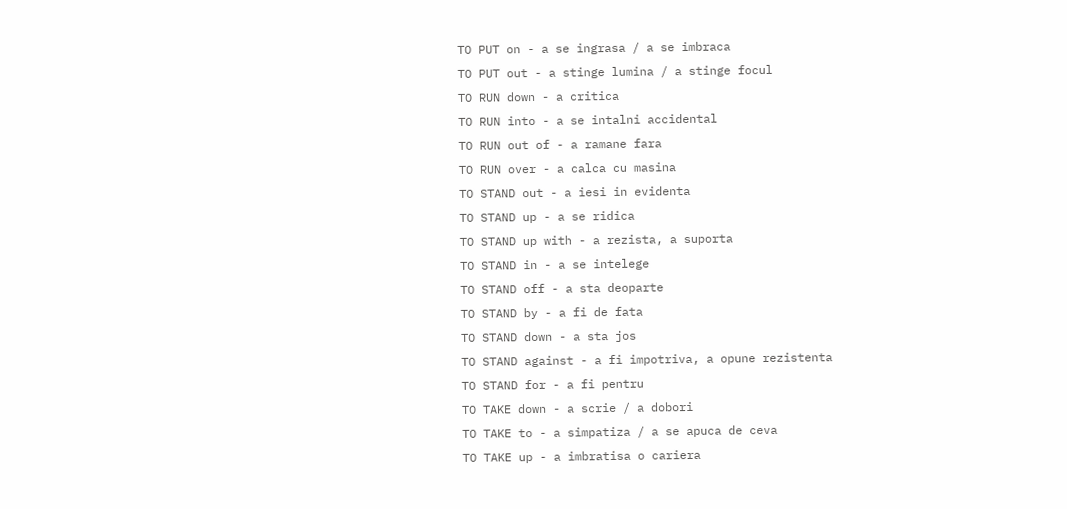TO PUT on - a se ingrasa / a se imbraca
TO PUT out - a stinge lumina / a stinge focul
TO RUN down - a critica
TO RUN into - a se intalni accidental
TO RUN out of - a ramane fara
TO RUN over - a calca cu masina
TO STAND out - a iesi in evidenta
TO STAND up - a se ridica
TO STAND up with - a rezista, a suporta
TO STAND in - a se intelege
TO STAND off - a sta deoparte
TO STAND by - a fi de fata
TO STAND down - a sta jos
TO STAND against - a fi impotriva, a opune rezistenta
TO STAND for - a fi pentru
TO TAKE down - a scrie / a dobori
TO TAKE to - a simpatiza / a se apuca de ceva
TO TAKE up - a imbratisa o cariera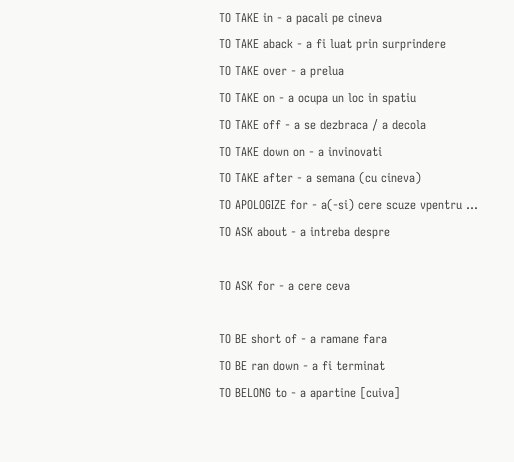TO TAKE in - a pacali pe cineva
TO TAKE aback - a fi luat prin surprindere
TO TAKE over - a prelua
TO TAKE on - a ocupa un loc in spatiu
TO TAKE off - a se dezbraca / a decola
TO TAKE down on - a invinovati
TO TAKE after - a semana (cu cineva)
TO APOLOGIZE for - a(-si) cere scuze vpentru ...
TO ASK about - a intreba despre

TO ASK for - a cere ceva

TO BE short of - a ramane fara
TO BE ran down - a fi terminat
TO BELONG to - a apartine [cuiva]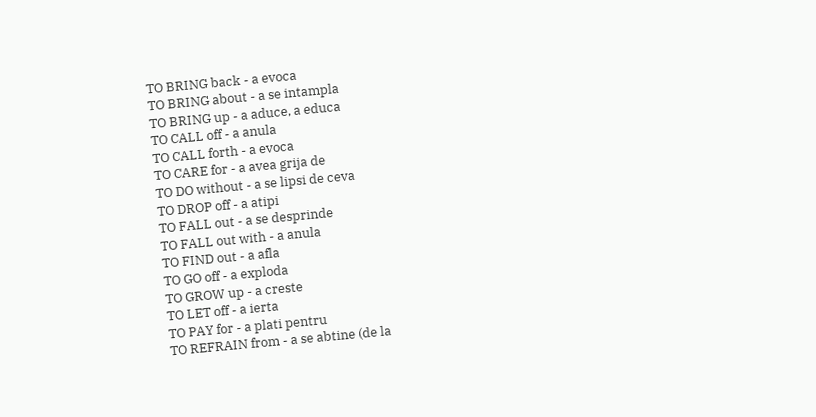TO BRING back - a evoca
TO BRING about - a se intampla
TO BRING up - a aduce, a educa
TO CALL off - a anula
TO CALL forth - a evoca
TO CARE for - a avea grija de
TO DO without - a se lipsi de ceva
TO DROP off - a atipi
TO FALL out - a se desprinde
TO FALL out with - a anula
TO FIND out - a afla
TO GO off - a exploda
TO GROW up - a creste
TO LET off - a ierta
TO PAY for - a plati pentru
TO REFRAIN from - a se abtine (de la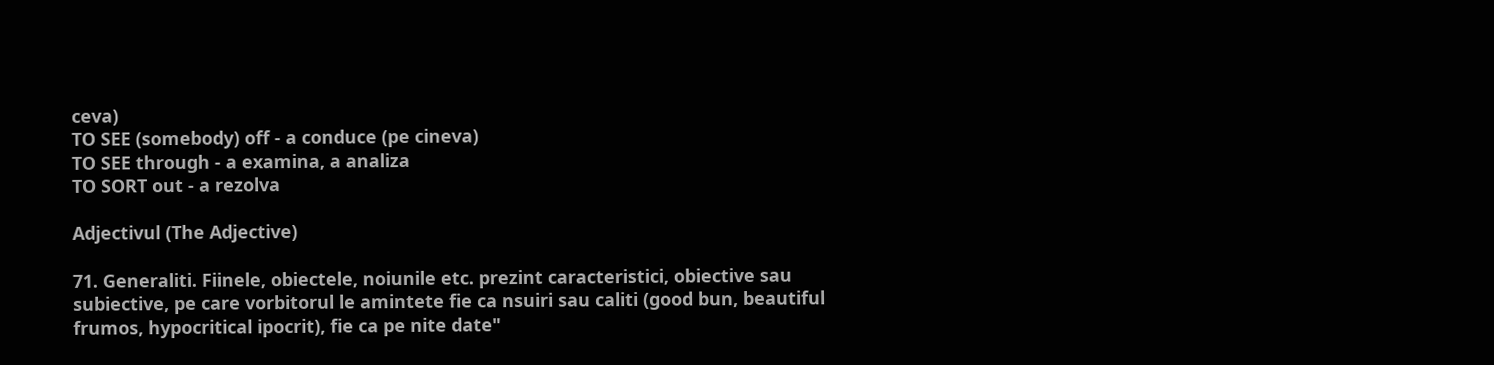ceva)
TO SEE (somebody) off - a conduce (pe cineva)
TO SEE through - a examina, a analiza
TO SORT out - a rezolva

Adjectivul (The Adjective)

71. Generaliti. Fiinele, obiectele, noiunile etc. prezint caracteristici, obiective sau
subiective, pe care vorbitorul le amintete fie ca nsuiri sau caliti (good bun, beautiful
frumos, hypocritical ipocrit), fie ca pe nite date"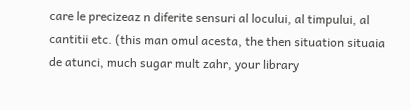care le precizeaz n diferite sensuri al locului, al timpului, al cantitii etc. (this man omul acesta, the then situation situaia
de atunci, much sugar mult zahr, your library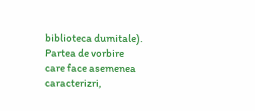biblioteca dumitale). Partea de vorbire
care face asemenea caracterizri,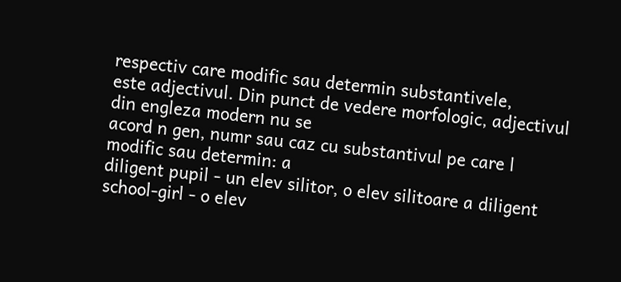respectiv care modific sau determin substantivele,
este adjectivul. Din punct de vedere morfologic, adjectivul din engleza modern nu se
acord n gen, numr sau caz cu substantivul pe care l modific sau determin: a
diligent pupil - un elev silitor, o elev silitoare a diligent school-girl - o elev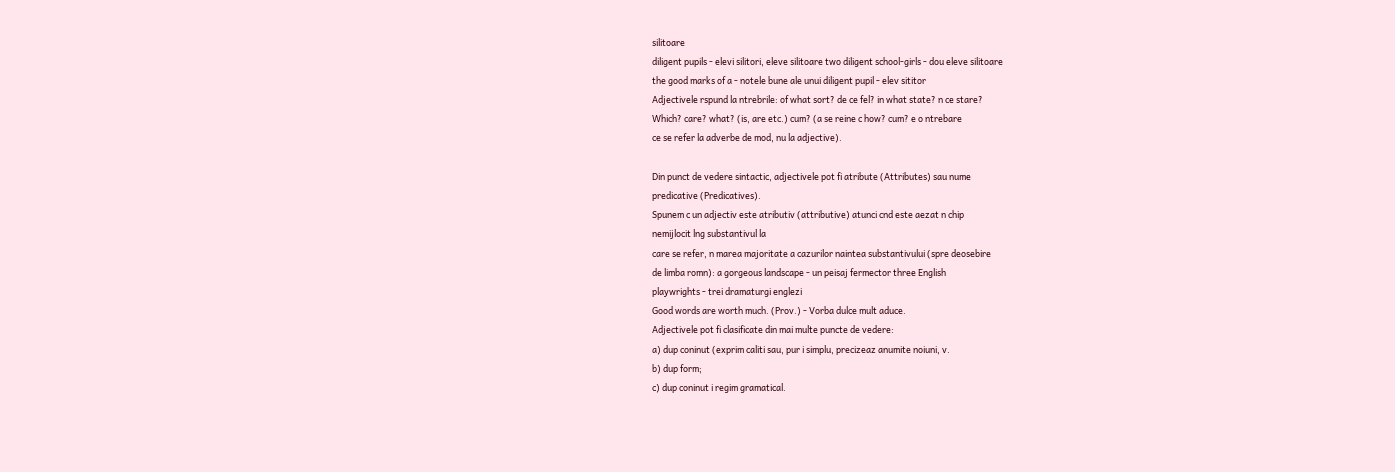silitoare
diligent pupils - elevi silitori, eleve silitoare two diligent school-girls - dou eleve silitoare
the good marks of a - notele bune ale unui diligent pupil - elev sititor
Adjectivele rspund la ntrebrile: of what sort? de ce fel? in what state? n ce stare?
Which? care? what? (is, are etc.) cum? (a se reine c how? cum? e o ntrebare
ce se refer la adverbe de mod, nu la adjective).

Din punct de vedere sintactic, adjectivele pot fi atribute (Attributes) sau nume
predicative (Predicatives).
Spunem c un adjectiv este atributiv (attributive) atunci cnd este aezat n chip
nemijlocit lng substantivul la
care se refer, n marea majoritate a cazurilor naintea substantivului (spre deosebire
de limba romn): a gorgeous landscape - un peisaj fermector three English
playwrights - trei dramaturgi englezi
Good words are worth much. (Prov.) - Vorba dulce mult aduce.
Adjectivele pot fi clasificate din mai multe puncte de vedere:
a) dup coninut (exprim caliti sau, pur i simplu, precizeaz anumite noiuni, v.
b) dup form;
c) dup coninut i regim gramatical.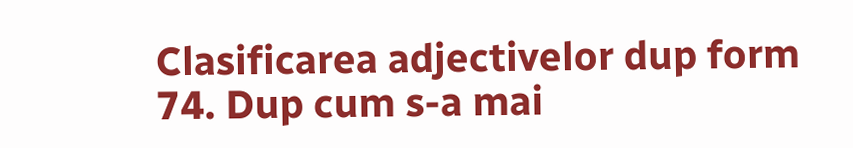Clasificarea adjectivelor dup form
74. Dup cum s-a mai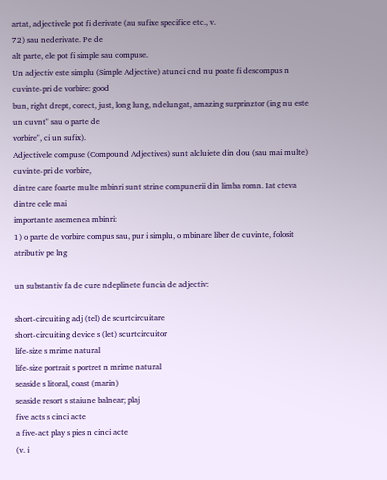artat, adjectivele pot fi derivate (au sufixe specifice etc., v.
72) sau nederivate. Pe de
alt parte, ele pot fi simple sau compuse.
Un adjectiv este simplu (Simple Adjective) atunci cnd nu poate fi descompus n
cuvinte-pri de vorbire: good
bun, right drept, corect, just, long lung, ndelungat, amazing surprinztor (ing nu este
un cuvnt" sau o parte de
vorbire", ci un sufix).
Adjectivele compuse (Compound Adjectives) sunt alcluiete din dou (sau mai multe)
cuvinte-pri de vorbire,
dintre care foarte multe mbinri sunt strine compunerii din limba romn. Iat cteva
dintre cele mai
importante asemenea mbinri:
1) o parte de vorbire compus sau, pur i simplu, o mbinare liber de cuvinte, folosit
atributiv pe lng

un substantiv fa de cure ndeplinete funcia de adjectiv:

short-circuiting adj (tel) de scurtcircuitare
short-circuiting device s (let) scurtcircuitor
life-size s mrime natural
life-size portrait s portret n mrime natural
seaside s litoral, coast (marin)
seaside resort s staiune balnear; plaj
five acts s cinci acte
a five-act play s pies n cinci acte
(v. i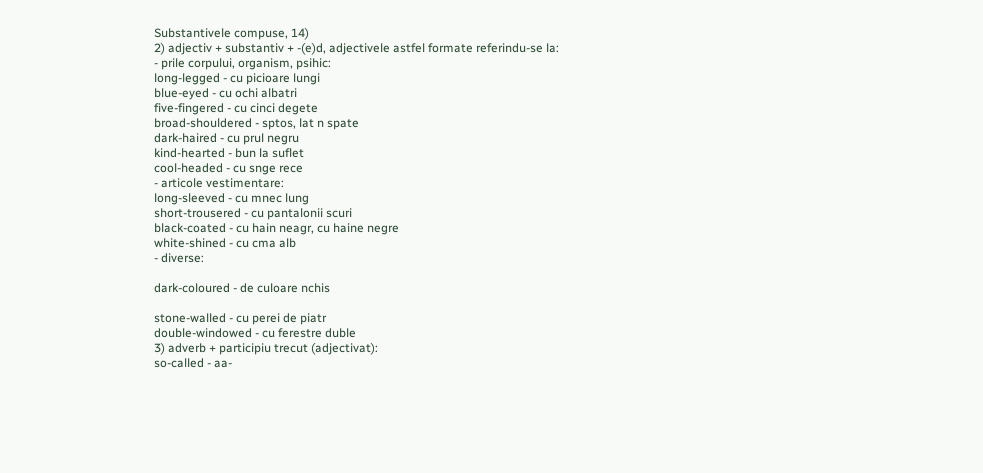Substantivele compuse, 14)
2) adjectiv + substantiv + -(e)d, adjectivele astfel formate referindu-se la:
- prile corpului, organism, psihic:
long-legged - cu picioare lungi
blue-eyed - cu ochi albatri
five-fingered - cu cinci degete
broad-shouldered - sptos, lat n spate
dark-haired - cu prul negru
kind-hearted - bun la suflet
cool-headed - cu snge rece
- articole vestimentare:
long-sleeved - cu mnec lung
short-trousered - cu pantalonii scuri
black-coated - cu hain neagr, cu haine negre
white-shined - cu cma alb
- diverse:

dark-coloured - de culoare nchis

stone-walled - cu perei de piatr
double-windowed - cu ferestre duble
3) adverb + participiu trecut (adjectivat):
so-called - aa-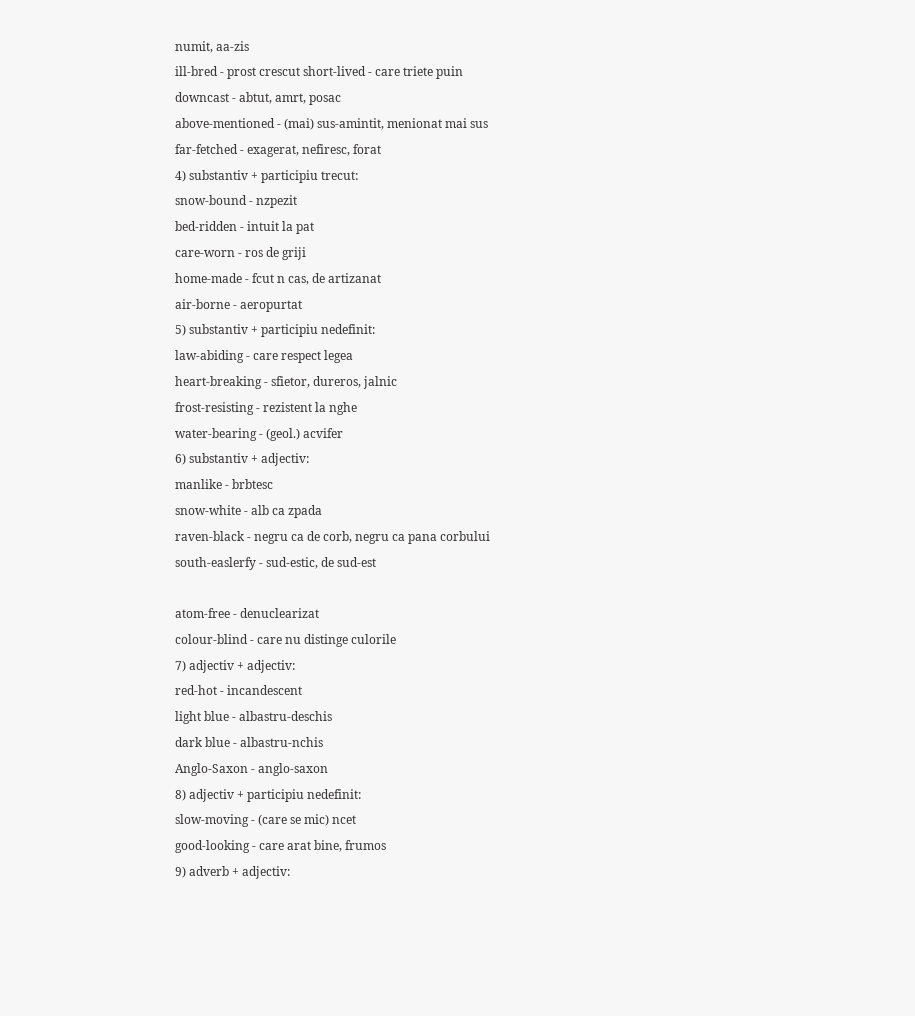numit, aa-zis
ill-bred - prost crescut short-lived - care triete puin
downcast - abtut, amrt, posac
above-mentioned - (mai) sus-amintit, menionat mai sus
far-fetched - exagerat, nefiresc, forat
4) substantiv + participiu trecut:
snow-bound - nzpezit
bed-ridden - intuit la pat
care-worn - ros de griji
home-made - fcut n cas, de artizanat
air-borne - aeropurtat
5) substantiv + participiu nedefinit:
law-abiding - care respect legea
heart-breaking - sfietor, dureros, jalnic
frost-resisting - rezistent la nghe
water-bearing - (geol.) acvifer
6) substantiv + adjectiv:
manlike - brbtesc
snow-white - alb ca zpada
raven-black - negru ca de corb, negru ca pana corbului
south-easlerfy - sud-estic, de sud-est

atom-free - denuclearizat
colour-blind - care nu distinge culorile
7) adjectiv + adjectiv:
red-hot - incandescent
light blue - albastru-deschis
dark blue - albastru-nchis
Anglo-Saxon - anglo-saxon
8) adjectiv + participiu nedefinit:
slow-moving - (care se mic) ncet
good-looking - care arat bine, frumos
9) adverb + adjectiv: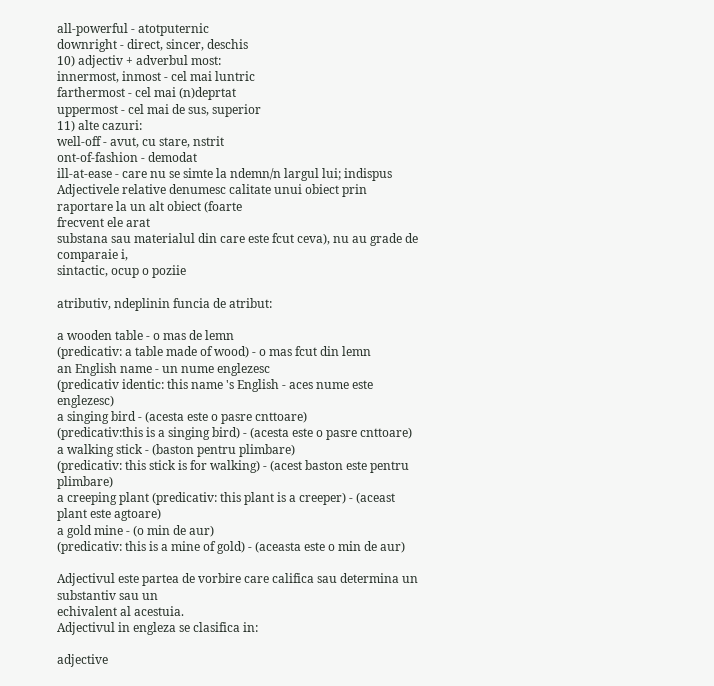all-powerful - atotputernic
downright - direct, sincer, deschis
10) adjectiv + adverbul most:
innermost, inmost - cel mai luntric
farthermost - cel mai (n)deprtat
uppermost - cel mai de sus, superior
11) alte cazuri:
well-off - avut, cu stare, nstrit
ont-of-fashion - demodat
ill-at-ease - care nu se simte la ndemn/n largul lui; indispus
Adjectivele relative denumesc calitate unui obiect prin raportare la un alt obiect (foarte
frecvent ele arat
substana sau materialul din care este fcut ceva), nu au grade de comparaie i,
sintactic, ocup o poziie

atributiv, ndeplinin funcia de atribut:

a wooden table - o mas de lemn
(predicativ: a table made of wood) - o mas fcut din lemn
an English name - un nume englezesc
(predicativ identic: this name 's English - aces nume este englezesc)
a singing bird - (acesta este o pasre cnttoare)
(predicativ:this is a singing bird) - (acesta este o pasre cnttoare)
a walking stick - (baston pentru plimbare)
(predicativ: this stick is for walking) - (acest baston este pentru plimbare)
a creeping plant (predicativ: this plant is a creeper) - (aceast plant este agtoare)
a gold mine - (o min de aur)
(predicativ: this is a mine of gold) - (aceasta este o min de aur)

Adjectivul este partea de vorbire care califica sau determina un substantiv sau un
echivalent al acestuia.
Adjectivul in engleza se clasifica in:

adjective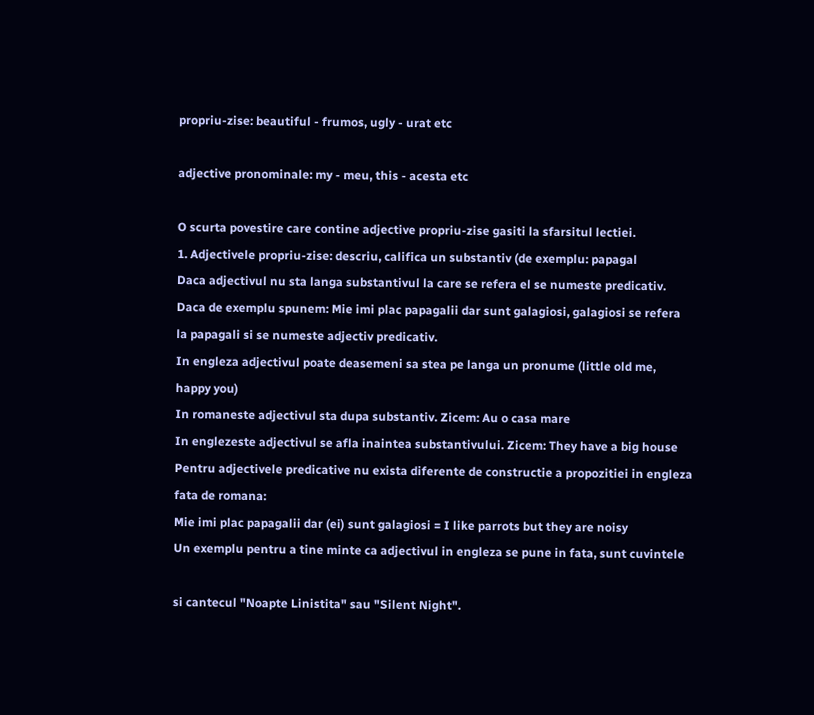propriu-zise: beautiful - frumos, ugly - urat etc

adjective pronominale: my - meu, this - acesta etc

O scurta povestire care contine adjective propriu-zise gasiti la sfarsitul lectiei.
1. Adjectivele propriu-zise: descriu, califica un substantiv (de exemplu: papagal
Daca adjectivul nu sta langa substantivul la care se refera el se numeste predicativ.
Daca de exemplu spunem: Mie imi plac papagalii dar sunt galagiosi, galagiosi se refera
la papagali si se numeste adjectiv predicativ.
In engleza adjectivul poate deasemeni sa stea pe langa un pronume (little old me,
happy you)
In romaneste adjectivul sta dupa substantiv. Zicem: Au o casa mare
In englezeste adjectivul se afla inaintea substantivului. Zicem: They have a big house
Pentru adjectivele predicative nu exista diferente de constructie a propozitiei in engleza
fata de romana:
Mie imi plac papagalii dar (ei) sunt galagiosi = I like parrots but they are noisy
Un exemplu pentru a tine minte ca adjectivul in engleza se pune in fata, sunt cuvintele

si cantecul "Noapte Linistita" sau "Silent Night".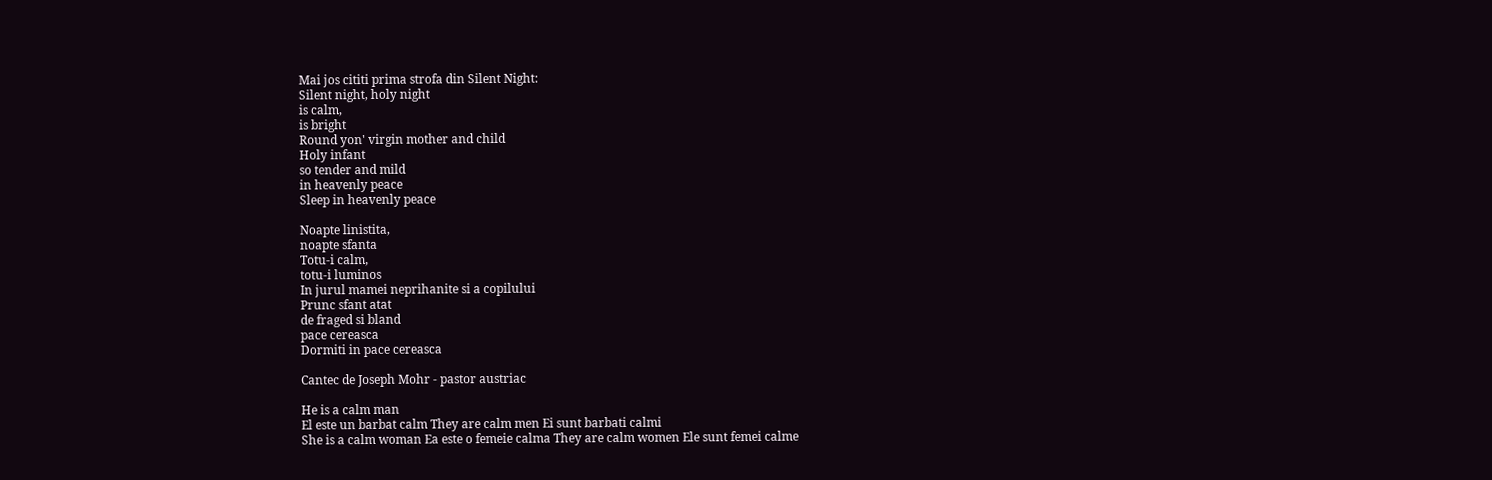Mai jos cititi prima strofa din Silent Night:
Silent night, holy night
is calm,
is bright
Round yon' virgin mother and child
Holy infant
so tender and mild
in heavenly peace
Sleep in heavenly peace

Noapte linistita,
noapte sfanta
Totu-i calm,
totu-i luminos
In jurul mamei neprihanite si a copilului
Prunc sfant atat
de fraged si bland
pace cereasca
Dormiti in pace cereasca

Cantec de Joseph Mohr - pastor austriac

He is a calm man
El este un barbat calm They are calm men Ei sunt barbati calmi
She is a calm woman Ea este o femeie calma They are calm women Ele sunt femei calme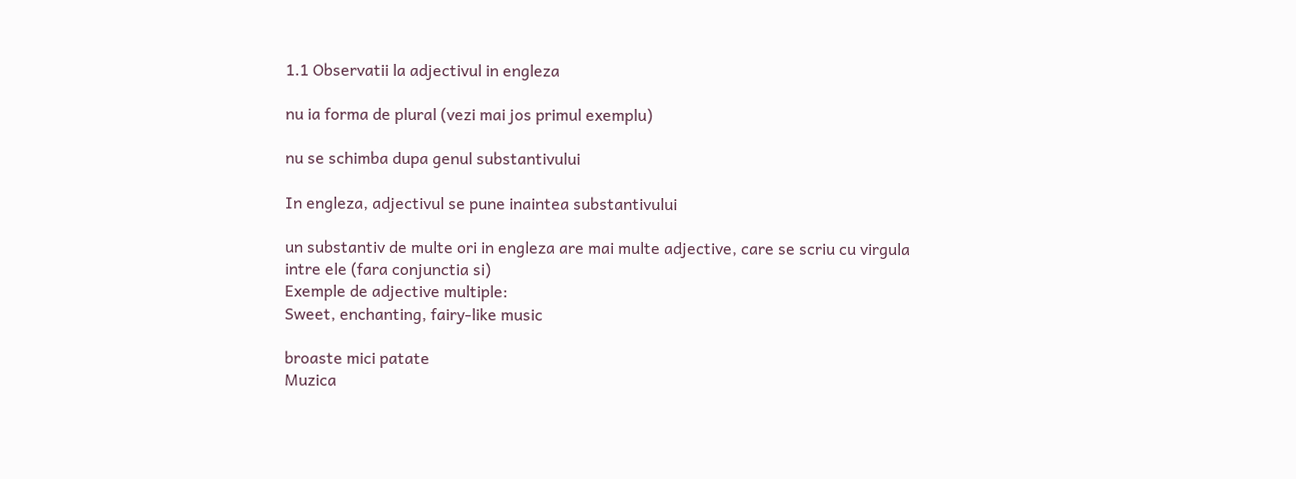1.1 Observatii la adjectivul in engleza

nu ia forma de plural (vezi mai jos primul exemplu)

nu se schimba dupa genul substantivului

In engleza, adjectivul se pune inaintea substantivului

un substantiv de multe ori in engleza are mai multe adjective, care se scriu cu virgula
intre ele (fara conjunctia si)
Exemple de adjective multiple:
Sweet, enchanting, fairy-like music

broaste mici patate
Muzica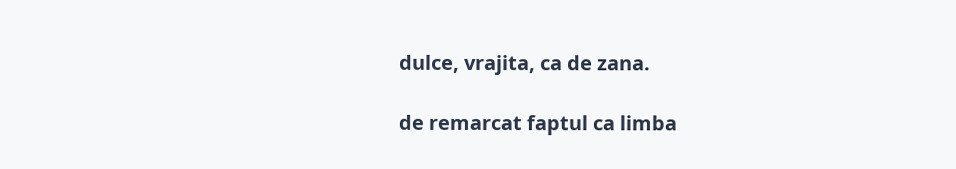dulce, vrajita, ca de zana.

de remarcat faptul ca limba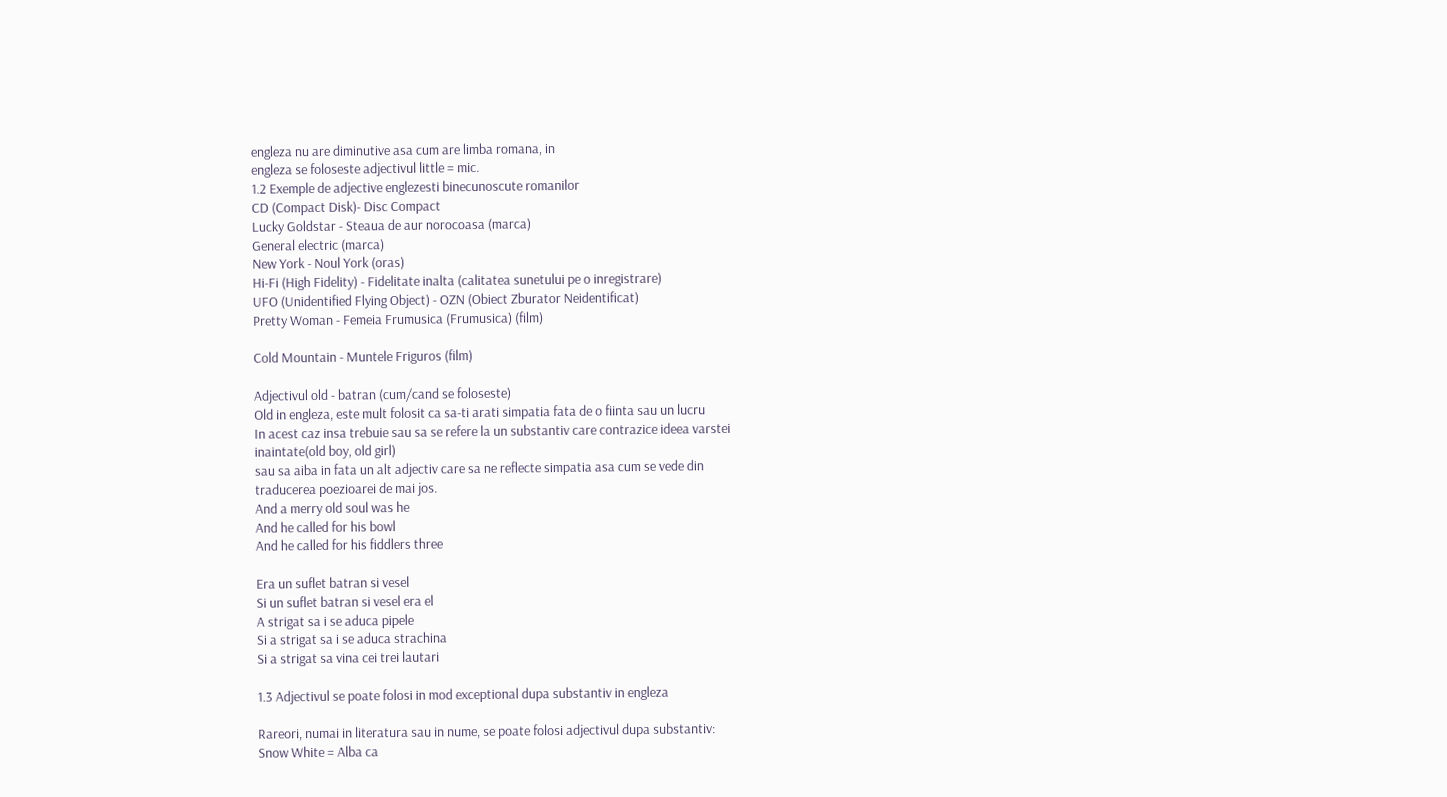engleza nu are diminutive asa cum are limba romana, in
engleza se foloseste adjectivul little = mic.
1.2 Exemple de adjective englezesti binecunoscute romanilor
CD (Compact Disk)- Disc Compact
Lucky Goldstar - Steaua de aur norocoasa (marca)
General electric (marca)
New York - Noul York (oras)
Hi-Fi (High Fidelity) - Fidelitate inalta (calitatea sunetului pe o inregistrare)
UFO (Unidentified Flying Object) - OZN (Obiect Zburator Neidentificat)
Pretty Woman - Femeia Frumusica (Frumusica) (film)

Cold Mountain - Muntele Friguros (film)

Adjectivul old - batran (cum/cand se foloseste)
Old in engleza, este mult folosit ca sa-ti arati simpatia fata de o fiinta sau un lucru
In acest caz insa trebuie sau sa se refere la un substantiv care contrazice ideea varstei
inaintate(old boy, old girl)
sau sa aiba in fata un alt adjectiv care sa ne reflecte simpatia asa cum se vede din
traducerea poezioarei de mai jos.
And a merry old soul was he
And he called for his bowl
And he called for his fiddlers three

Era un suflet batran si vesel
Si un suflet batran si vesel era el
A strigat sa i se aduca pipele
Si a strigat sa i se aduca strachina
Si a strigat sa vina cei trei lautari

1.3 Adjectivul se poate folosi in mod exceptional dupa substantiv in engleza

Rareori, numai in literatura sau in nume, se poate folosi adjectivul dupa substantiv:
Snow White = Alba ca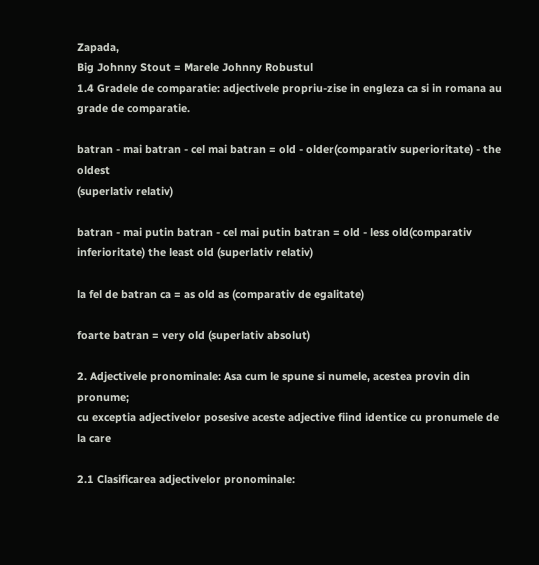Zapada,
Big Johnny Stout = Marele Johnny Robustul
1.4 Gradele de comparatie: adjectivele propriu-zise in engleza ca si in romana au
grade de comparatie.

batran - mai batran - cel mai batran = old - older(comparativ superioritate) - the oldest
(superlativ relativ)

batran - mai putin batran - cel mai putin batran = old - less old(comparativ inferioritate) the least old (superlativ relativ)

la fel de batran ca = as old as (comparativ de egalitate)

foarte batran = very old (superlativ absolut)

2. Adjectivele pronominale: Asa cum le spune si numele, acestea provin din pronume;
cu exceptia adjectivelor posesive aceste adjective fiind identice cu pronumele de la care

2.1 Clasificarea adjectivelor pronominale: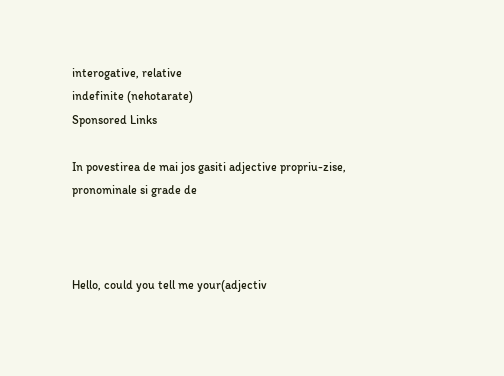interogative, relative
indefinite (nehotarate)
Sponsored Links

In povestirea de mai jos gasiti adjective propriu-zise, pronominale si grade de



Hello, could you tell me your(adjectiv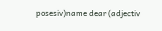posesiv)name dear (adjectiv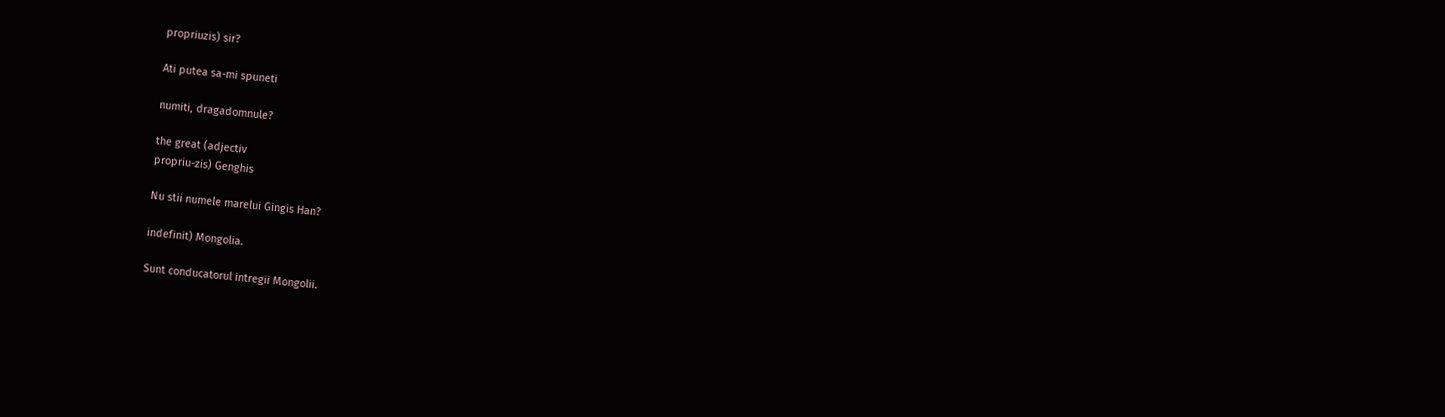propriuzis) sir?

Ati putea sa-mi spuneti

numiti, dragadomnule?

the great (adjectiv
propriu-zis) Genghis

Nu stii numele marelui Gingis Han?

indefinit) Mongolia.

Sunt conducatorul intregii Mongolii.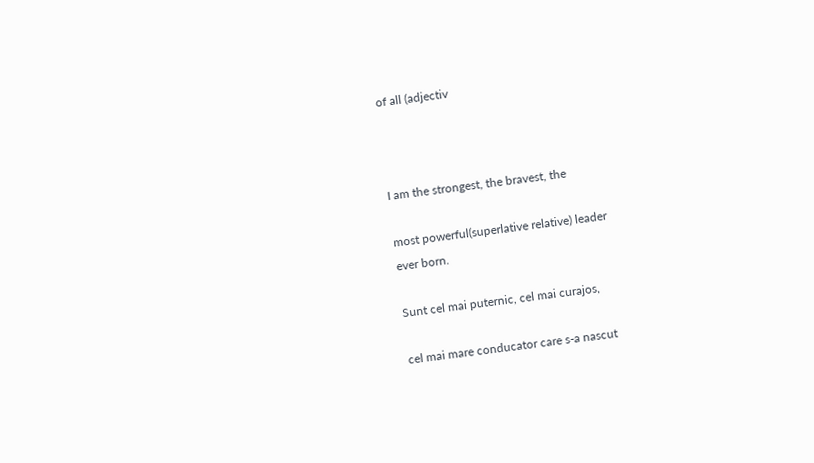of all (adjectiv



I am the strongest, the bravest, the

most powerful(superlative relative) leader
ever born.

Sunt cel mai puternic, cel mai curajos,

cel mai mare conducator care s-a nascut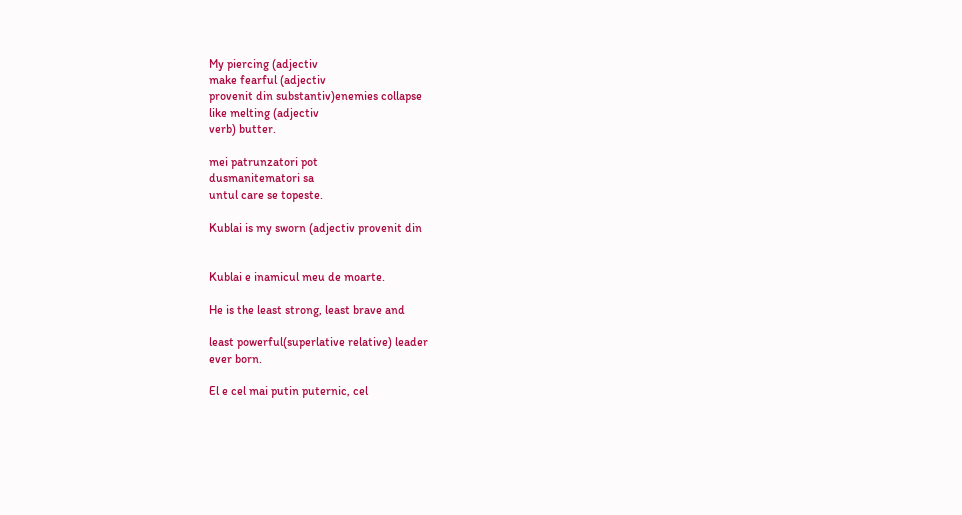My piercing (adjectiv
make fearful (adjectiv
provenit din substantiv)enemies collapse
like melting (adjectiv
verb) butter.

mei patrunzatori pot
dusmanitematori sa
untul care se topeste.

Kublai is my sworn (adjectiv provenit din


Kublai e inamicul meu de moarte.

He is the least strong, least brave and

least powerful(superlative relative) leader
ever born.

El e cel mai putin puternic, cel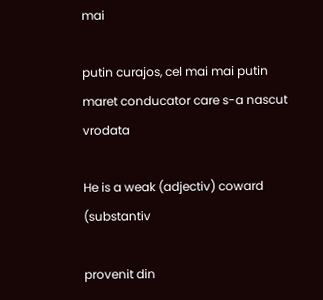mai

putin curajos, cel mai mai putin
maret conducator care s-a nascut vrodata

He is a weak (adjectiv) coward (substantiv

provenit din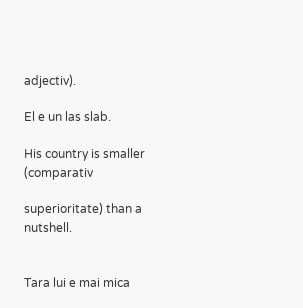adjectiv).

El e un las slab.

His country is smaller (comparativ

superioritate) than a nutshell.


Tara lui e mai mica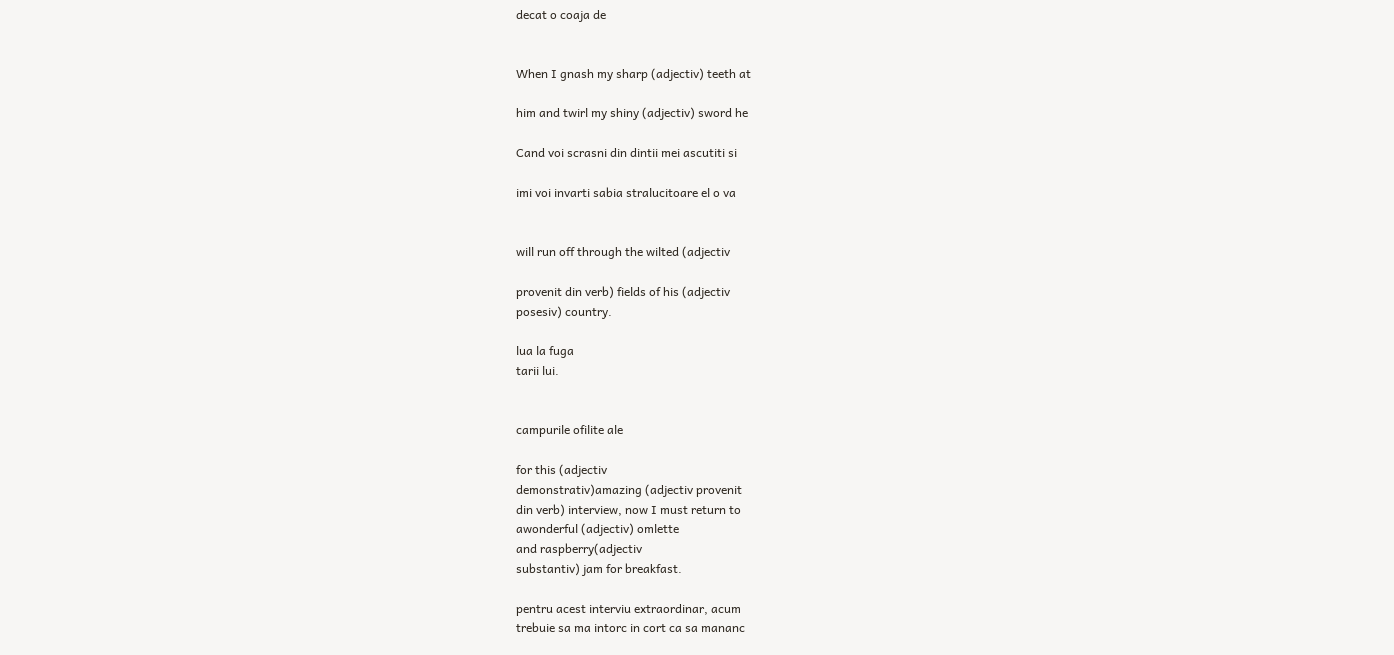decat o coaja de


When I gnash my sharp (adjectiv) teeth at

him and twirl my shiny (adjectiv) sword he

Cand voi scrasni din dintii mei ascutiti si

imi voi invarti sabia stralucitoare el o va


will run off through the wilted (adjectiv

provenit din verb) fields of his (adjectiv
posesiv) country.

lua la fuga
tarii lui.


campurile ofilite ale

for this (adjectiv
demonstrativ)amazing (adjectiv provenit
din verb) interview, now I must return to
awonderful (adjectiv) omlette
and raspberry(adjectiv
substantiv) jam for breakfast.

pentru acest interviu extraordinar, acum
trebuie sa ma intorc in cort ca sa mananc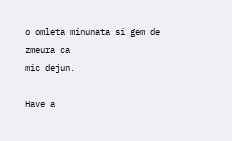o omleta minunata si gem de zmeura ca
mic dejun.

Have a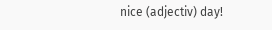nice (adjectiv) day!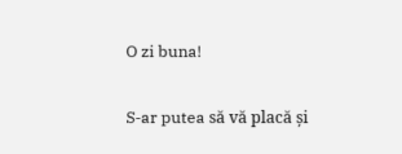O zi buna!

S-ar putea să vă placă și